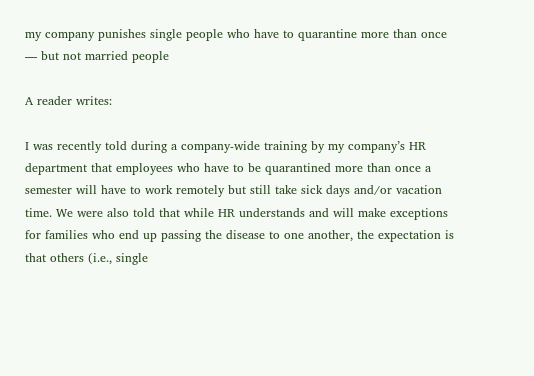my company punishes single people who have to quarantine more than once — but not married people

A reader writes:

I was recently told during a company-wide training by my company’s HR department that employees who have to be quarantined more than once a semester will have to work remotely but still take sick days and/or vacation time. We were also told that while HR understands and will make exceptions for families who end up passing the disease to one another, the expectation is that others (i.e., single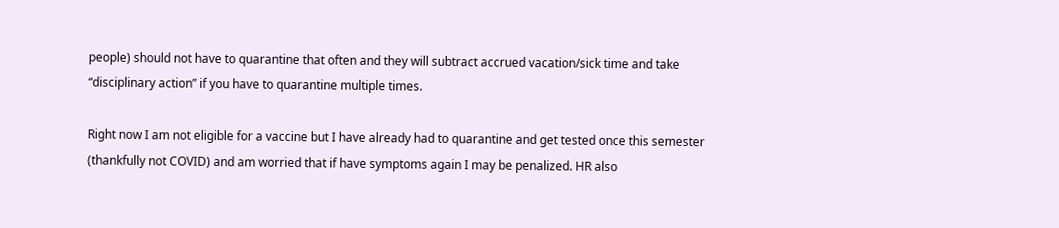people) should not have to quarantine that often and they will subtract accrued vacation/sick time and take “disciplinary action” if you have to quarantine multiple times.

Right now I am not eligible for a vaccine but I have already had to quarantine and get tested once this semester (thankfully not COVID) and am worried that if have symptoms again I may be penalized. HR also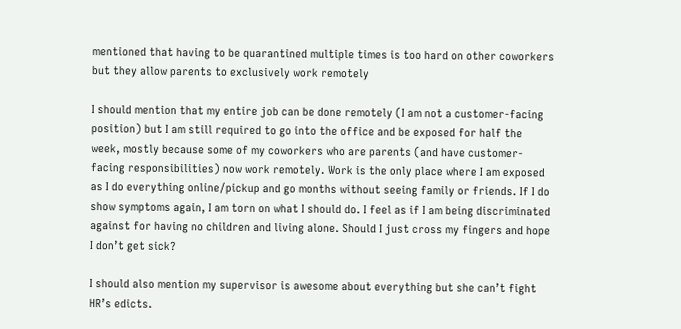mentioned that having to be quarantined multiple times is too hard on other coworkers but they allow parents to exclusively work remotely

I should mention that my entire job can be done remotely (I am not a customer-facing position) but I am still required to go into the office and be exposed for half the week, mostly because some of my coworkers who are parents (and have customer-facing responsibilities) now work remotely. Work is the only place where I am exposed as I do everything online/pickup and go months without seeing family or friends. If I do show symptoms again, I am torn on what I should do. I feel as if I am being discriminated against for having no children and living alone. Should I just cross my fingers and hope I don’t get sick?

I should also mention my supervisor is awesome about everything but she can’t fight HR’s edicts.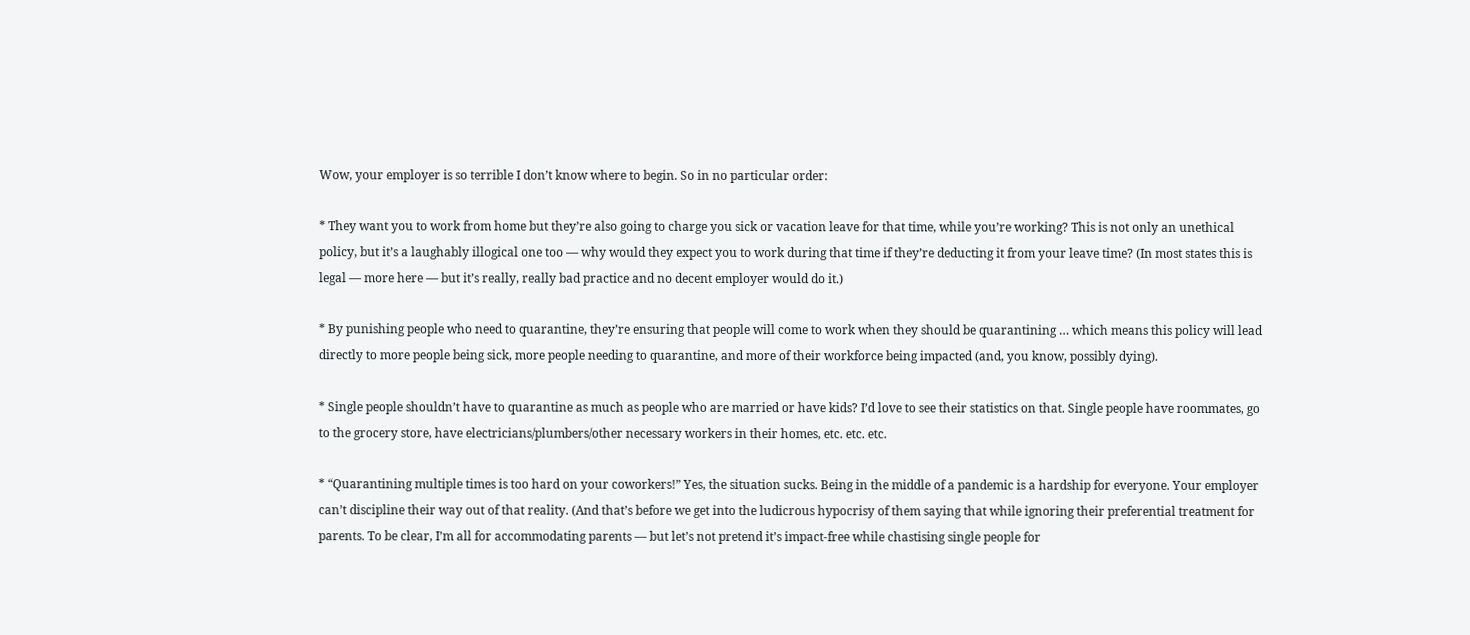Wow, your employer is so terrible I don’t know where to begin. So in no particular order:

* They want you to work from home but they’re also going to charge you sick or vacation leave for that time, while you’re working? This is not only an unethical policy, but it’s a laughably illogical one too — why would they expect you to work during that time if they’re deducting it from your leave time? (In most states this is legal — more here — but it’s really, really bad practice and no decent employer would do it.)

* By punishing people who need to quarantine, they’re ensuring that people will come to work when they should be quarantining … which means this policy will lead directly to more people being sick, more people needing to quarantine, and more of their workforce being impacted (and, you know, possibly dying).

* Single people shouldn’t have to quarantine as much as people who are married or have kids? I’d love to see their statistics on that. Single people have roommates, go to the grocery store, have electricians/plumbers/other necessary workers in their homes, etc. etc. etc.

* “Quarantining multiple times is too hard on your coworkers!” Yes, the situation sucks. Being in the middle of a pandemic is a hardship for everyone. Your employer can’t discipline their way out of that reality. (And that’s before we get into the ludicrous hypocrisy of them saying that while ignoring their preferential treatment for parents. To be clear, I’m all for accommodating parents — but let’s not pretend it’s impact-free while chastising single people for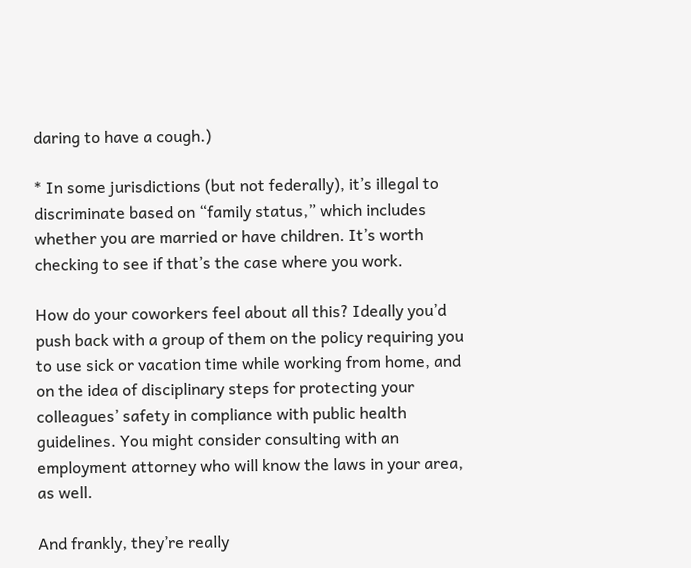daring to have a cough.)

* In some jurisdictions (but not federally), it’s illegal to discriminate based on “family status,” which includes whether you are married or have children. It’s worth checking to see if that’s the case where you work.

How do your coworkers feel about all this? Ideally you’d push back with a group of them on the policy requiring you to use sick or vacation time while working from home, and on the idea of disciplinary steps for protecting your colleagues’ safety in compliance with public health guidelines. You might consider consulting with an employment attorney who will know the laws in your area, as well.

And frankly, they’re really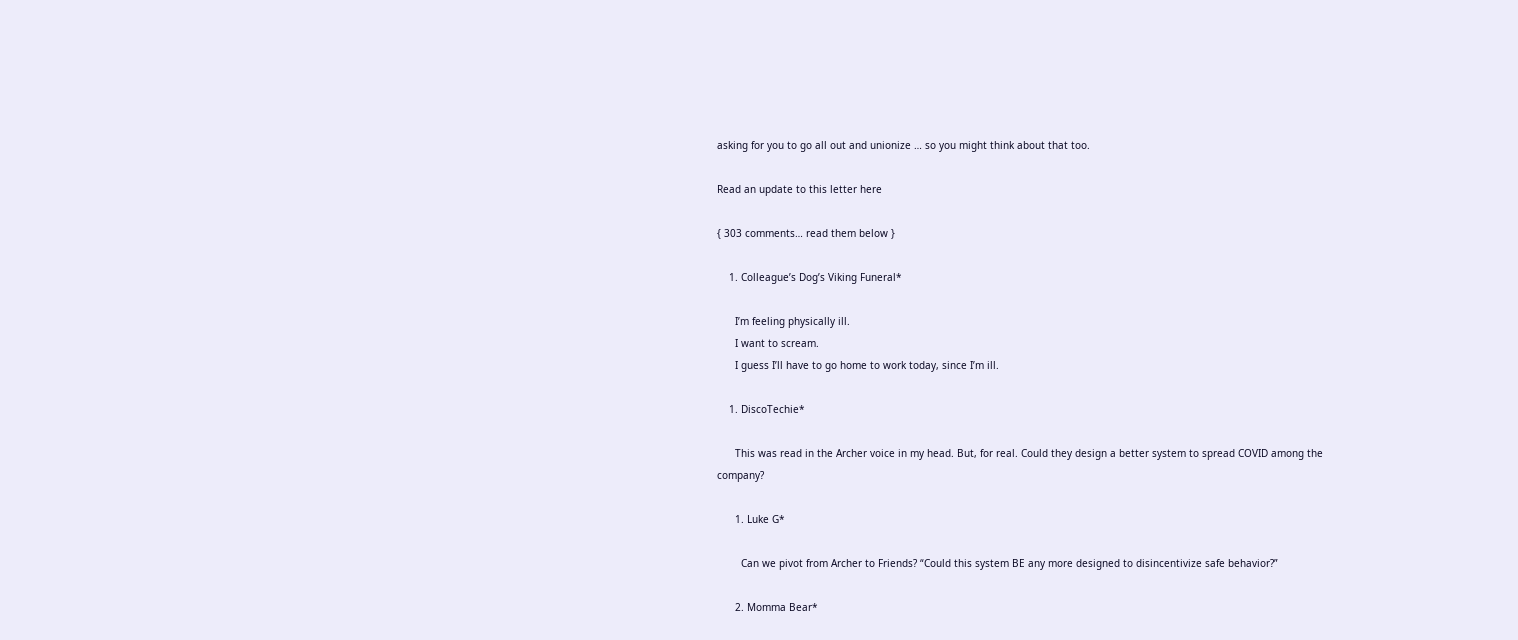asking for you to go all out and unionize … so you might think about that too.

Read an update to this letter here

{ 303 comments… read them below }

    1. Colleague’s Dog’s Viking Funeral*

      I’m feeling physically ill.
      I want to scream.
      I guess I’ll have to go home to work today, since I’m ill.

    1. DiscoTechie*

      This was read in the Archer voice in my head. But, for real. Could they design a better system to spread COVID among the company?

      1. Luke G*

        Can we pivot from Archer to Friends? “Could this system BE any more designed to disincentivize safe behavior?”

      2. Momma Bear*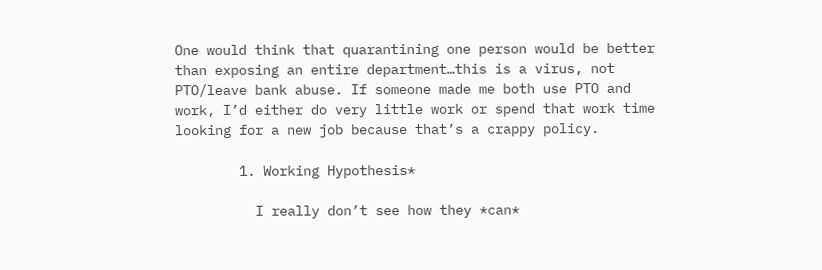One would think that quarantining one person would be better than exposing an entire department…this is a virus, not PTO/leave bank abuse. If someone made me both use PTO and work, I’d either do very little work or spend that work time looking for a new job because that’s a crappy policy.

        1. Working Hypothesis*

          I really don’t see how they *can*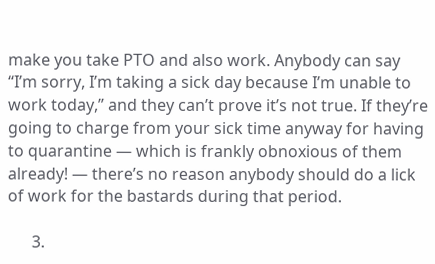make you take PTO and also work. Anybody can say “I’m sorry, I’m taking a sick day because I’m unable to work today,” and they can’t prove it’s not true. If they’re going to charge from your sick time anyway for having to quarantine — which is frankly obnoxious of them already! — there’s no reason anybody should do a lick of work for the bastards during that period.

      3.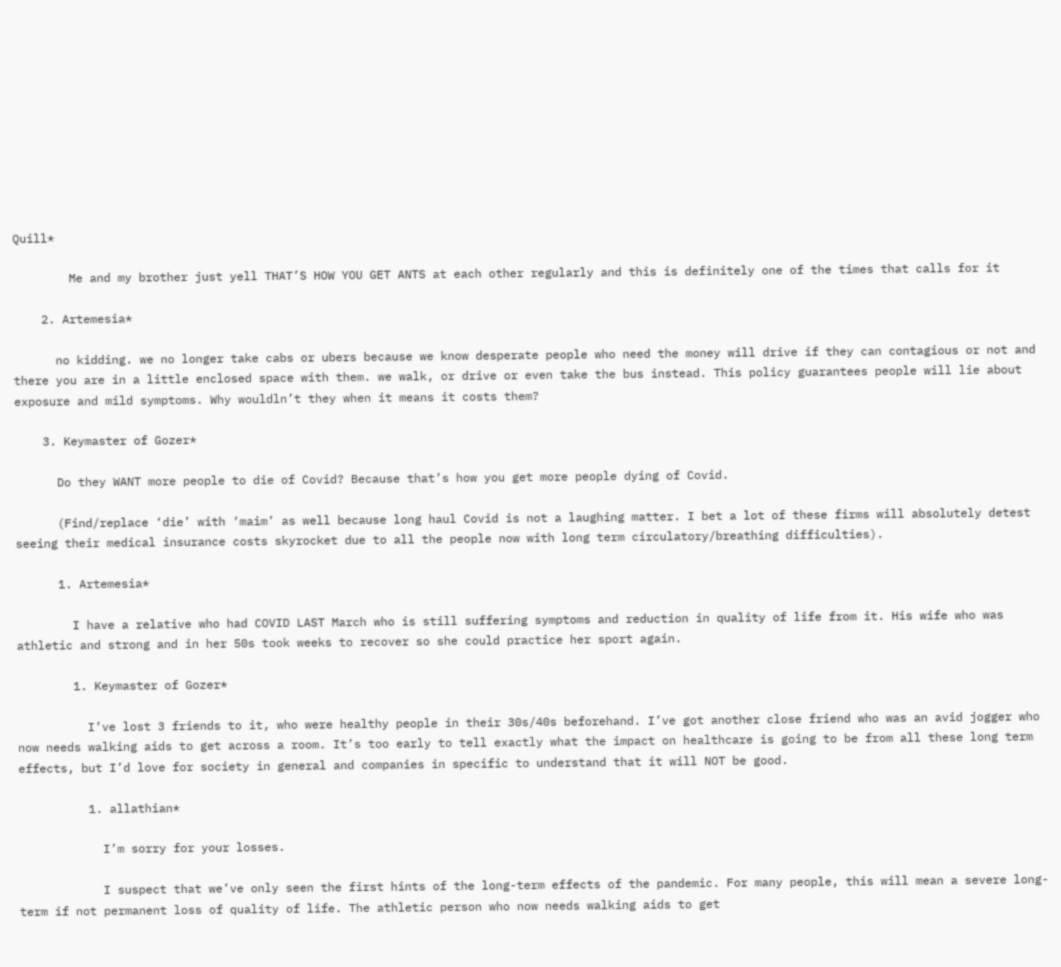Quill*

        Me and my brother just yell THAT’S HOW YOU GET ANTS at each other regularly and this is definitely one of the times that calls for it

    2. Artemesia*

      no kidding. we no longer take cabs or ubers because we know desperate people who need the money will drive if they can contagious or not and there you are in a little enclosed space with them. we walk, or drive or even take the bus instead. This policy guarantees people will lie about exposure and mild symptoms. Why wouldln’t they when it means it costs them?

    3. Keymaster of Gozer*

      Do they WANT more people to die of Covid? Because that’s how you get more people dying of Covid.

      (Find/replace ‘die’ with ‘maim’ as well because long haul Covid is not a laughing matter. I bet a lot of these firms will absolutely detest seeing their medical insurance costs skyrocket due to all the people now with long term circulatory/breathing difficulties).

      1. Artemesia*

        I have a relative who had COVID LAST March who is still suffering symptoms and reduction in quality of life from it. His wife who was athletic and strong and in her 50s took weeks to recover so she could practice her sport again.

        1. Keymaster of Gozer*

          I’ve lost 3 friends to it, who were healthy people in their 30s/40s beforehand. I’ve got another close friend who was an avid jogger who now needs walking aids to get across a room. It’s too early to tell exactly what the impact on healthcare is going to be from all these long term effects, but I’d love for society in general and companies in specific to understand that it will NOT be good.

          1. allathian*

            I’m sorry for your losses.

            I suspect that we’ve only seen the first hints of the long-term effects of the pandemic. For many people, this will mean a severe long-term if not permanent loss of quality of life. The athletic person who now needs walking aids to get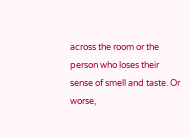across the room or the person who loses their sense of smell and taste. Or worse,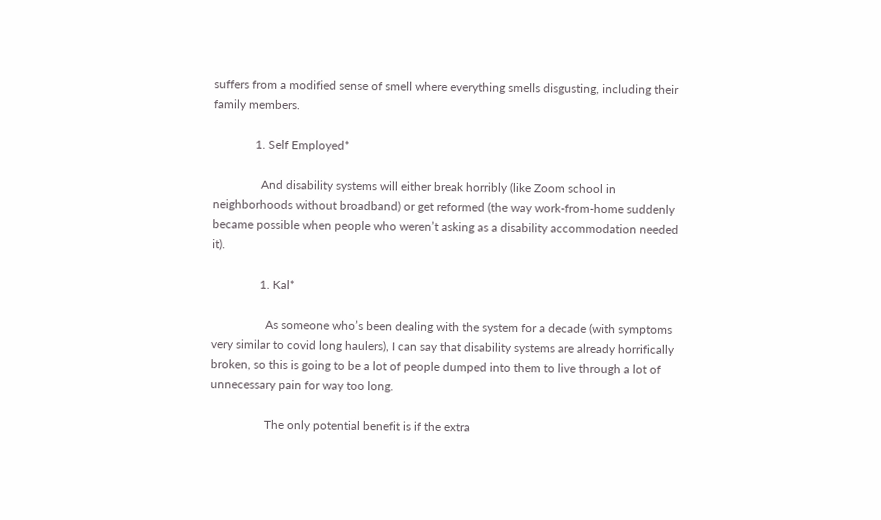suffers from a modified sense of smell where everything smells disgusting, including their family members.

              1. Self Employed*

                And disability systems will either break horribly (like Zoom school in neighborhoods without broadband) or get reformed (the way work-from-home suddenly became possible when people who weren’t asking as a disability accommodation needed it).

                1. Kal*

                  As someone who’s been dealing with the system for a decade (with symptoms very similar to covid long haulers), I can say that disability systems are already horrifically broken, so this is going to be a lot of people dumped into them to live through a lot of unnecessary pain for way too long.

                  The only potential benefit is if the extra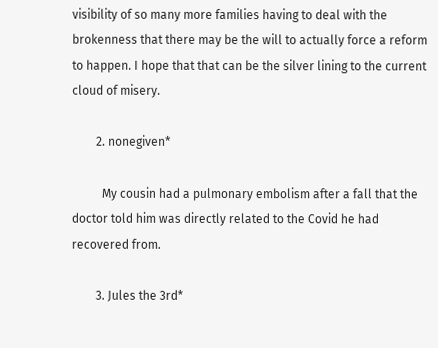visibility of so many more families having to deal with the brokenness that there may be the will to actually force a reform to happen. I hope that that can be the silver lining to the current cloud of misery.

        2. nonegiven*

          My cousin had a pulmonary embolism after a fall that the doctor told him was directly related to the Covid he had recovered from.

        3. Jules the 3rd*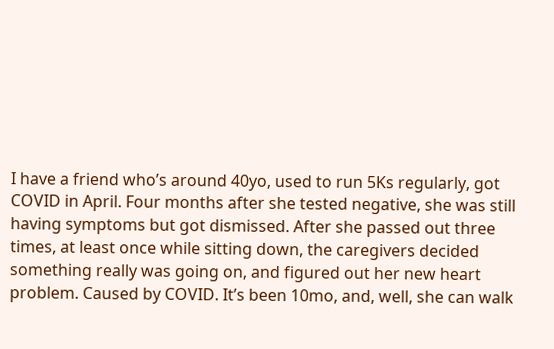I have a friend who’s around 40yo, used to run 5Ks regularly, got COVID in April. Four months after she tested negative, she was still having symptoms but got dismissed. After she passed out three times, at least once while sitting down, the caregivers decided something really was going on, and figured out her new heart problem. Caused by COVID. It’s been 10mo, and, well, she can walk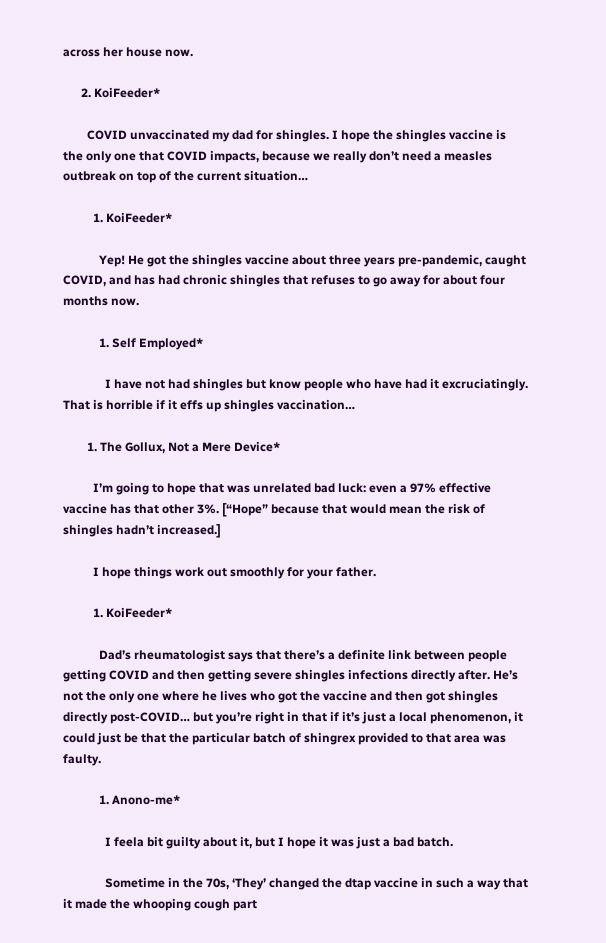across her house now.

      2. KoiFeeder*

        COVID unvaccinated my dad for shingles. I hope the shingles vaccine is the only one that COVID impacts, because we really don’t need a measles outbreak on top of the current situation…

          1. KoiFeeder*

            Yep! He got the shingles vaccine about three years pre-pandemic, caught COVID, and has had chronic shingles that refuses to go away for about four months now.

            1. Self Employed*

              I have not had shingles but know people who have had it excruciatingly. That is horrible if it effs up shingles vaccination…

        1. The Gollux, Not a Mere Device*

          I’m going to hope that was unrelated bad luck: even a 97% effective vaccine has that other 3%. [“Hope” because that would mean the risk of shingles hadn’t increased.]

          I hope things work out smoothly for your father.

          1. KoiFeeder*

            Dad’s rheumatologist says that there’s a definite link between people getting COVID and then getting severe shingles infections directly after. He’s not the only one where he lives who got the vaccine and then got shingles directly post-COVID… but you’re right in that if it’s just a local phenomenon, it could just be that the particular batch of shingrex provided to that area was faulty.

            1. Anono-me*

              I feela bit guilty about it, but I hope it was just a bad batch.

              Sometime in the 70s, ‘They’ changed the dtap vaccine in such a way that it made the whooping cough part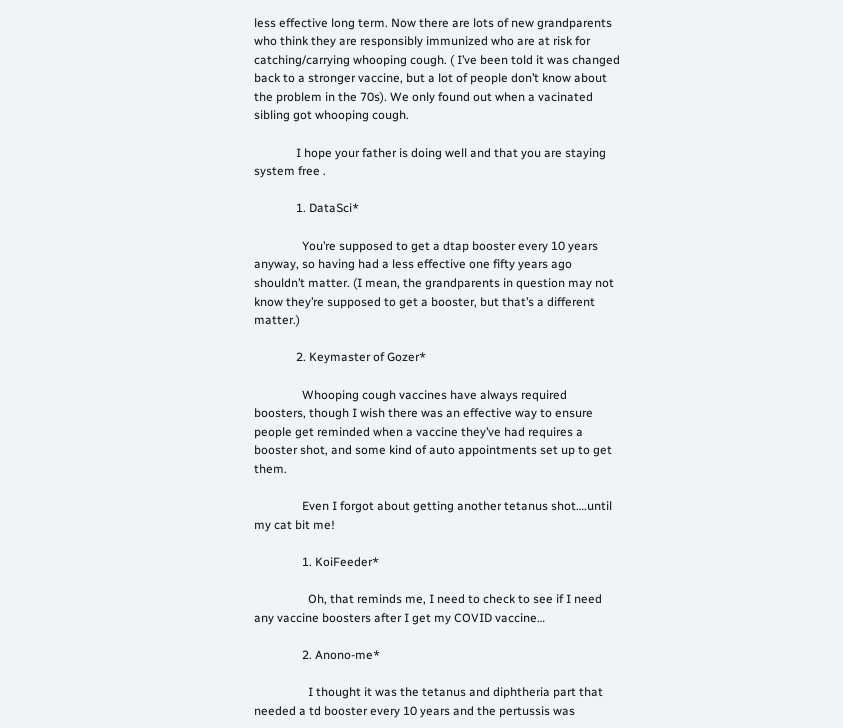less effective long term. Now there are lots of new grandparents who think they are responsibly immunized who are at risk for catching/carrying whooping cough. ( I’ve been told it was changed back to a stronger vaccine, but a lot of people don’t know about the problem in the 70s). We only found out when a vacinated sibling got whooping cough.

              I hope your father is doing well and that you are staying system free .

              1. DataSci*

                You’re supposed to get a dtap booster every 10 years anyway, so having had a less effective one fifty years ago shouldn’t matter. (I mean, the grandparents in question may not know they’re supposed to get a booster, but that’s a different matter.)

              2. Keymaster of Gozer*

                Whooping cough vaccines have always required boosters, though I wish there was an effective way to ensure people get reminded when a vaccine they’ve had requires a booster shot, and some kind of auto appointments set up to get them.

                Even I forgot about getting another tetanus shot….until my cat bit me!

                1. KoiFeeder*

                  Oh, that reminds me, I need to check to see if I need any vaccine boosters after I get my COVID vaccine…

                2. Anono-me*

                  I thought it was the tetanus and diphtheria part that needed a td booster every 10 years and the pertussis was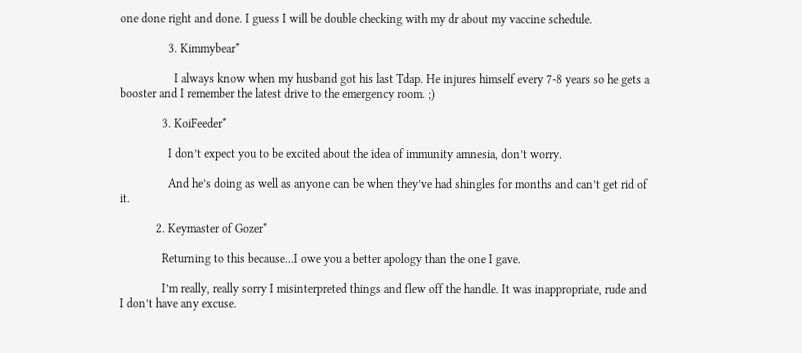one done right and done. I guess I will be double checking with my dr about my vaccine schedule.

                3. Kimmybear*

                  I always know when my husband got his last Tdap. He injures himself every 7-8 years so he gets a booster and I remember the latest drive to the emergency room. ;)

              3. KoiFeeder*

                I don’t expect you to be excited about the idea of immunity amnesia, don’t worry.

                And he’s doing as well as anyone can be when they’ve had shingles for months and can’t get rid of it.

            2. Keymaster of Gozer*

              Returning to this because…I owe you a better apology than the one I gave.

              I’m really, really sorry I misinterpreted things and flew off the handle. It was inappropriate, rude and I don’t have any excuse.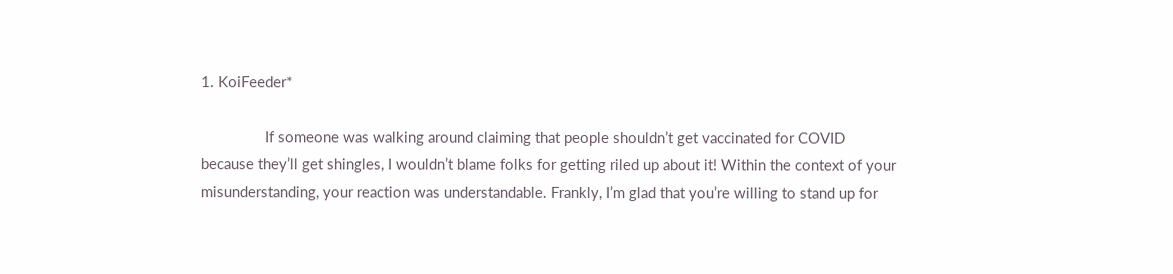1. KoiFeeder*

                If someone was walking around claiming that people shouldn’t get vaccinated for COVID because they’ll get shingles, I wouldn’t blame folks for getting riled up about it! Within the context of your misunderstanding, your reaction was understandable. Frankly, I’m glad that you’re willing to stand up for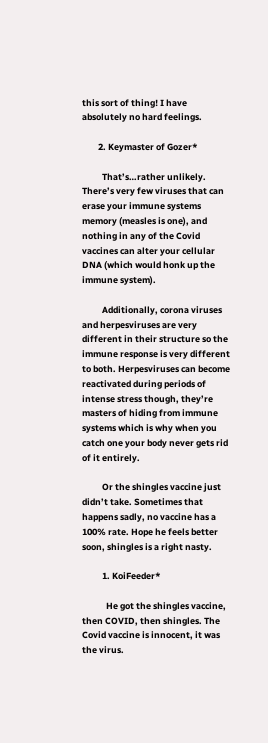this sort of thing! I have absolutely no hard feelings.

        2. Keymaster of Gozer*

          That’s…rather unlikely. There’s very few viruses that can erase your immune systems memory (measles is one), and nothing in any of the Covid vaccines can alter your cellular DNA (which would honk up the immune system).

          Additionally, corona viruses and herpesviruses are very different in their structure so the immune response is very different to both. Herpesviruses can become reactivated during periods of intense stress though, they’re masters of hiding from immune systems which is why when you catch one your body never gets rid of it entirely.

          Or the shingles vaccine just didn’t take. Sometimes that happens sadly, no vaccine has a 100% rate. Hope he feels better soon, shingles is a right nasty.

          1. KoiFeeder*

            He got the shingles vaccine, then COVID, then shingles. The Covid vaccine is innocent, it was the virus.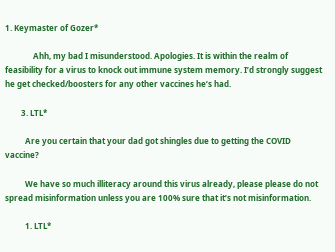1. Keymaster of Gozer*

              Ahh, my bad I misunderstood. Apologies. It is within the realm of feasibility for a virus to knock out immune system memory. I’d strongly suggest he get checked/boosters for any other vaccines he’s had.

        3. LTL*

          Are you certain that your dad got shingles due to getting the COVID vaccine?

          We have so much illiteracy around this virus already, please please do not spread misinformation unless you are 100% sure that it’s not misinformation.

          1. LTL*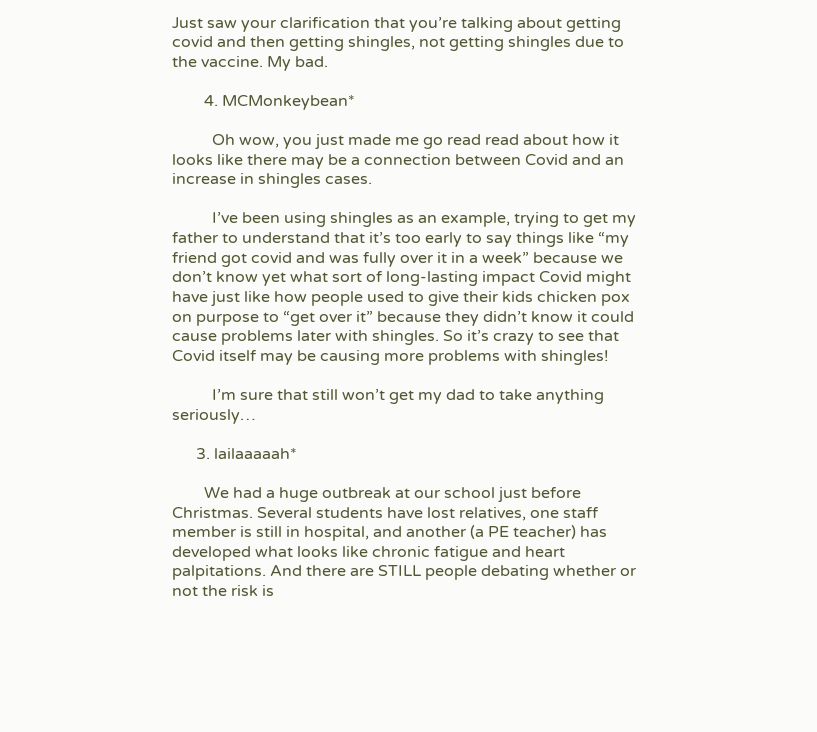Just saw your clarification that you’re talking about getting covid and then getting shingles, not getting shingles due to the vaccine. My bad.

        4. MCMonkeybean*

          Oh wow, you just made me go read read about how it looks like there may be a connection between Covid and an increase in shingles cases.

          I’ve been using shingles as an example, trying to get my father to understand that it’s too early to say things like “my friend got covid and was fully over it in a week” because we don’t know yet what sort of long-lasting impact Covid might have just like how people used to give their kids chicken pox on purpose to “get over it” because they didn’t know it could cause problems later with shingles. So it’s crazy to see that Covid itself may be causing more problems with shingles!

          I’m sure that still won’t get my dad to take anything seriously…

      3. lailaaaaah*

        We had a huge outbreak at our school just before Christmas. Several students have lost relatives, one staff member is still in hospital, and another (a PE teacher) has developed what looks like chronic fatigue and heart palpitations. And there are STILL people debating whether or not the risk is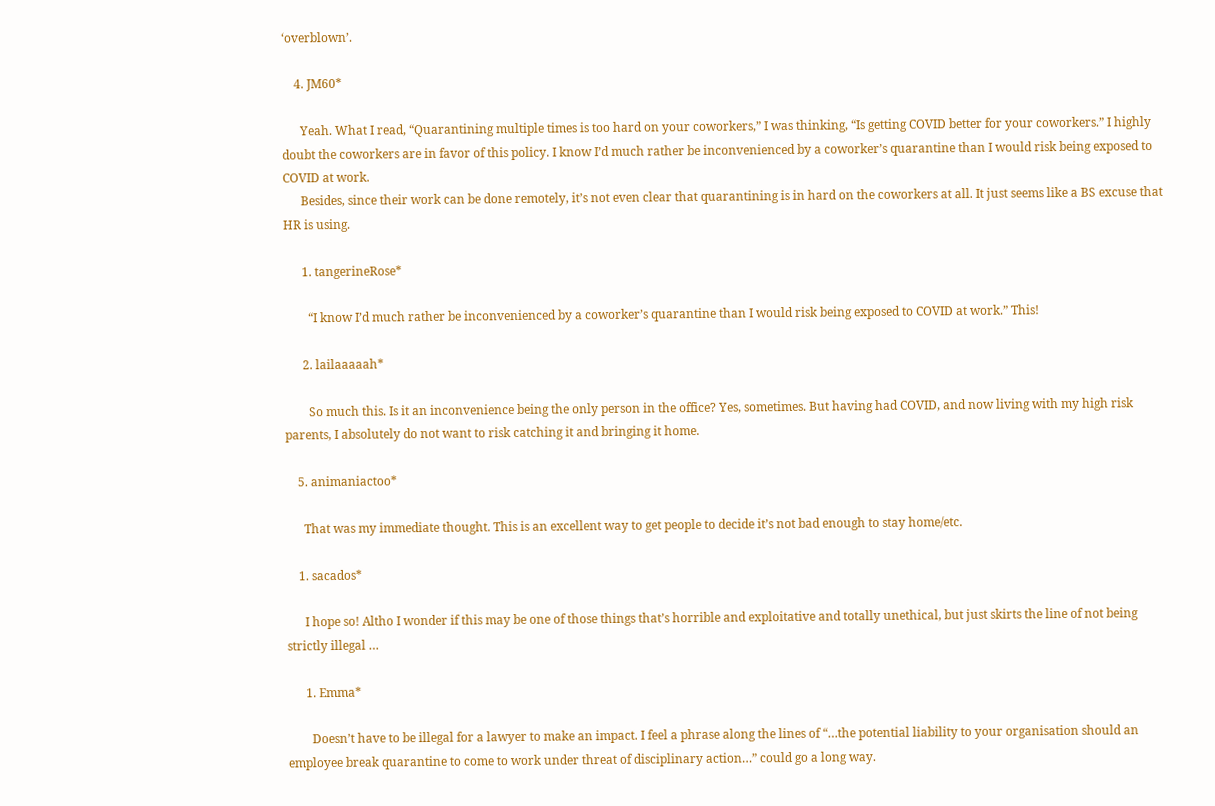‘overblown’.

    4. JM60*

      Yeah. What I read, “Quarantining multiple times is too hard on your coworkers,” I was thinking, “Is getting COVID better for your coworkers.” I highly doubt the coworkers are in favor of this policy. I know I’d much rather be inconvenienced by a coworker’s quarantine than I would risk being exposed to COVID at work.
      Besides, since their work can be done remotely, it’s not even clear that quarantining is in hard on the coworkers at all. It just seems like a BS excuse that HR is using.

      1. tangerineRose*

        “I know I’d much rather be inconvenienced by a coworker’s quarantine than I would risk being exposed to COVID at work.” This!

      2. lailaaaaah*

        So much this. Is it an inconvenience being the only person in the office? Yes, sometimes. But having had COVID, and now living with my high risk parents, I absolutely do not want to risk catching it and bringing it home.

    5. animaniactoo*

      That was my immediate thought. This is an excellent way to get people to decide it’s not bad enough to stay home/etc.

    1. sacados*

      I hope so! Altho I wonder if this may be one of those things that’s horrible and exploitative and totally unethical, but just skirts the line of not being strictly illegal …

      1. Emma*

        Doesn’t have to be illegal for a lawyer to make an impact. I feel a phrase along the lines of “…the potential liability to your organisation should an employee break quarantine to come to work under threat of disciplinary action…” could go a long way.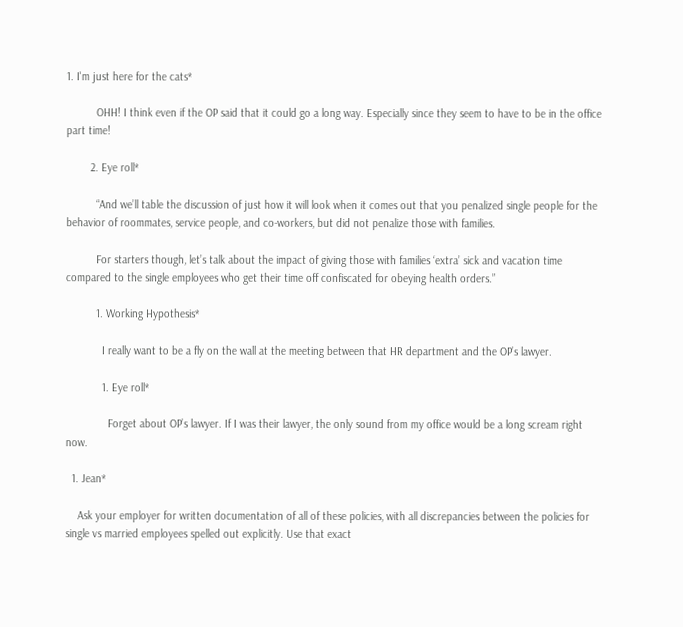1. I'm just here for the cats*

          OHH! I think even if the OP said that it could go a long way. Especially since they seem to have to be in the office part time!

        2. Eye roll*

          “And we’ll table the discussion of just how it will look when it comes out that you penalized single people for the behavior of roommates, service people, and co-workers, but did not penalize those with families.

          For starters though, let’s talk about the impact of giving those with families ‘extra’ sick and vacation time compared to the single employees who get their time off confiscated for obeying health orders.”

          1. Working Hypothesis*

            I really want to be a fly on the wall at the meeting between that HR department and the OP’s lawyer.

            1. Eye roll*

              Forget about OP’s lawyer. If I was their lawyer, the only sound from my office would be a long scream right now.

  1. Jean*

    Ask your employer for written documentation of all of these policies, with all discrepancies between the policies for single vs married employees spelled out explicitly. Use that exact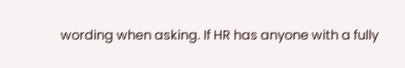wording when asking. If HR has anyone with a fully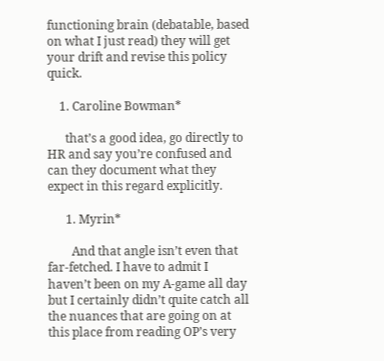functioning brain (debatable, based on what I just read) they will get your drift and revise this policy quick.

    1. Caroline Bowman*

      that’s a good idea, go directly to HR and say you’re confused and can they document what they expect in this regard explicitly.

      1. Myrin*

        And that angle isn’t even that far-fetched. I have to admit I haven’t been on my A-game all day but I certainly didn’t quite catch all the nuances that are going on at this place from reading OP’s very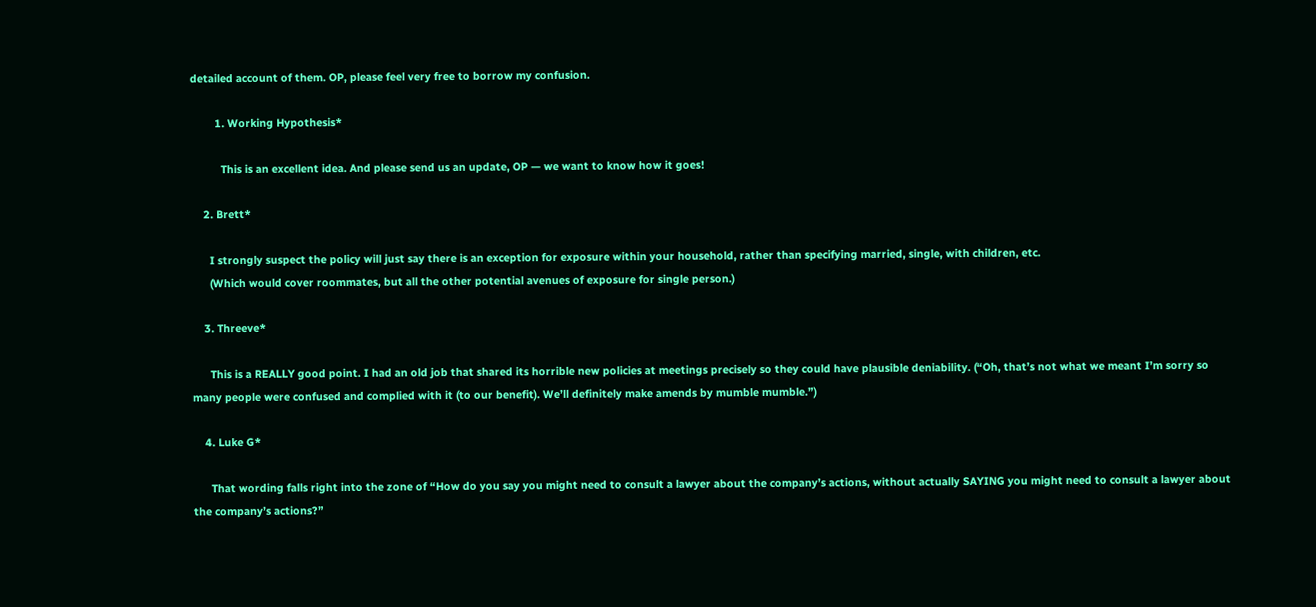detailed account of them. OP, please feel very free to borrow my confusion.

        1. Working Hypothesis*

          This is an excellent idea. And please send us an update, OP — we want to know how it goes!

    2. Brett*

      I strongly suspect the policy will just say there is an exception for exposure within your household, rather than specifying married, single, with children, etc.
      (Which would cover roommates, but all the other potential avenues of exposure for single person.)

    3. Threeve*

      This is a REALLY good point. I had an old job that shared its horrible new policies at meetings precisely so they could have plausible deniability. (“Oh, that’s not what we meant I’m sorry so many people were confused and complied with it (to our benefit). We’ll definitely make amends by mumble mumble.”)

    4. Luke G*

      That wording falls right into the zone of “How do you say you might need to consult a lawyer about the company’s actions, without actually SAYING you might need to consult a lawyer about the company’s actions?”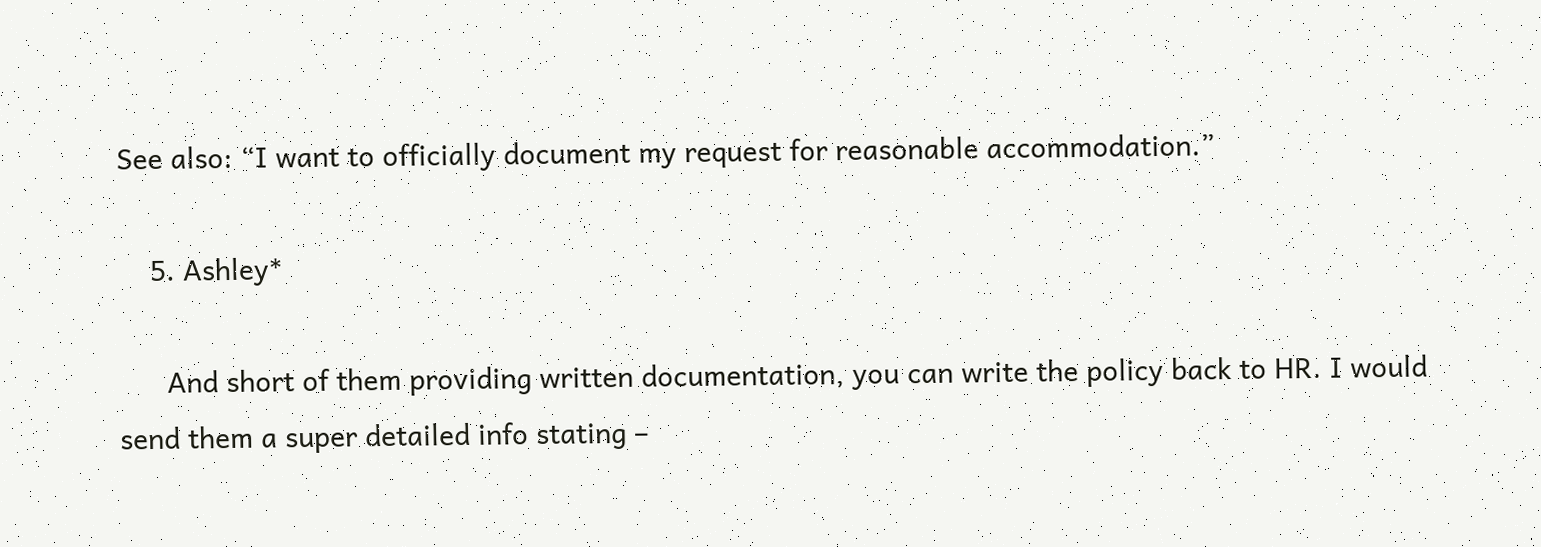See also: “I want to officially document my request for reasonable accommodation.”

    5. Ashley*

      And short of them providing written documentation, you can write the policy back to HR. I would send them a super detailed info stating –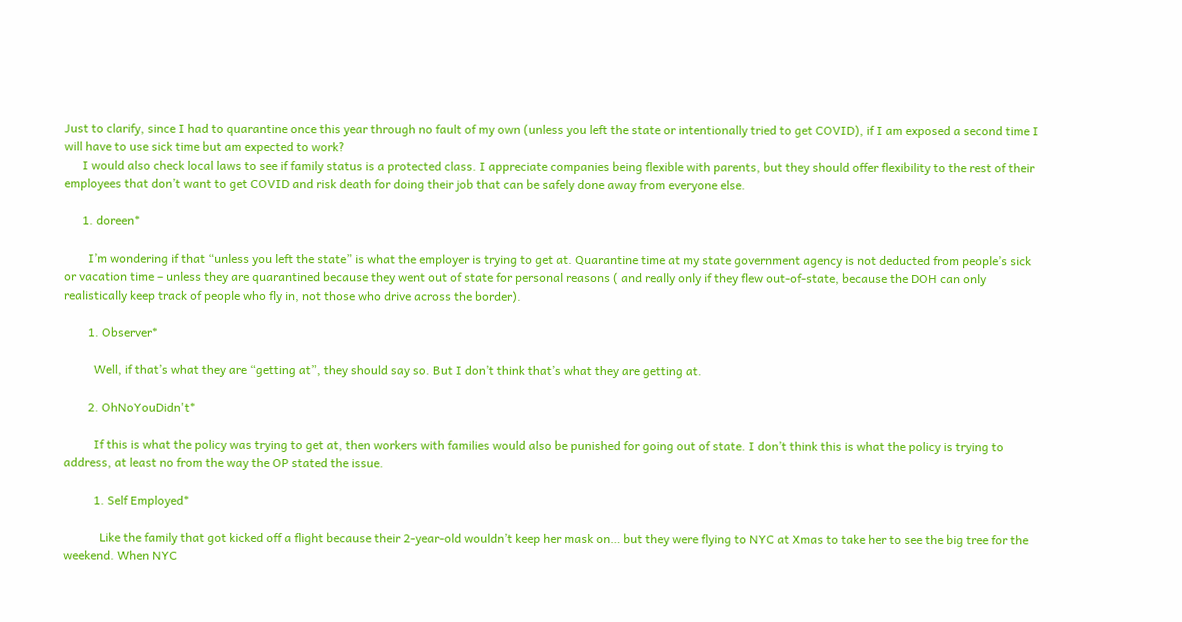Just to clarify, since I had to quarantine once this year through no fault of my own (unless you left the state or intentionally tried to get COVID), if I am exposed a second time I will have to use sick time but am expected to work?
      I would also check local laws to see if family status is a protected class. I appreciate companies being flexible with parents, but they should offer flexibility to the rest of their employees that don’t want to get COVID and risk death for doing their job that can be safely done away from everyone else.

      1. doreen*

        I’m wondering if that “unless you left the state” is what the employer is trying to get at. Quarantine time at my state government agency is not deducted from people’s sick or vacation time – unless they are quarantined because they went out of state for personal reasons ( and really only if they flew out-of-state, because the DOH can only realistically keep track of people who fly in, not those who drive across the border).

        1. Observer*

          Well, if that’s what they are “getting at”, they should say so. But I don’t think that’s what they are getting at.

        2. OhNoYouDidn't*

          If this is what the policy was trying to get at, then workers with families would also be punished for going out of state. I don’t think this is what the policy is trying to address, at least no from the way the OP stated the issue.

          1. Self Employed*

            Like the family that got kicked off a flight because their 2-year-old wouldn’t keep her mask on… but they were flying to NYC at Xmas to take her to see the big tree for the weekend. When NYC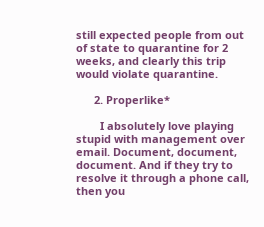still expected people from out of state to quarantine for 2 weeks, and clearly this trip would violate quarantine.

      2. Properlike*

        I absolutely love playing stupid with management over email. Document, document, document. And if they try to resolve it through a phone call, then you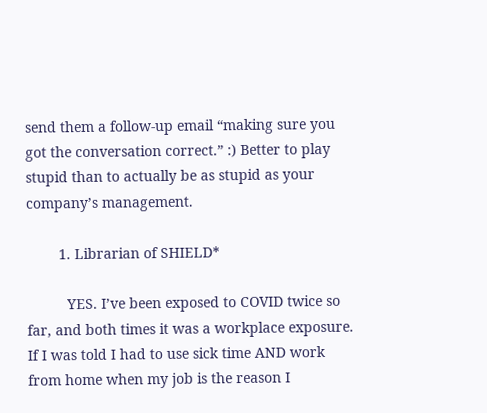send them a follow-up email “making sure you got the conversation correct.” :) Better to play stupid than to actually be as stupid as your company’s management.

        1. Librarian of SHIELD*

          YES. I’ve been exposed to COVID twice so far, and both times it was a workplace exposure. If I was told I had to use sick time AND work from home when my job is the reason I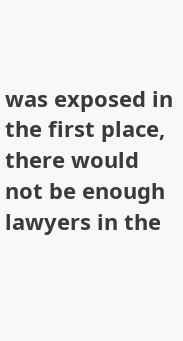was exposed in the first place, there would not be enough lawyers in the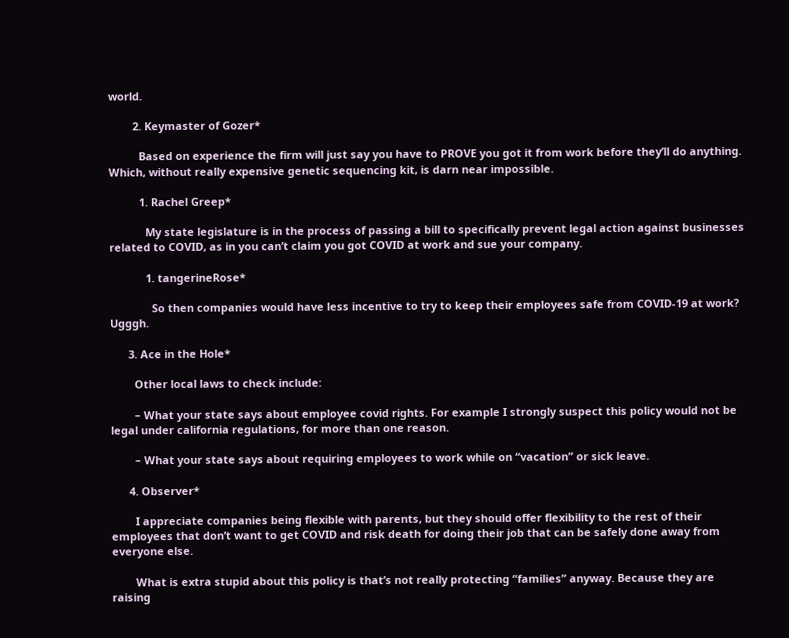world.

        2. Keymaster of Gozer*

          Based on experience the firm will just say you have to PROVE you got it from work before they’ll do anything. Which, without really expensive genetic sequencing kit, is darn near impossible.

          1. Rachel Greep*

            My state legislature is in the process of passing a bill to specifically prevent legal action against businesses related to COVID, as in you can’t claim you got COVID at work and sue your company.

            1. tangerineRose*

              So then companies would have less incentive to try to keep their employees safe from COVID-19 at work? Ugggh.

      3. Ace in the Hole*

        Other local laws to check include:

        – What your state says about employee covid rights. For example I strongly suspect this policy would not be legal under california regulations, for more than one reason.

        – What your state says about requiring employees to work while on “vacation” or sick leave.

      4. Observer*

        I appreciate companies being flexible with parents, but they should offer flexibility to the rest of their employees that don’t want to get COVID and risk death for doing their job that can be safely done away from everyone else.

        What is extra stupid about this policy is that’s not really protecting “families” anyway. Because they are raising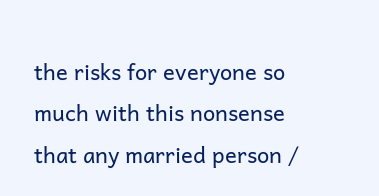the risks for everyone so much with this nonsense that any married person /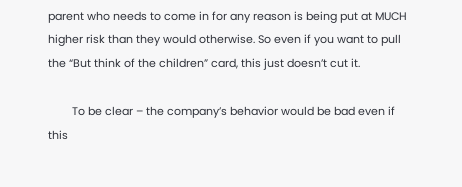parent who needs to come in for any reason is being put at MUCH higher risk than they would otherwise. So even if you want to pull the “But think of the children” card, this just doesn’t cut it.

        To be clear – the company’s behavior would be bad even if this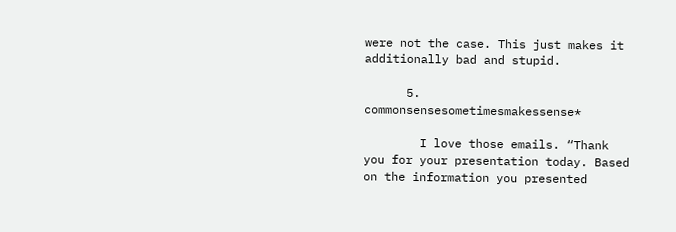were not the case. This just makes it additionally bad and stupid.

      5. commonsensesometimesmakessense*

        I love those emails. “Thank you for your presentation today. Based on the information you presented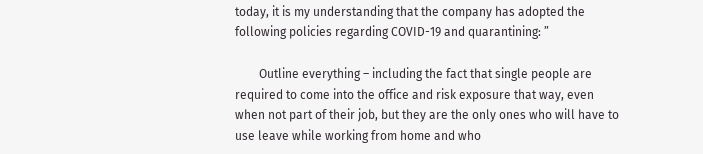today, it is my understanding that the company has adopted the following policies regarding COVID-19 and quarantining: ”

        Outline everything – including the fact that single people are required to come into the office and risk exposure that way, even when not part of their job, but they are the only ones who will have to use leave while working from home and who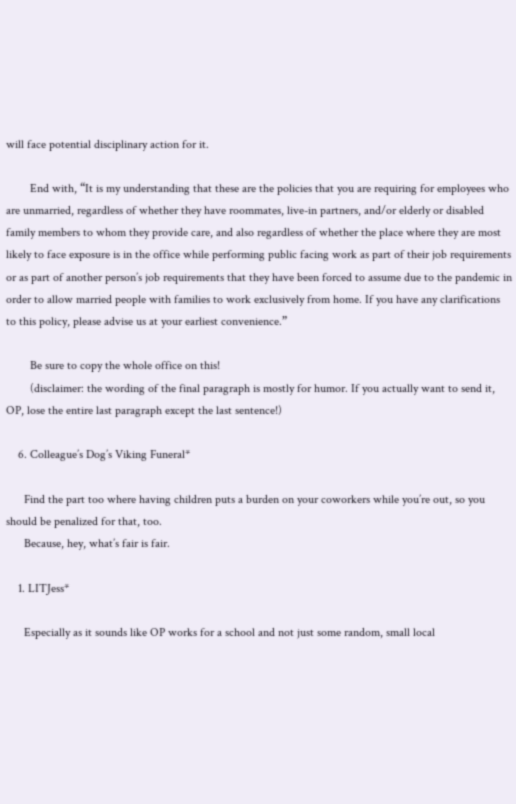will face potential disciplinary action for it.

        End with, “It is my understanding that these are the policies that you are requiring for employees who are unmarried, regardless of whether they have roommates, live-in partners, and/or elderly or disabled family members to whom they provide care, and also regardless of whether the place where they are most likely to face exposure is in the office while performing public facing work as part of their job requirements or as part of another person’s job requirements that they have been forced to assume due to the pandemic in order to allow married people with families to work exclusively from home. If you have any clarifications to this policy, please advise us at your earliest convenience.”

        Be sure to copy the whole office on this!
        (disclaimer: the wording of the final paragraph is mostly for humor. If you actually want to send it, OP, lose the entire last paragraph except the last sentence!)

    6. Colleague’s Dog’s Viking Funeral*

      Find the part too where having children puts a burden on your coworkers while you’re out, so you should be penalized for that, too.
      Because, hey, what’s fair is fair.

    1. LITJess*

      Especially as it sounds like OP works for a school and not just some random, small local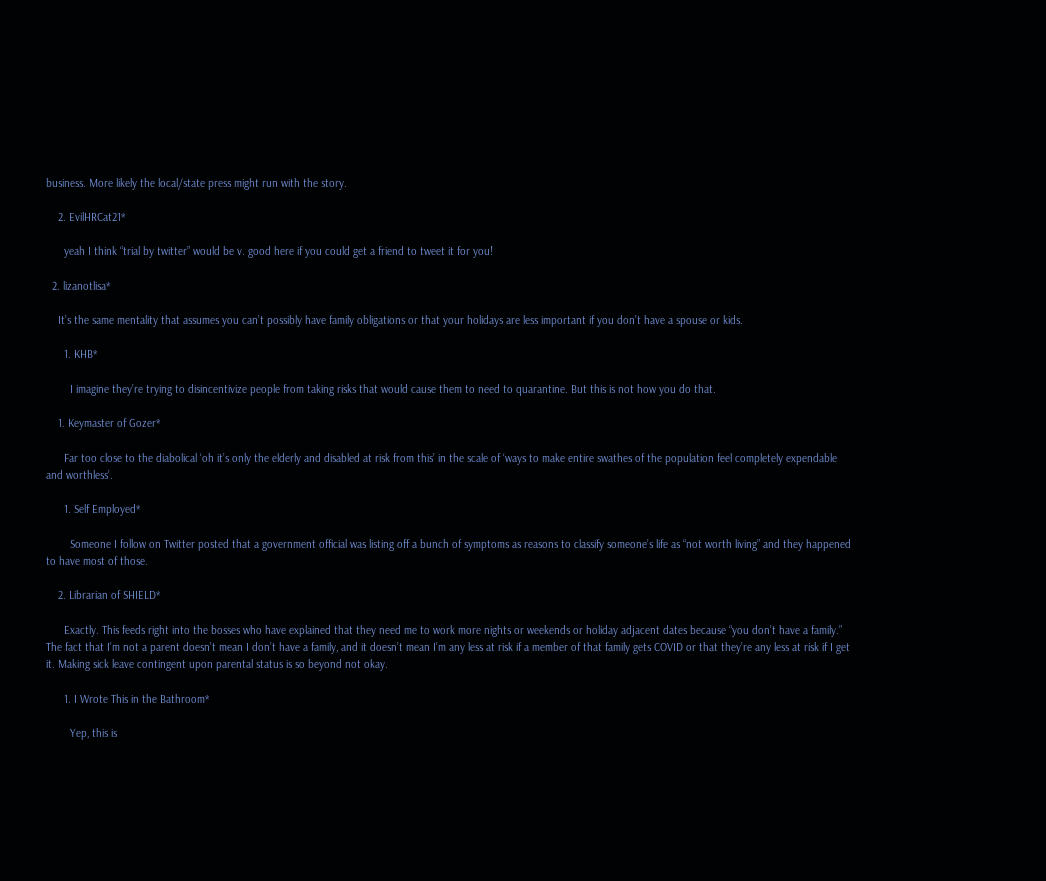business. More likely the local/state press might run with the story.

    2. EvilHRCat21*

      yeah I think “trial by twitter” would be v. good here if you could get a friend to tweet it for you!

  2. lizanotlisa*

    It’s the same mentality that assumes you can’t possibly have family obligations or that your holidays are less important if you don’t have a spouse or kids.

      1. KHB*

        I imagine they’re trying to disincentivize people from taking risks that would cause them to need to quarantine. But this is not how you do that.

    1. Keymaster of Gozer*

      Far too close to the diabolical ‘oh it’s only the elderly and disabled at risk from this’ in the scale of ‘ways to make entire swathes of the population feel completely expendable and worthless’.

      1. Self Employed*

        Someone I follow on Twitter posted that a government official was listing off a bunch of symptoms as reasons to classify someone’s life as “not worth living” and they happened to have most of those.

    2. Librarian of SHIELD*

      Exactly. This feeds right into the bosses who have explained that they need me to work more nights or weekends or holiday adjacent dates because “you don’t have a family.” The fact that I’m not a parent doesn’t mean I don’t have a family, and it doesn’t mean I’m any less at risk if a member of that family gets COVID or that they’re any less at risk if I get it. Making sick leave contingent upon parental status is so beyond not okay.

      1. I Wrote This in the Bathroom*

        Yep, this is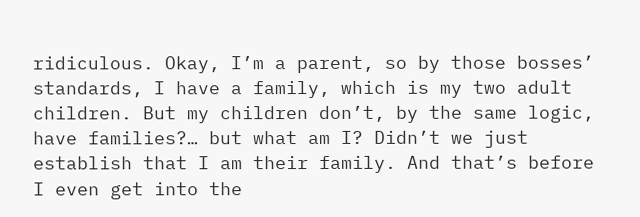ridiculous. Okay, I’m a parent, so by those bosses’ standards, I have a family, which is my two adult children. But my children don’t, by the same logic, have families?… but what am I? Didn’t we just establish that I am their family. And that’s before I even get into the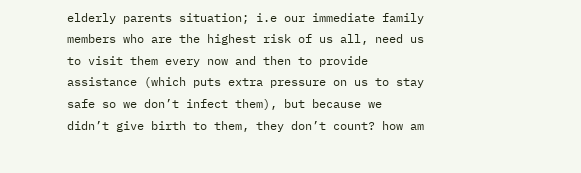elderly parents situation; i.e our immediate family members who are the highest risk of us all, need us to visit them every now and then to provide assistance (which puts extra pressure on us to stay safe so we don’t infect them), but because we didn’t give birth to them, they don’t count? how am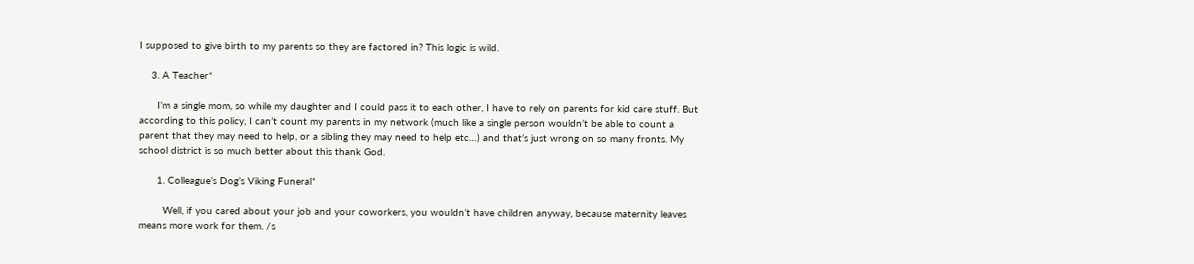I supposed to give birth to my parents so they are factored in? This logic is wild.

    3. A Teacher*

      I’m a single mom, so while my daughter and I could pass it to each other, I have to rely on parents for kid care stuff. But according to this policy, I can’t count my parents in my network (much like a single person wouldn’t be able to count a parent that they may need to help, or a sibling they may need to help etc…) and that’s just wrong on so many fronts. My school district is so much better about this thank God.

      1. Colleague’s Dog’s Viking Funeral*

        Well, if you cared about your job and your coworkers, you wouldn’t have children anyway, because maternity leaves means more work for them. /s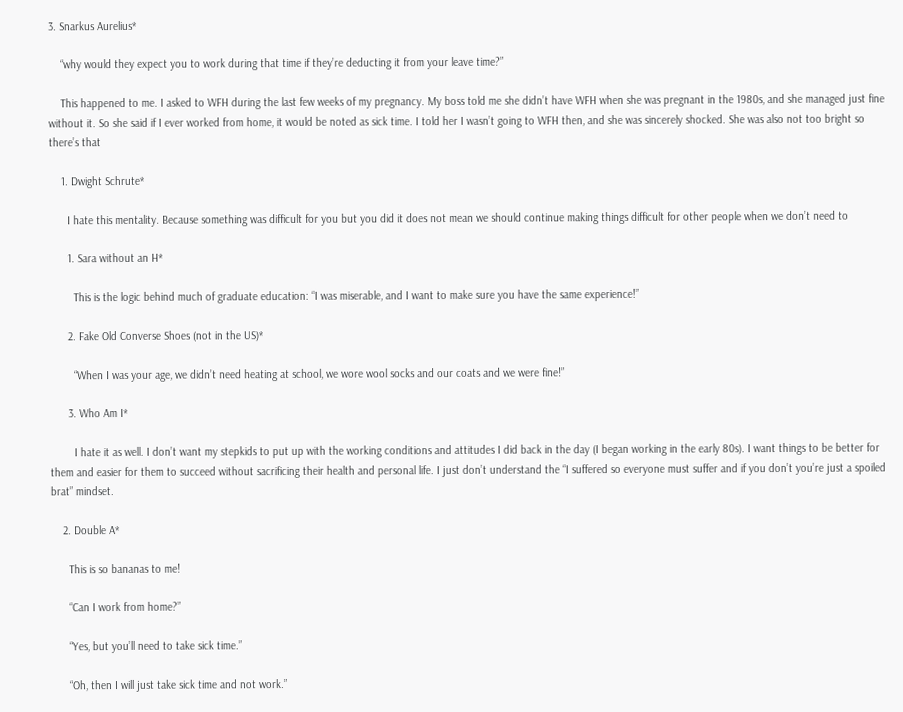3. Snarkus Aurelius*

    “why would they expect you to work during that time if they’re deducting it from your leave time?”

    This happened to me. I asked to WFH during the last few weeks of my pregnancy. My boss told me she didn’t have WFH when she was pregnant in the 1980s, and she managed just fine without it. So she said if I ever worked from home, it would be noted as sick time. I told her I wasn’t going to WFH then, and she was sincerely shocked. She was also not too bright so there’s that

    1. Dwight Schrute*

      I hate this mentality. Because something was difficult for you but you did it does not mean we should continue making things difficult for other people when we don’t need to

      1. Sara without an H*

        This is the logic behind much of graduate education: “I was miserable, and I want to make sure you have the same experience!”

      2. Fake Old Converse Shoes (not in the US)*

        “When I was your age, we didn’t need heating at school, we wore wool socks and our coats and we were fine!”

      3. Who Am I*

        I hate it as well. I don’t want my stepkids to put up with the working conditions and attitudes I did back in the day (I began working in the early 80s). I want things to be better for them and easier for them to succeed without sacrificing their health and personal life. I just don’t understand the “I suffered so everyone must suffer and if you don’t you’re just a spoiled brat” mindset.

    2. Double A*

      This is so bananas to me!

      “Can I work from home?”

      “Yes, but you’ll need to take sick time.”

      “Oh, then I will just take sick time and not work.”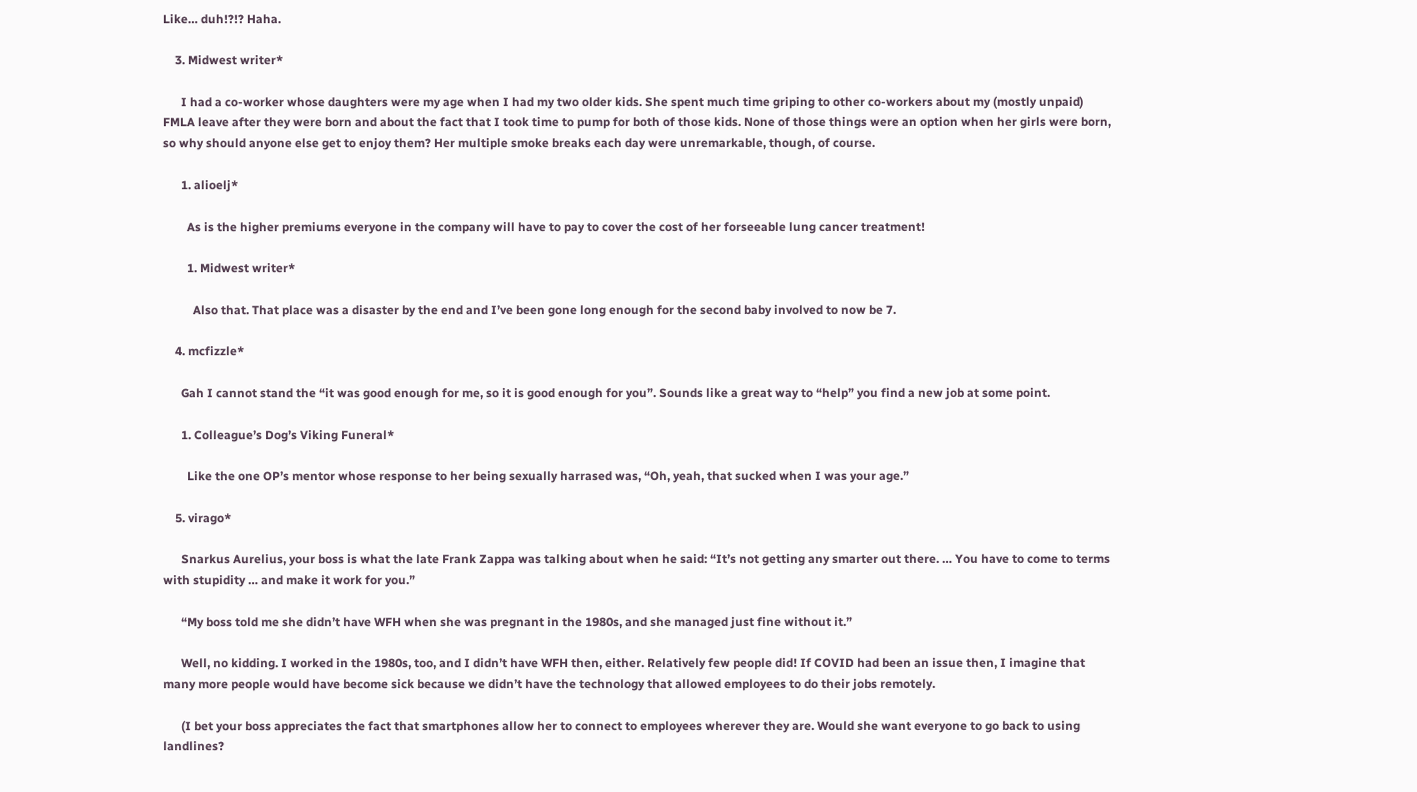Like… duh!?!? Haha.

    3. Midwest writer*

      I had a co-worker whose daughters were my age when I had my two older kids. She spent much time griping to other co-workers about my (mostly unpaid) FMLA leave after they were born and about the fact that I took time to pump for both of those kids. None of those things were an option when her girls were born, so why should anyone else get to enjoy them? Her multiple smoke breaks each day were unremarkable, though, of course.

      1. alioelj*

        As is the higher premiums everyone in the company will have to pay to cover the cost of her forseeable lung cancer treatment!

        1. Midwest writer*

          Also that. That place was a disaster by the end and I’ve been gone long enough for the second baby involved to now be 7.

    4. mcfizzle*

      Gah I cannot stand the “it was good enough for me, so it is good enough for you”. Sounds like a great way to “help” you find a new job at some point.

      1. Colleague’s Dog’s Viking Funeral*

        Like the one OP’s mentor whose response to her being sexually harrased was, “Oh, yeah, that sucked when I was your age.”

    5. virago*

      Snarkus Aurelius, your boss is what the late Frank Zappa was talking about when he said: “It’s not getting any smarter out there. … You have to come to terms with stupidity … and make it work for you.”

      “My boss told me she didn’t have WFH when she was pregnant in the 1980s, and she managed just fine without it.”

      Well, no kidding. I worked in the 1980s, too, and I didn’t have WFH then, either. Relatively few people did! If COVID had been an issue then, I imagine that many more people would have become sick because we didn’t have the technology that allowed employees to do their jobs remotely.

      (I bet your boss appreciates the fact that smartphones allow her to connect to employees wherever they are. Would she want everyone to go back to using landlines?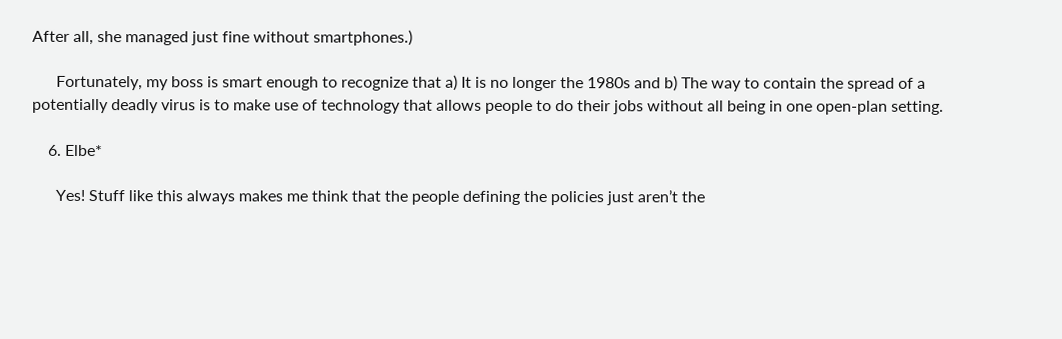After all, she managed just fine without smartphones.)

      Fortunately, my boss is smart enough to recognize that a) It is no longer the 1980s and b) The way to contain the spread of a potentially deadly virus is to make use of technology that allows people to do their jobs without all being in one open-plan setting.

    6. Elbe*

      Yes! Stuff like this always makes me think that the people defining the policies just aren’t the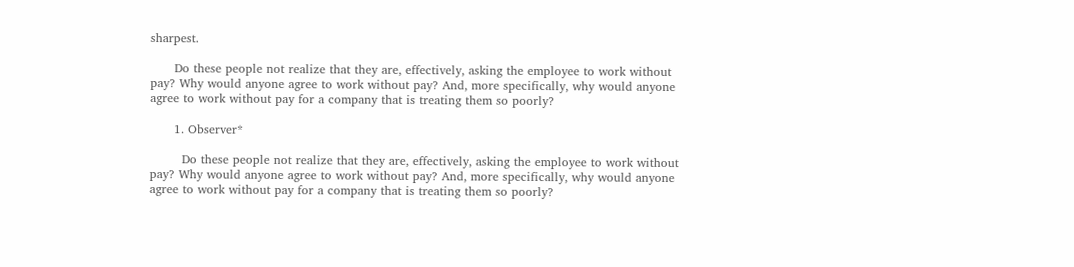sharpest.

      Do these people not realize that they are, effectively, asking the employee to work without pay? Why would anyone agree to work without pay? And, more specifically, why would anyone agree to work without pay for a company that is treating them so poorly?

      1. Observer*

        Do these people not realize that they are, effectively, asking the employee to work without pay? Why would anyone agree to work without pay? And, more specifically, why would anyone agree to work without pay for a company that is treating them so poorly?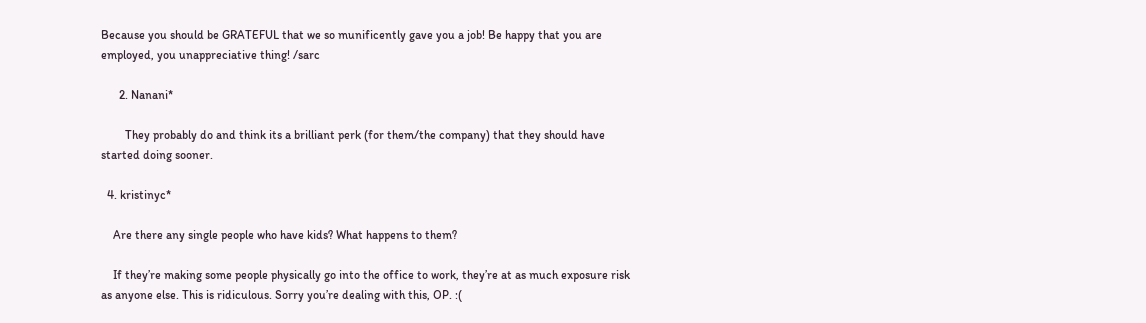Because you should be GRATEFUL that we so munificently gave you a job! Be happy that you are employed, you unappreciative thing! /sarc

      2. Nanani*

        They probably do and think its a brilliant perk (for them/the company) that they should have started doing sooner.

  4. kristinyc*

    Are there any single people who have kids? What happens to them?

    If they’re making some people physically go into the office to work, they’re at as much exposure risk as anyone else. This is ridiculous. Sorry you’re dealing with this, OP. :(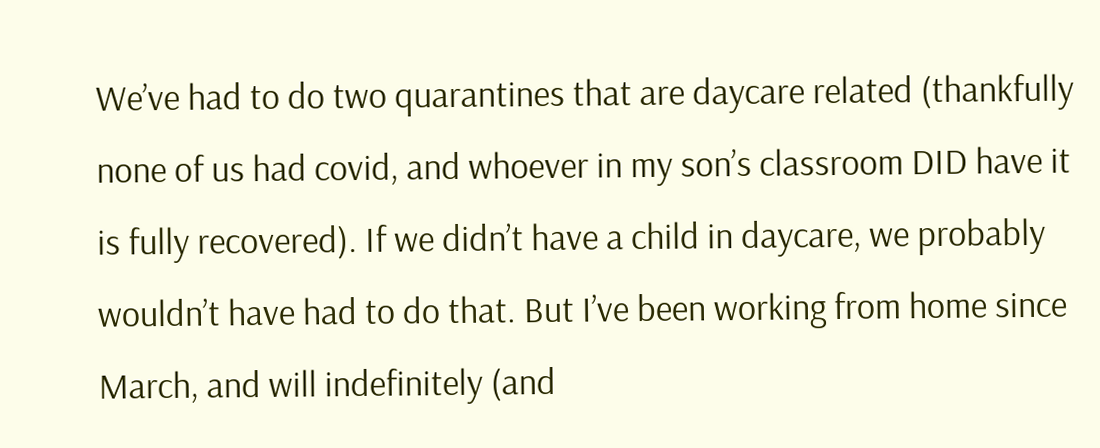We’ve had to do two quarantines that are daycare related (thankfully none of us had covid, and whoever in my son’s classroom DID have it is fully recovered). If we didn’t have a child in daycare, we probably wouldn’t have had to do that. But I’ve been working from home since March, and will indefinitely (and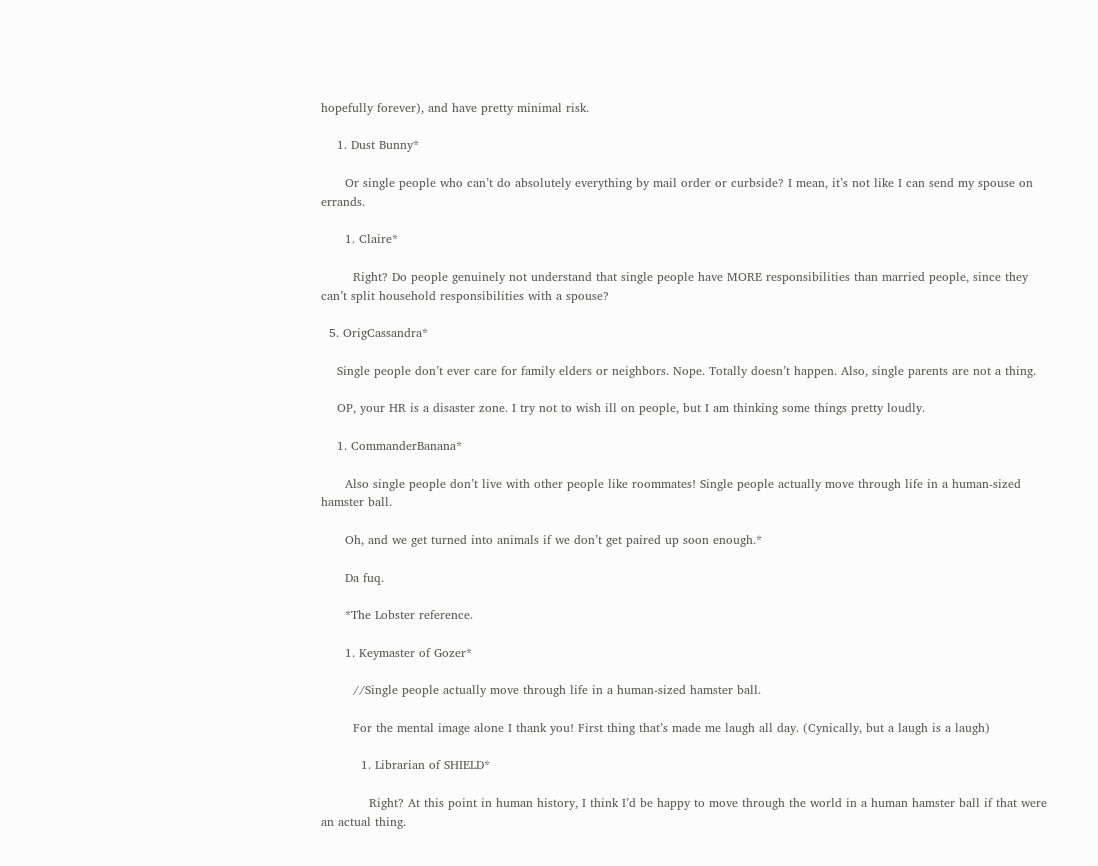hopefully forever), and have pretty minimal risk.

    1. Dust Bunny*

      Or single people who can’t do absolutely everything by mail order or curbside? I mean, it’s not like I can send my spouse on errands.

      1. Claire*

        Right? Do people genuinely not understand that single people have MORE responsibilities than married people, since they can’t split household responsibilities with a spouse?

  5. OrigCassandra*

    Single people don’t ever care for family elders or neighbors. Nope. Totally doesn’t happen. Also, single parents are not a thing.

    OP, your HR is a disaster zone. I try not to wish ill on people, but I am thinking some things pretty loudly.

    1. CommanderBanana*

      Also single people don’t live with other people like roommates! Single people actually move through life in a human-sized hamster ball.

      Oh, and we get turned into animals if we don’t get paired up soon enough.*

      Da fuq.

      *The Lobster reference.

      1. Keymaster of Gozer*

        //Single people actually move through life in a human-sized hamster ball.

        For the mental image alone I thank you! First thing that’s made me laugh all day. (Cynically, but a laugh is a laugh)

          1. Librarian of SHIELD*

            Right? At this point in human history, I think I’d be happy to move through the world in a human hamster ball if that were an actual thing.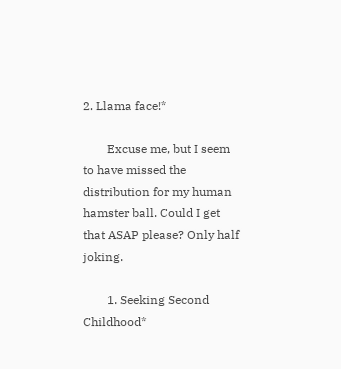2. Llama face!*

        Excuse me, but I seem to have missed the distribution for my human hamster ball. Could I get that ASAP please? Only half joking.

        1. Seeking Second Childhood*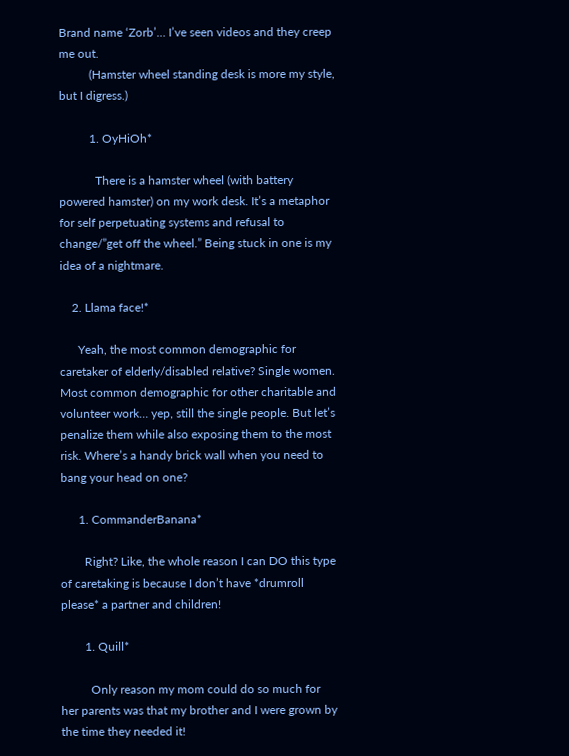Brand name ‘Zorb’… I’ve seen videos and they creep me out.
          (Hamster wheel standing desk is more my style, but I digress.)

          1. OyHiOh*

            There is a hamster wheel (with battery powered hamster) on my work desk. It’s a metaphor for self perpetuating systems and refusal to change/”get off the wheel.” Being stuck in one is my idea of a nightmare.

    2. Llama face!*

      Yeah, the most common demographic for caretaker of elderly/disabled relative? Single women. Most common demographic for other charitable and volunteer work… yep, still the single people. But let’s penalize them while also exposing them to the most risk. Where’s a handy brick wall when you need to bang your head on one?

      1. CommanderBanana*

        Right? Like, the whole reason I can DO this type of caretaking is because I don’t have *drumroll please* a partner and children!

        1. Quill*

          Only reason my mom could do so much for her parents was that my brother and I were grown by the time they needed it!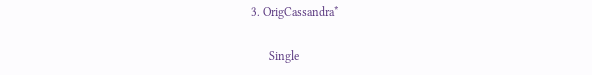3. OrigCassandra*

      Single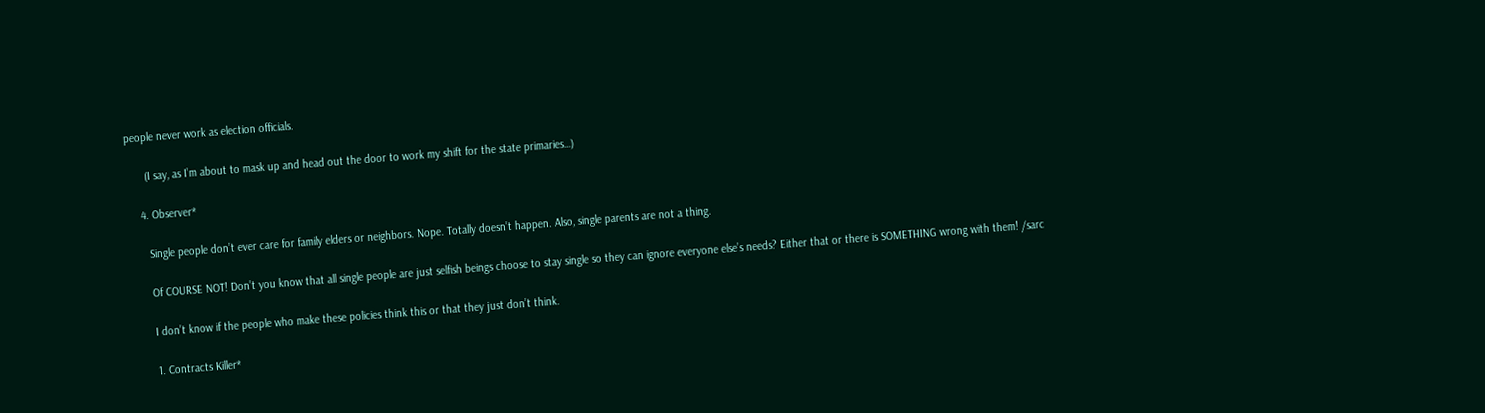people never work as election officials.

      (I say, as I’m about to mask up and head out the door to work my shift for the state primaries…)

    4. Observer*

      Single people don’t ever care for family elders or neighbors. Nope. Totally doesn’t happen. Also, single parents are not a thing.

      Of COURSE NOT! Don’t you know that all single people are just selfish beings choose to stay single so they can ignore everyone else’s needs? Either that or there is SOMETHING wrong with them! /sarc

      I don’t know if the people who make these policies think this or that they just don’t think.

      1. Contracts Killer*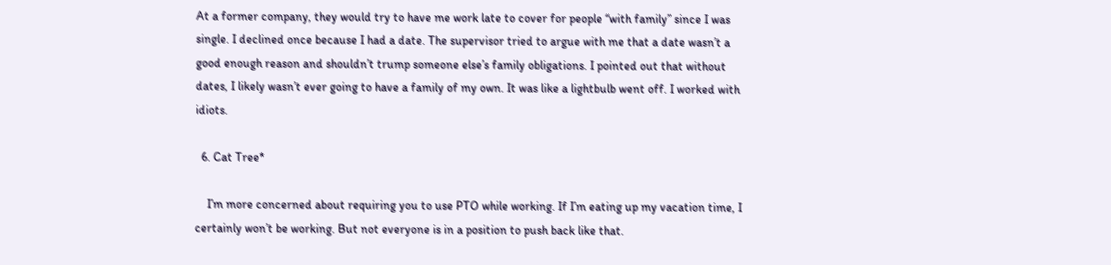At a former company, they would try to have me work late to cover for people “with family” since I was single. I declined once because I had a date. The supervisor tried to argue with me that a date wasn’t a good enough reason and shouldn’t trump someone else’s family obligations. I pointed out that without dates, I likely wasn’t ever going to have a family of my own. It was like a lightbulb went off. I worked with idiots.

  6. Cat Tree*

    I’m more concerned about requiring you to use PTO while working. If I’m eating up my vacation time, I certainly won’t be working. But not everyone is in a position to push back like that.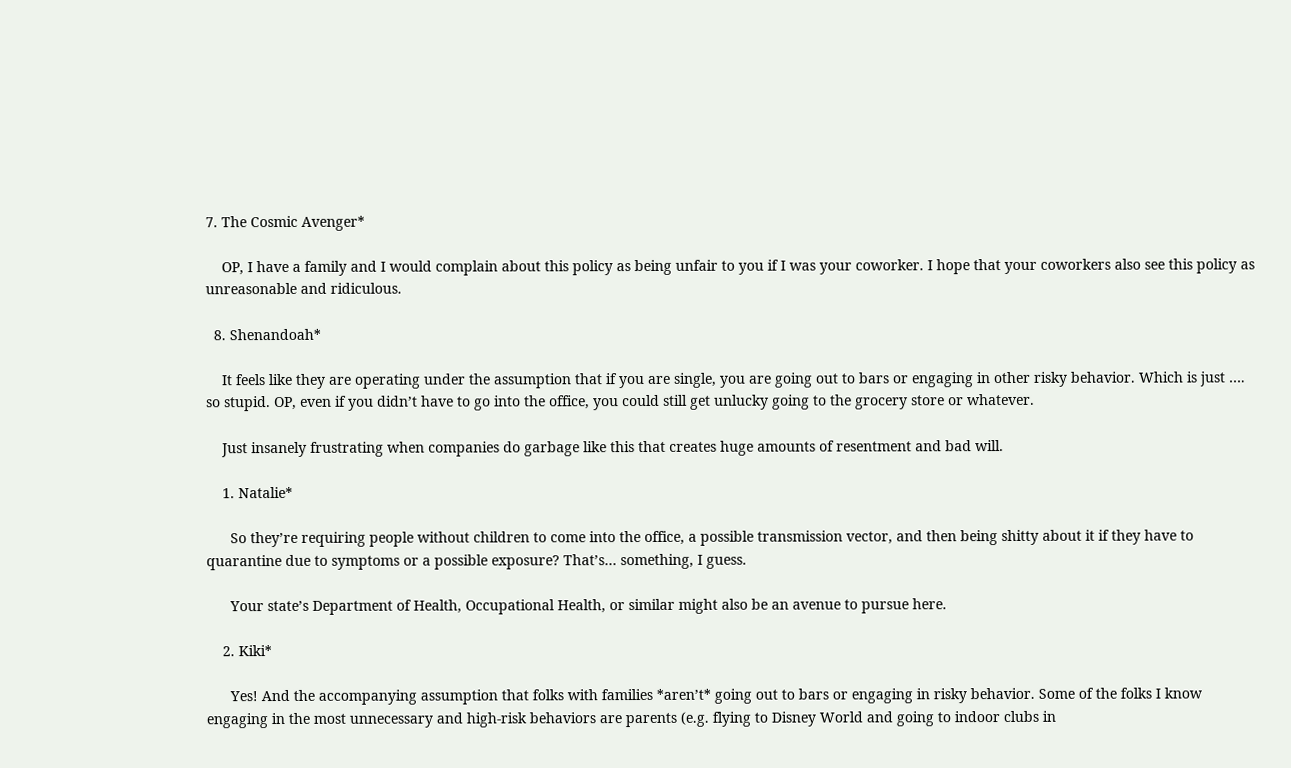7. The Cosmic Avenger*

    OP, I have a family and I would complain about this policy as being unfair to you if I was your coworker. I hope that your coworkers also see this policy as unreasonable and ridiculous.

  8. Shenandoah*

    It feels like they are operating under the assumption that if you are single, you are going out to bars or engaging in other risky behavior. Which is just …. so stupid. OP, even if you didn’t have to go into the office, you could still get unlucky going to the grocery store or whatever.

    Just insanely frustrating when companies do garbage like this that creates huge amounts of resentment and bad will.

    1. Natalie*

      So they’re requiring people without children to come into the office, a possible transmission vector, and then being shitty about it if they have to quarantine due to symptoms or a possible exposure? That’s… something, I guess.

      Your state’s Department of Health, Occupational Health, or similar might also be an avenue to pursue here.

    2. Kiki*

      Yes! And the accompanying assumption that folks with families *aren’t* going out to bars or engaging in risky behavior. Some of the folks I know engaging in the most unnecessary and high-risk behaviors are parents (e.g. flying to Disney World and going to indoor clubs in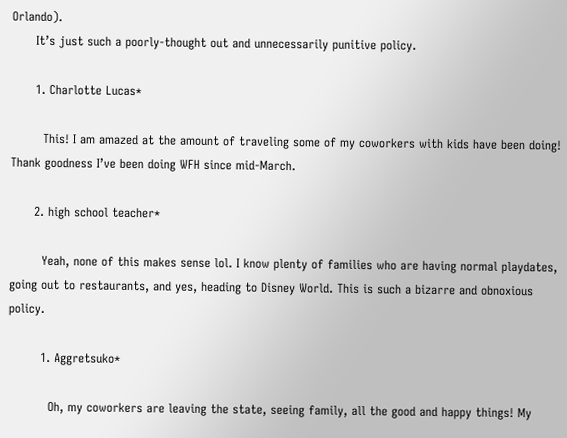Orlando).
      It’s just such a poorly-thought out and unnecessarily punitive policy.

      1. Charlotte Lucas*

        This! I am amazed at the amount of traveling some of my coworkers with kids have been doing! Thank goodness I’ve been doing WFH since mid-March.

      2. high school teacher*

        Yeah, none of this makes sense lol. I know plenty of families who are having normal playdates, going out to restaurants, and yes, heading to Disney World. This is such a bizarre and obnoxious policy.

        1. Aggretsuko*

          Oh, my coworkers are leaving the state, seeing family, all the good and happy things! My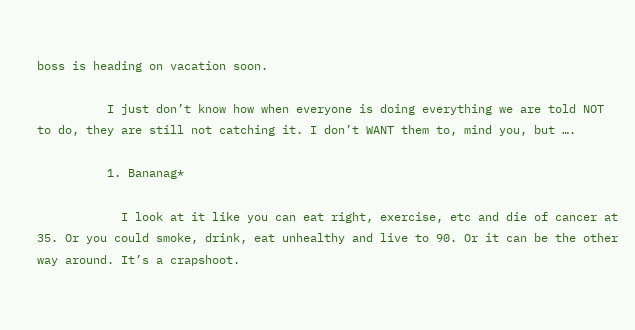boss is heading on vacation soon.

          I just don’t know how when everyone is doing everything we are told NOT to do, they are still not catching it. I don’t WANT them to, mind you, but ….

          1. Bananag*

            I look at it like you can eat right, exercise, etc and die of cancer at 35. Or you could smoke, drink, eat unhealthy and live to 90. Or it can be the other way around. It’s a crapshoot.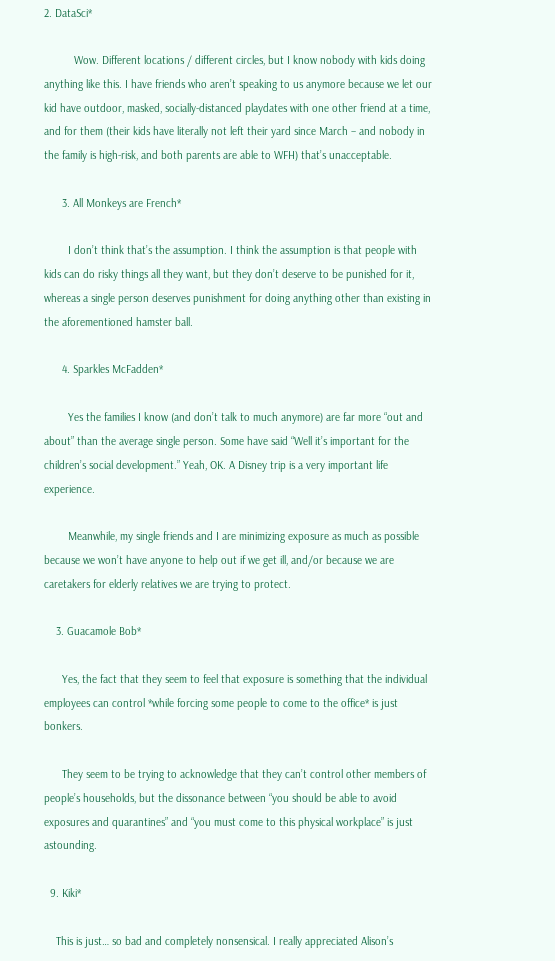2. DataSci*

          Wow. Different locations / different circles, but I know nobody with kids doing anything like this. I have friends who aren’t speaking to us anymore because we let our kid have outdoor, masked, socially-distanced playdates with one other friend at a time, and for them (their kids have literally not left their yard since March – and nobody in the family is high-risk, and both parents are able to WFH) that’s unacceptable.

      3. All Monkeys are French*

        I don’t think that’s the assumption. I think the assumption is that people with kids can do risky things all they want, but they don’t deserve to be punished for it, whereas a single person deserves punishment for doing anything other than existing in the aforementioned hamster ball.

      4. Sparkles McFadden*

        Yes the families I know (and don’t talk to much anymore) are far more “out and about” than the average single person. Some have said “Well it’s important for the children’s social development.” Yeah, OK. A Disney trip is a very important life experience.

        Meanwhile, my single friends and I are minimizing exposure as much as possible because we won’t have anyone to help out if we get ill, and/or because we are caretakers for elderly relatives we are trying to protect.

    3. Guacamole Bob*

      Yes, the fact that they seem to feel that exposure is something that the individual employees can control *while forcing some people to come to the office* is just bonkers.

      They seem to be trying to acknowledge that they can’t control other members of people’s households, but the dissonance between “you should be able to avoid exposures and quarantines” and “you must come to this physical workplace” is just astounding.

  9. Kiki*

    This is just… so bad and completely nonsensical. I really appreciated Alison’s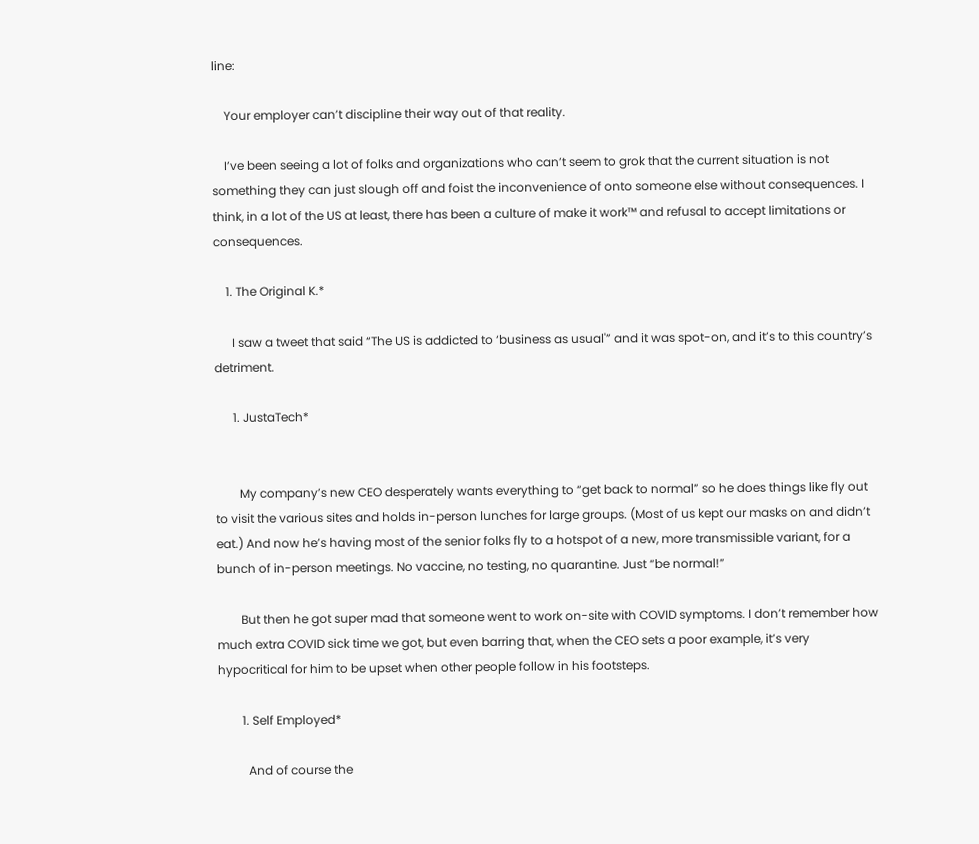line:

    Your employer can’t discipline their way out of that reality.

    I’ve been seeing a lot of folks and organizations who can’t seem to grok that the current situation is not something they can just slough off and foist the inconvenience of onto someone else without consequences. I think, in a lot of the US at least, there has been a culture of make it work™ and refusal to accept limitations or consequences.

    1. The Original K.*

      I saw a tweet that said “The US is addicted to ‘business as usual'” and it was spot-on, and it’s to this country’s detriment.

      1. JustaTech*


        My company’s new CEO desperately wants everything to “get back to normal” so he does things like fly out to visit the various sites and holds in-person lunches for large groups. (Most of us kept our masks on and didn’t eat.) And now he’s having most of the senior folks fly to a hotspot of a new, more transmissible variant, for a bunch of in-person meetings. No vaccine, no testing, no quarantine. Just “be normal!”

        But then he got super mad that someone went to work on-site with COVID symptoms. I don’t remember how much extra COVID sick time we got, but even barring that, when the CEO sets a poor example, it’s very hypocritical for him to be upset when other people follow in his footsteps.

        1. Self Employed*

          And of course the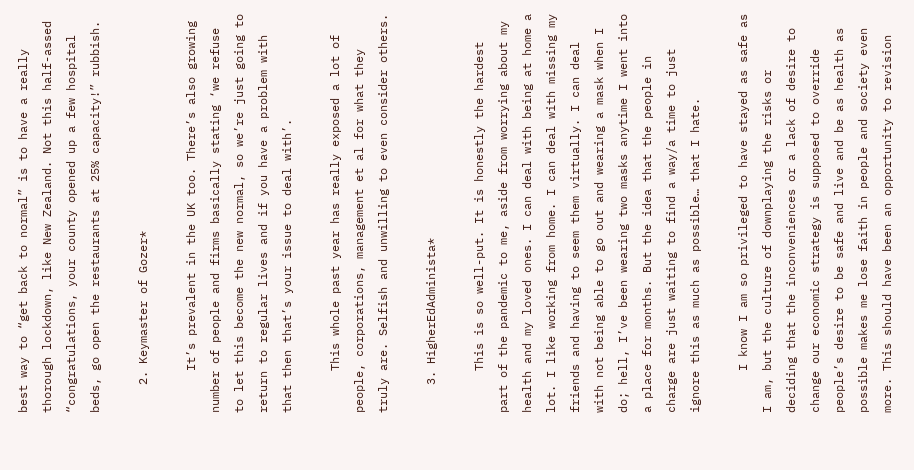best way to “get back to normal” is to have a really thorough lockdown, like New Zealand. Not this half-assed “congratulations, your county opened up a few hospital beds, go open the restaurants at 25% capacity!” rubbish.

    2. Keymaster of Gozer*

      It’s prevalent in the UK too. There’s also growing number of people and firms basically stating ‘we refuse to let this become the new normal, so we’re just going to return to regular lives and if you have a problem with that then that’s your issue to deal with’.

      This whole past year has really exposed a lot of people, corporations, management et al for what they truly are. Selfish and unwilling to even consider others.

    3. HigherEdAdminista*

      This is so well-put. It is honestly the hardest part of the pandemic to me, aside from worrying about my health and my loved ones. I can deal with being at home a lot. I like working from home. I can deal with missing my friends and having to seem them virtually. I can deal with not being able to go out and wearing a mask when I do; hell, I’ve been wearing two masks anytime I went into a place for months. But the idea that the people in charge are just waiting to find a way/a time to just ignore this as much as possible… that I hate.

      I know I am so privileged to have stayed as safe as I am, but the culture of downplaying the risks or deciding that the inconveniences or a lack of desire to change our economic strategy is supposed to override people’s desire to be safe and live and be as health as possible makes me lose faith in people and society even more. This should have been an opportunity to revision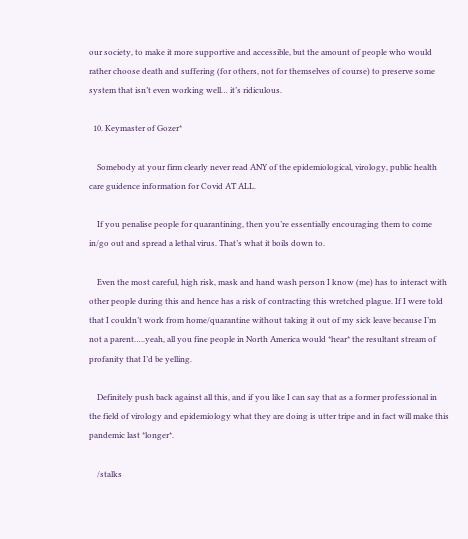our society, to make it more supportive and accessible, but the amount of people who would rather choose death and suffering (for others, not for themselves of course) to preserve some system that isn’t even working well… it’s ridiculous.

  10. Keymaster of Gozer*

    Somebody at your firm clearly never read ANY of the epidemiological, virology, public health care guidence information for Covid AT ALL.

    If you penalise people for quarantining, then you’re essentially encouraging them to come in/go out and spread a lethal virus. That’s what it boils down to.

    Even the most careful, high risk, mask and hand wash person I know (me) has to interact with other people during this and hence has a risk of contracting this wretched plague. If I were told that I couldn’t work from home/quarantine without taking it out of my sick leave because I’m not a parent…..yeah, all you fine people in North America would *hear* the resultant stream of profanity that I’d be yelling.

    Definitely push back against all this, and if you like I can say that as a former professional in the field of virology and epidemiology what they are doing is utter tripe and in fact will make this pandemic last *longer*.

    /stalks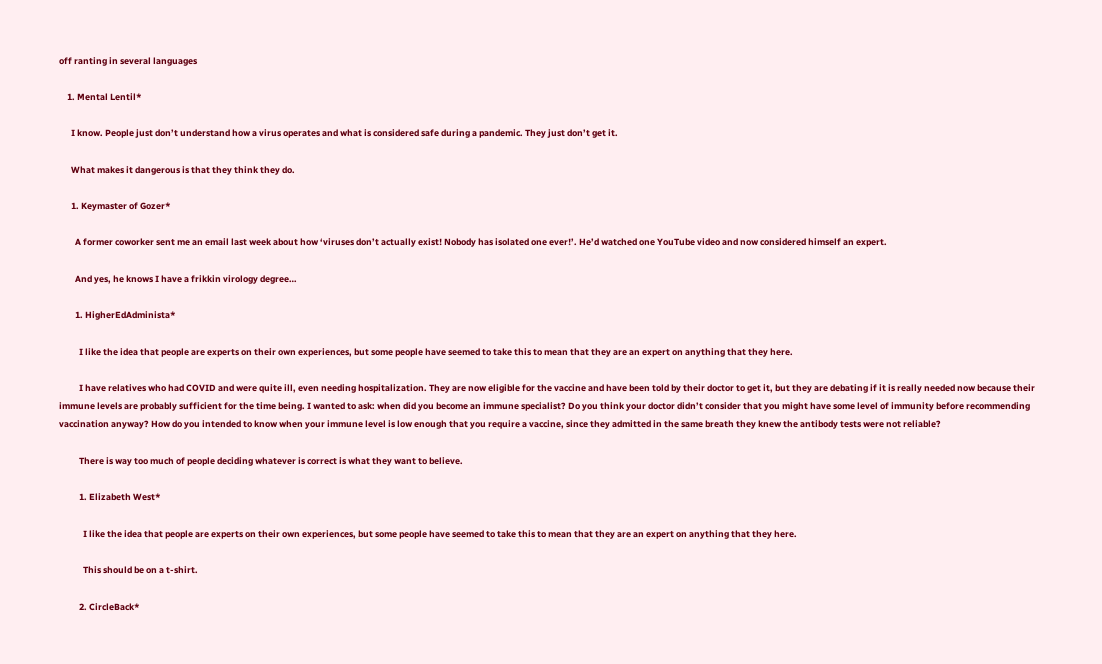off ranting in several languages

    1. Mental Lentil*

      I know. People just don’t understand how a virus operates and what is considered safe during a pandemic. They just don’t get it.

      What makes it dangerous is that they think they do.

      1. Keymaster of Gozer*

        A former coworker sent me an email last week about how ‘viruses don’t actually exist! Nobody has isolated one ever!’. He’d watched one YouTube video and now considered himself an expert.

        And yes, he knows I have a frikkin virology degree…

        1. HigherEdAdminista*

          I like the idea that people are experts on their own experiences, but some people have seemed to take this to mean that they are an expert on anything that they here.

          I have relatives who had COVID and were quite ill, even needing hospitalization. They are now eligible for the vaccine and have been told by their doctor to get it, but they are debating if it is really needed now because their immune levels are probably sufficient for the time being. I wanted to ask: when did you become an immune specialist? Do you think your doctor didn’t consider that you might have some level of immunity before recommending vaccination anyway? How do you intended to know when your immune level is low enough that you require a vaccine, since they admitted in the same breath they knew the antibody tests were not reliable?

          There is way too much of people deciding whatever is correct is what they want to believe.

          1. Elizabeth West*

            I like the idea that people are experts on their own experiences, but some people have seemed to take this to mean that they are an expert on anything that they here.

            This should be on a t-shirt.

          2. CircleBack*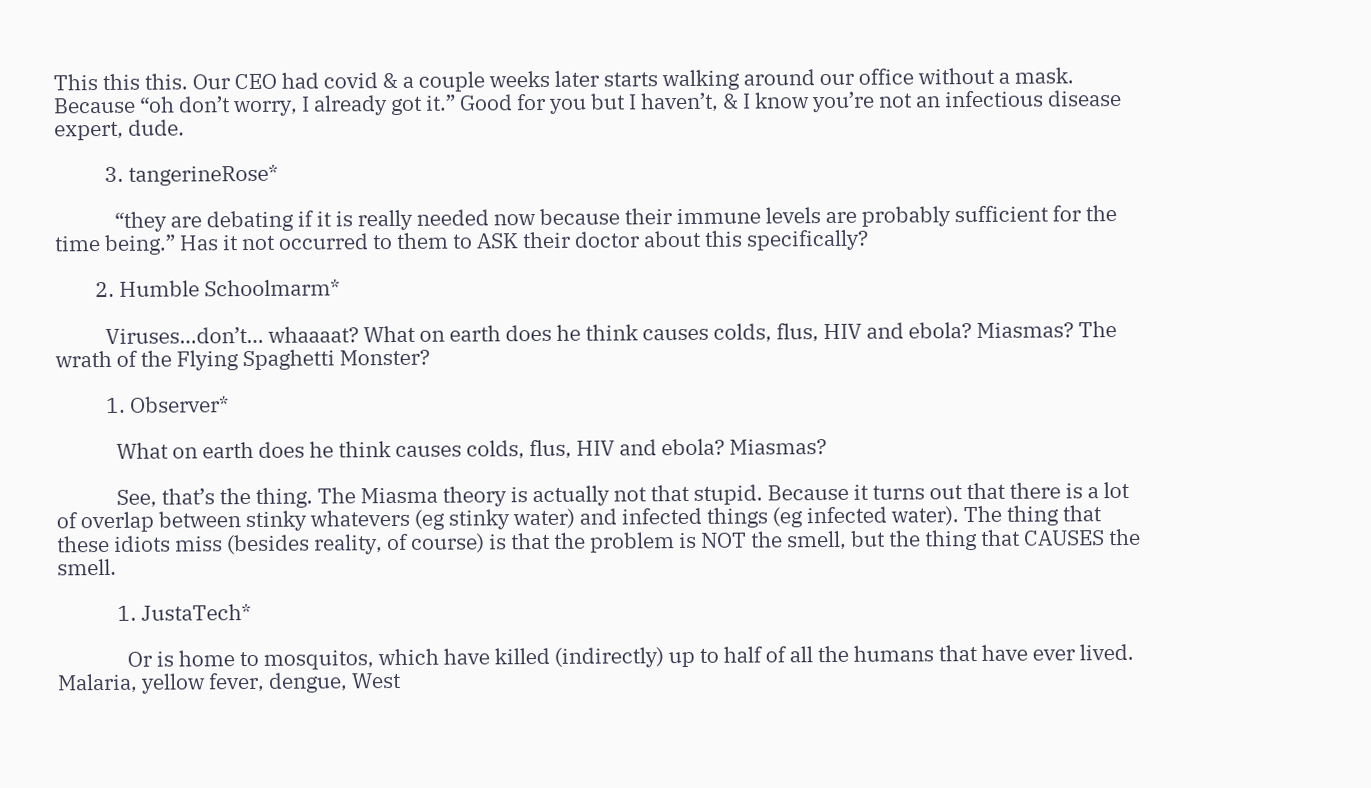This this this. Our CEO had covid & a couple weeks later starts walking around our office without a mask. Because “oh don’t worry, I already got it.” Good for you but I haven’t, & I know you’re not an infectious disease expert, dude.

          3. tangerineRose*

            “they are debating if it is really needed now because their immune levels are probably sufficient for the time being.” Has it not occurred to them to ASK their doctor about this specifically?

        2. Humble Schoolmarm*

          Viruses…don’t… whaaaat? What on earth does he think causes colds, flus, HIV and ebola? Miasmas? The wrath of the Flying Spaghetti Monster?

          1. Observer*

            What on earth does he think causes colds, flus, HIV and ebola? Miasmas?

            See, that’s the thing. The Miasma theory is actually not that stupid. Because it turns out that there is a lot of overlap between stinky whatevers (eg stinky water) and infected things (eg infected water). The thing that these idiots miss (besides reality, of course) is that the problem is NOT the smell, but the thing that CAUSES the smell.

            1. JustaTech*

              Or is home to mosquitos, which have killed (indirectly) up to half of all the humans that have ever lived. Malaria, yellow fever, dengue, West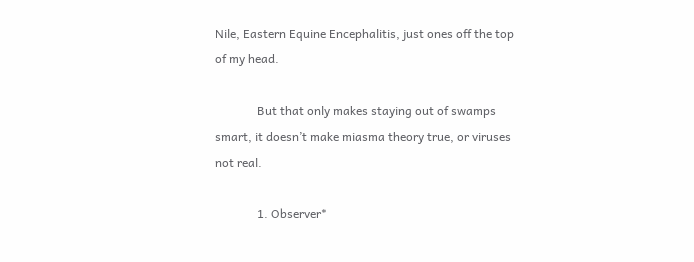Nile, Eastern Equine Encephalitis, just ones off the top of my head.

              But that only makes staying out of swamps smart, it doesn’t make miasma theory true, or viruses not real.

              1. Observer*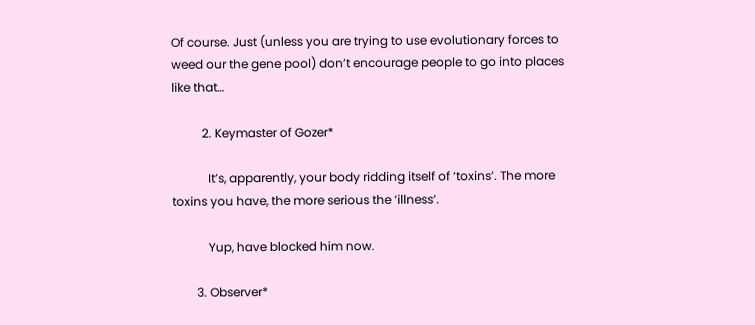Of course. Just (unless you are trying to use evolutionary forces to weed our the gene pool) don’t encourage people to go into places like that…

          2. Keymaster of Gozer*

            It’s, apparently, your body ridding itself of ‘toxins’. The more toxins you have, the more serious the ‘illness’.

            Yup, have blocked him now.

        3. Observer*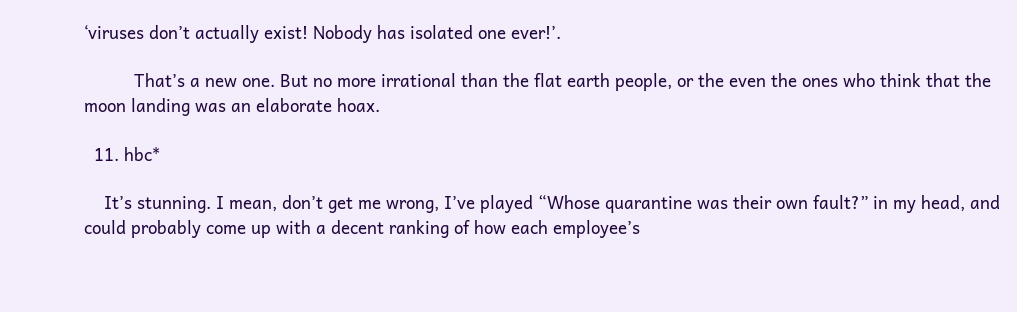‘viruses don’t actually exist! Nobody has isolated one ever!’.

          That’s a new one. But no more irrational than the flat earth people, or the even the ones who think that the moon landing was an elaborate hoax.

  11. hbc*

    It’s stunning. I mean, don’t get me wrong, I’ve played “Whose quarantine was their own fault?” in my head, and could probably come up with a decent ranking of how each employee’s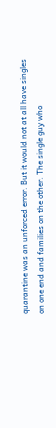quarantine was an unforced error. But it would not at all have singles on one end and families on the other. The single guy who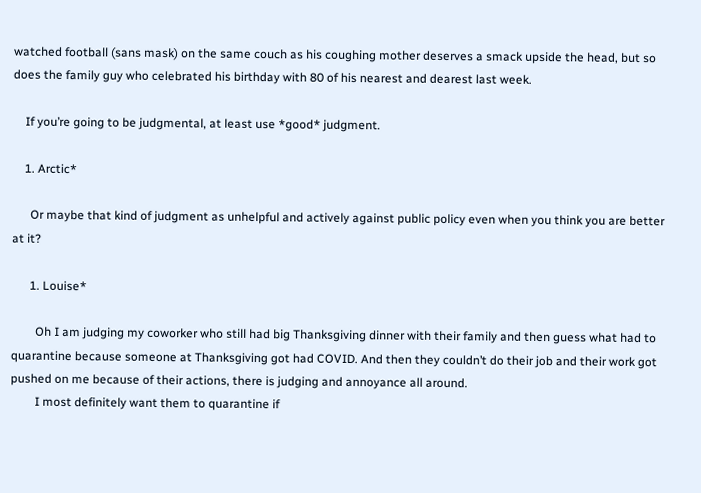watched football (sans mask) on the same couch as his coughing mother deserves a smack upside the head, but so does the family guy who celebrated his birthday with 80 of his nearest and dearest last week.

    If you’re going to be judgmental, at least use *good* judgment.

    1. Arctic*

      Or maybe that kind of judgment as unhelpful and actively against public policy even when you think you are better at it?

      1. Louise*

        Oh I am judging my coworker who still had big Thanksgiving dinner with their family and then guess what had to quarantine because someone at Thanksgiving got had COVID. And then they couldn’t do their job and their work got pushed on me because of their actions, there is judging and annoyance all around.
        I most definitely want them to quarantine if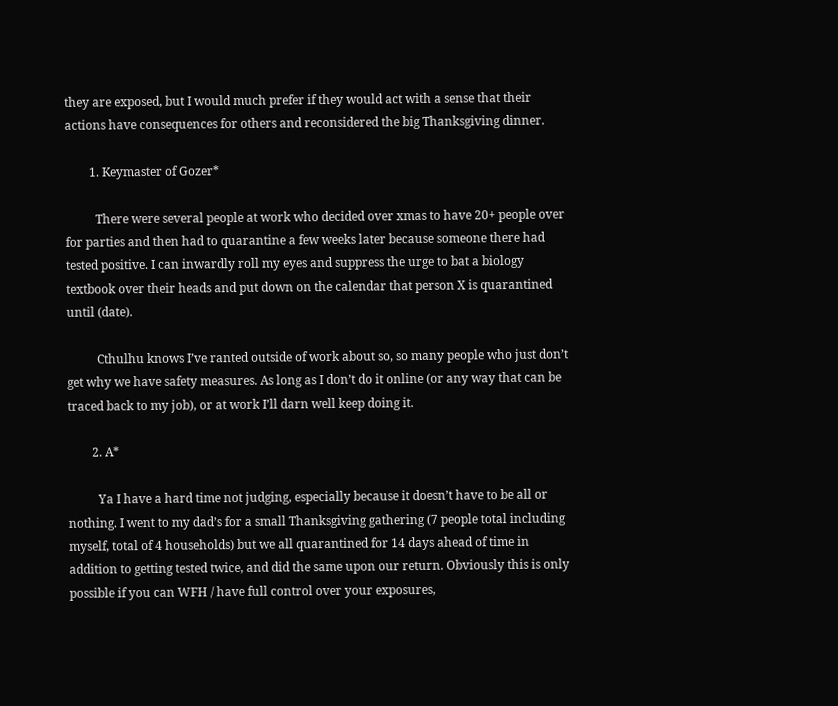they are exposed, but I would much prefer if they would act with a sense that their actions have consequences for others and reconsidered the big Thanksgiving dinner.

        1. Keymaster of Gozer*

          There were several people at work who decided over xmas to have 20+ people over for parties and then had to quarantine a few weeks later because someone there had tested positive. I can inwardly roll my eyes and suppress the urge to bat a biology textbook over their heads and put down on the calendar that person X is quarantined until (date).

          Cthulhu knows I’ve ranted outside of work about so, so many people who just don’t get why we have safety measures. As long as I don’t do it online (or any way that can be traced back to my job), or at work I’ll darn well keep doing it.

        2. A*

          Ya I have a hard time not judging, especially because it doesn’t have to be all or nothing. I went to my dad’s for a small Thanksgiving gathering (7 people total including myself, total of 4 households) but we all quarantined for 14 days ahead of time in addition to getting tested twice, and did the same upon our return. Obviously this is only possible if you can WFH / have full control over your exposures,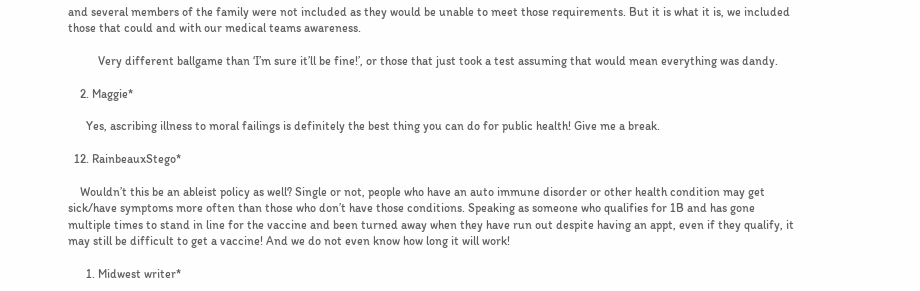and several members of the family were not included as they would be unable to meet those requirements. But it is what it is, we included those that could and with our medical teams awareness.

          Very different ballgame than ‘I’m sure it’ll be fine!’, or those that just took a test assuming that would mean everything was dandy.

    2. Maggie*

      Yes, ascribing illness to moral failings is definitely the best thing you can do for public health! Give me a break.

  12. RainbeauxStego*

    Wouldn’t this be an ableist policy as well? Single or not, people who have an auto immune disorder or other health condition may get sick/have symptoms more often than those who don’t have those conditions. Speaking as someone who qualifies for 1B and has gone multiple times to stand in line for the vaccine and been turned away when they have run out despite having an appt, even if they qualify, it may still be difficult to get a vaccine! And we do not even know how long it will work!

      1. Midwest writer*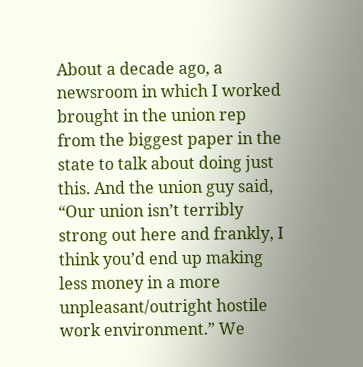About a decade ago, a newsroom in which I worked brought in the union rep from the biggest paper in the state to talk about doing just this. And the union guy said, “Our union isn’t terribly strong out here and frankly, I think you’d end up making less money in a more unpleasant/outright hostile work environment.” We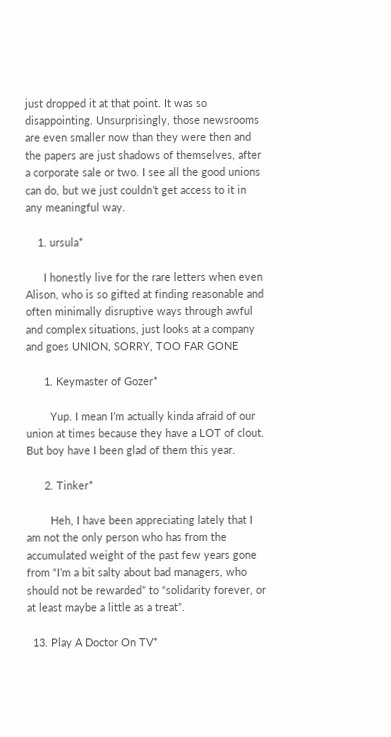just dropped it at that point. It was so disappointing. Unsurprisingly, those newsrooms are even smaller now than they were then and the papers are just shadows of themselves, after a corporate sale or two. I see all the good unions can do, but we just couldn’t get access to it in any meaningful way.

    1. ursula*

      I honestly live for the rare letters when even Alison, who is so gifted at finding reasonable and often minimally disruptive ways through awful and complex situations, just looks at a company and goes UNION, SORRY, TOO FAR GONE

      1. Keymaster of Gozer*

        Yup. I mean I’m actually kinda afraid of our union at times because they have a LOT of clout. But boy have I been glad of them this year.

      2. Tinker*

        Heh, I have been appreciating lately that I am not the only person who has from the accumulated weight of the past few years gone from “I’m a bit salty about bad managers, who should not be rewarded” to “solidarity forever, or at least maybe a little as a treat”.

  13. Play A Doctor On TV*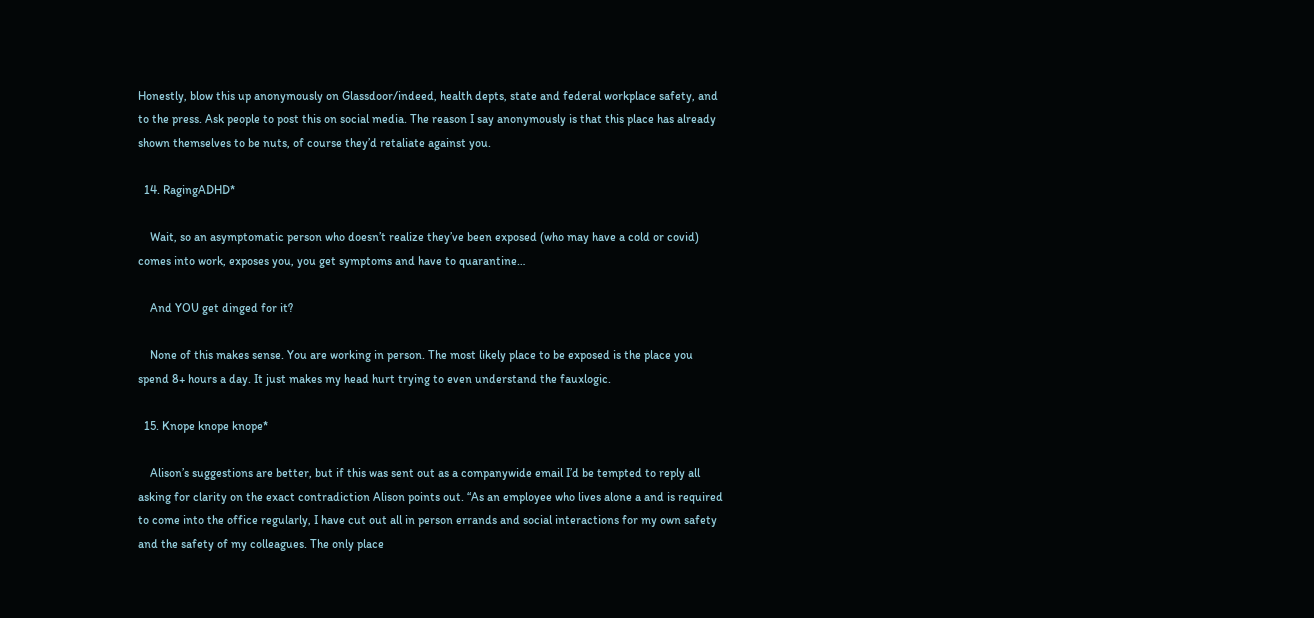Honestly, blow this up anonymously on Glassdoor/indeed, health depts, state and federal workplace safety, and to the press. Ask people to post this on social media. The reason I say anonymously is that this place has already shown themselves to be nuts, of course they’d retaliate against you.

  14. RagingADHD*

    Wait, so an asymptomatic person who doesn’t realize they’ve been exposed (who may have a cold or covid) comes into work, exposes you, you get symptoms and have to quarantine…

    And YOU get dinged for it?

    None of this makes sense. You are working in person. The most likely place to be exposed is the place you spend 8+ hours a day. It just makes my head hurt trying to even understand the fauxlogic.

  15. Knope knope knope*

    Alison’s suggestions are better, but if this was sent out as a companywide email I’d be tempted to reply all asking for clarity on the exact contradiction Alison points out. “As an employee who lives alone a and is required to come into the office regularly, I have cut out all in person errands and social interactions for my own safety and the safety of my colleagues. The only place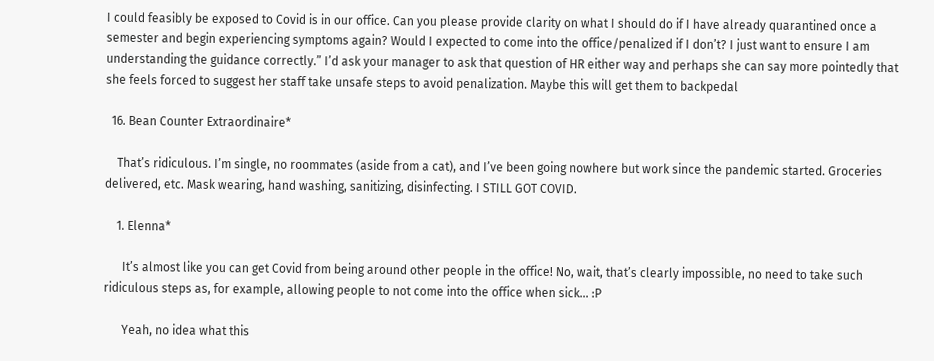I could feasibly be exposed to Covid is in our office. Can you please provide clarity on what I should do if I have already quarantined once a semester and begin experiencing symptoms again? Would I expected to come into the office/penalized if I don’t? I just want to ensure I am understanding the guidance correctly.” I’d ask your manager to ask that question of HR either way and perhaps she can say more pointedly that she feels forced to suggest her staff take unsafe steps to avoid penalization. Maybe this will get them to backpedal

  16. Bean Counter Extraordinaire*

    That’s ridiculous. I’m single, no roommates (aside from a cat), and I’ve been going nowhere but work since the pandemic started. Groceries delivered, etc. Mask wearing, hand washing, sanitizing, disinfecting. I STILL GOT COVID.

    1. Elenna*

      It’s almost like you can get Covid from being around other people in the office! No, wait, that’s clearly impossible, no need to take such ridiculous steps as, for example, allowing people to not come into the office when sick… :P

      Yeah, no idea what this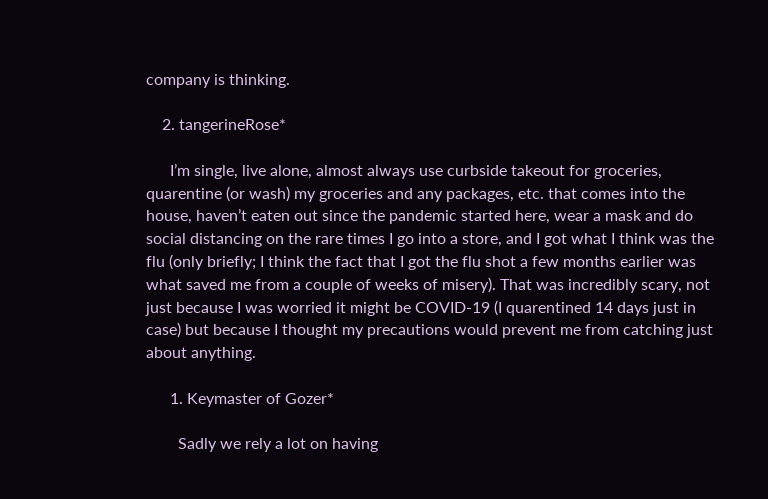company is thinking.

    2. tangerineRose*

      I’m single, live alone, almost always use curbside takeout for groceries, quarentine (or wash) my groceries and any packages, etc. that comes into the house, haven’t eaten out since the pandemic started here, wear a mask and do social distancing on the rare times I go into a store, and I got what I think was the flu (only briefly; I think the fact that I got the flu shot a few months earlier was what saved me from a couple of weeks of misery). That was incredibly scary, not just because I was worried it might be COVID-19 (I quarentined 14 days just in case) but because I thought my precautions would prevent me from catching just about anything.

      1. Keymaster of Gozer*

        Sadly we rely a lot on having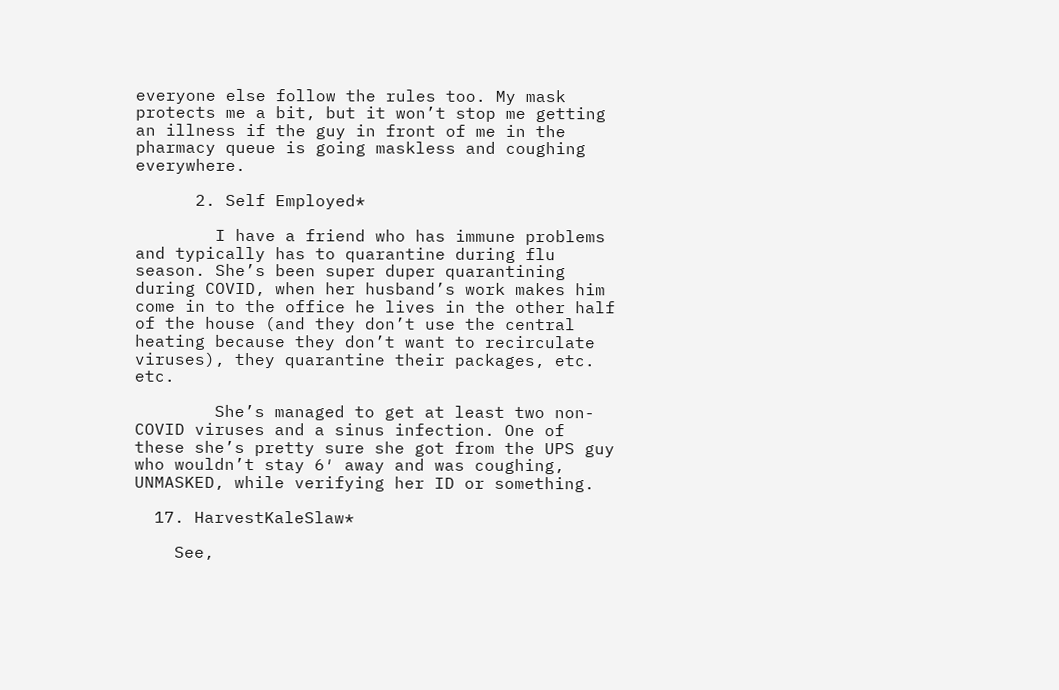everyone else follow the rules too. My mask protects me a bit, but it won’t stop me getting an illness if the guy in front of me in the pharmacy queue is going maskless and coughing everywhere.

      2. Self Employed*

        I have a friend who has immune problems and typically has to quarantine during flu season. She’s been super duper quarantining during COVID, when her husband’s work makes him come in to the office he lives in the other half of the house (and they don’t use the central heating because they don’t want to recirculate viruses), they quarantine their packages, etc. etc.

        She’s managed to get at least two non-COVID viruses and a sinus infection. One of these she’s pretty sure she got from the UPS guy who wouldn’t stay 6′ away and was coughing, UNMASKED, while verifying her ID or something.

  17. HarvestKaleSlaw*

    See,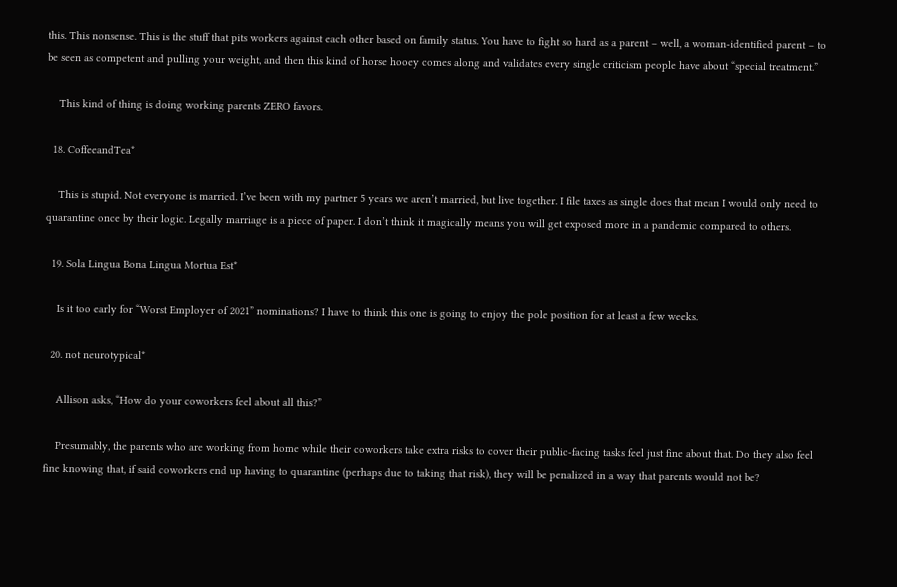this. This nonsense. This is the stuff that pits workers against each other based on family status. You have to fight so hard as a parent – well, a woman-identified parent – to be seen as competent and pulling your weight, and then this kind of horse hooey comes along and validates every single criticism people have about “special treatment.”

    This kind of thing is doing working parents ZERO favors.

  18. CoffeeandTea*

    This is stupid. Not everyone is married. I’ve been with my partner 5 years we aren’t married, but live together. I file taxes as single does that mean I would only need to quarantine once by their logic. Legally marriage is a piece of paper. I don’t think it magically means you will get exposed more in a pandemic compared to others.

  19. Sola Lingua Bona Lingua Mortua Est*

    Is it too early for “Worst Employer of 2021” nominations? I have to think this one is going to enjoy the pole position for at least a few weeks.

  20. not neurotypical*

    Allison asks, “How do your coworkers feel about all this?”

    Presumably, the parents who are working from home while their coworkers take extra risks to cover their public-facing tasks feel just fine about that. Do they also feel fine knowing that, if said coworkers end up having to quarantine (perhaps due to taking that risk), they will be penalized in a way that parents would not be?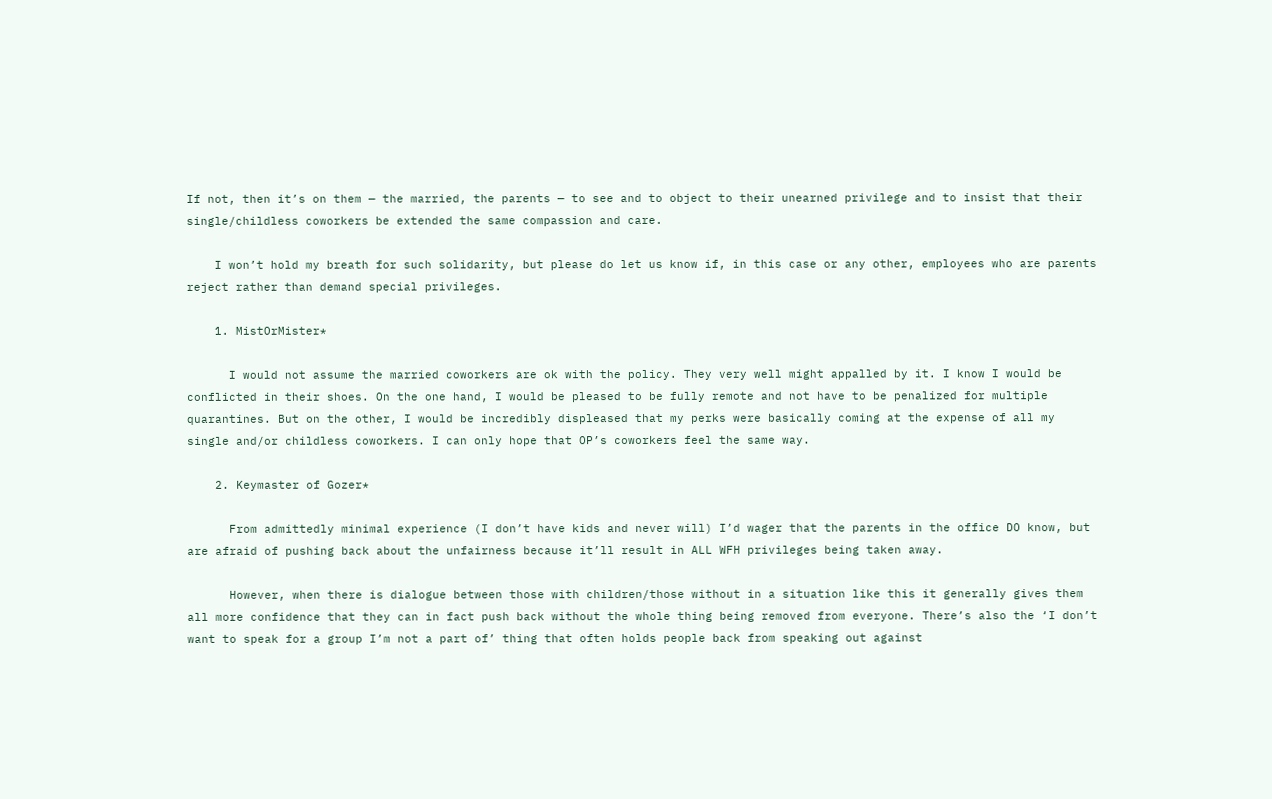If not, then it’s on them — the married, the parents — to see and to object to their unearned privilege and to insist that their single/childless coworkers be extended the same compassion and care.

    I won’t hold my breath for such solidarity, but please do let us know if, in this case or any other, employees who are parents reject rather than demand special privileges.

    1. MistOrMister*

      I would not assume the married coworkers are ok with the policy. They very well might appalled by it. I know I would be conflicted in their shoes. On the one hand, I would be pleased to be fully remote and not have to be penalized for multiple quarantines. But on the other, I would be incredibly displeased that my perks were basically coming at the expense of all my single and/or childless coworkers. I can only hope that OP’s coworkers feel the same way.

    2. Keymaster of Gozer*

      From admittedly minimal experience (I don’t have kids and never will) I’d wager that the parents in the office DO know, but are afraid of pushing back about the unfairness because it’ll result in ALL WFH privileges being taken away.

      However, when there is dialogue between those with children/those without in a situation like this it generally gives them all more confidence that they can in fact push back without the whole thing being removed from everyone. There’s also the ‘I don’t want to speak for a group I’m not a part of’ thing that often holds people back from speaking out against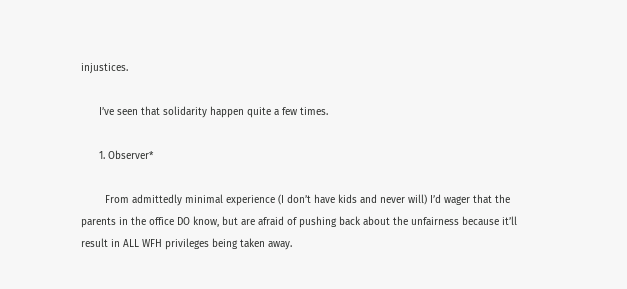injustices.

      I’ve seen that solidarity happen quite a few times.

      1. Observer*

        From admittedly minimal experience (I don’t have kids and never will) I’d wager that the parents in the office DO know, but are afraid of pushing back about the unfairness because it’ll result in ALL WFH privileges being taken away.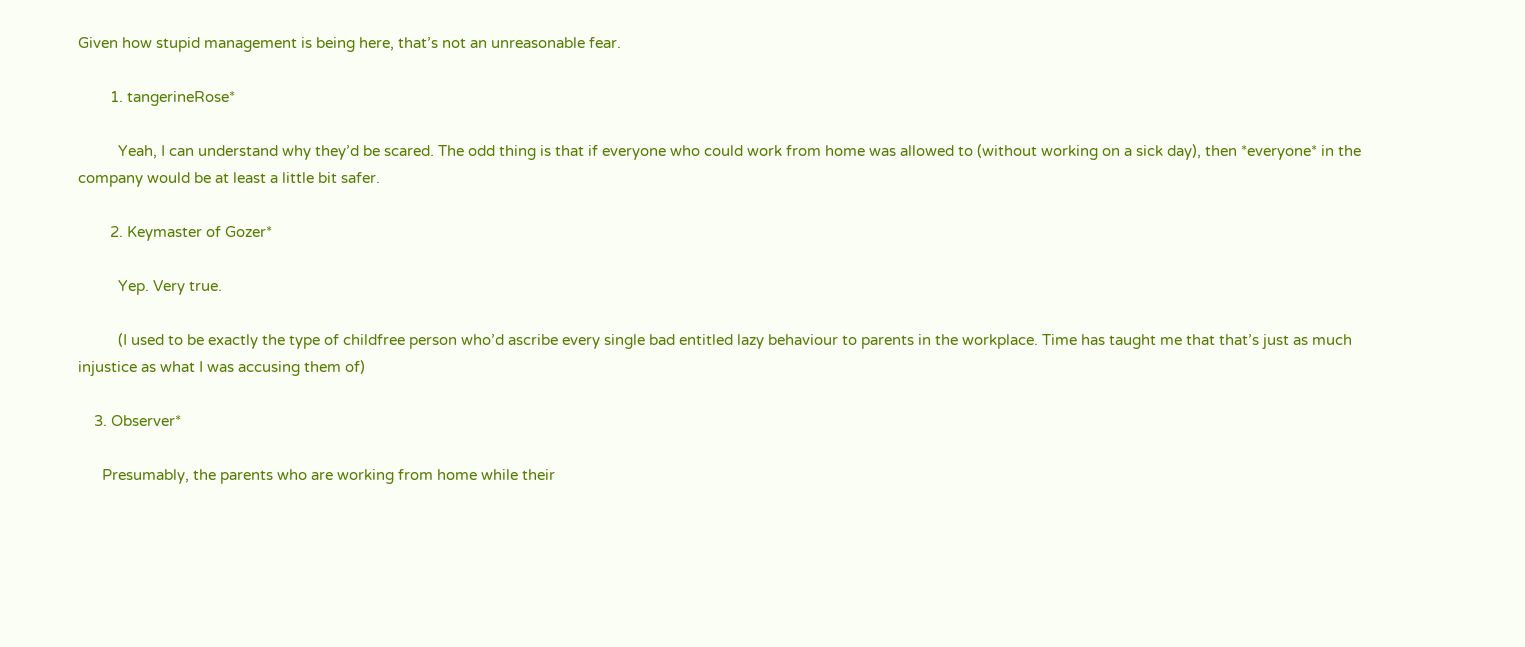Given how stupid management is being here, that’s not an unreasonable fear.

        1. tangerineRose*

          Yeah, I can understand why they’d be scared. The odd thing is that if everyone who could work from home was allowed to (without working on a sick day), then *everyone* in the company would be at least a little bit safer.

        2. Keymaster of Gozer*

          Yep. Very true.

          (I used to be exactly the type of childfree person who’d ascribe every single bad entitled lazy behaviour to parents in the workplace. Time has taught me that that’s just as much injustice as what I was accusing them of)

    3. Observer*

      Presumably, the parents who are working from home while their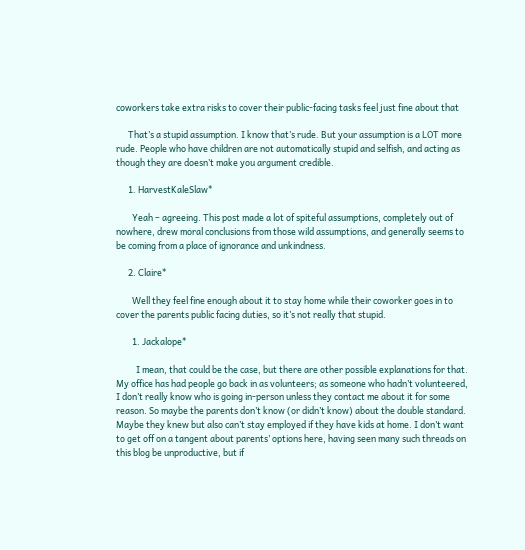coworkers take extra risks to cover their public-facing tasks feel just fine about that

      That’s a stupid assumption. I know that’s rude. But your assumption is a LOT more rude. People who have children are not automatically stupid and selfish, and acting as though they are doesn’t make you argument credible.

      1. HarvestKaleSlaw*

        Yeah – agreeing. This post made a lot of spiteful assumptions, completely out of nowhere, drew moral conclusions from those wild assumptions, and generally seems to be coming from a place of ignorance and unkindness.

      2. Claire*

        Well they feel fine enough about it to stay home while their coworker goes in to cover the parents public facing duties, so it’s not really that stupid.

        1. Jackalope*

          I mean, that could be the case, but there are other possible explanations for that. My office has had people go back in as volunteers; as someone who hadn’t volunteered, I don’t really know who is going in-person unless they contact me about it for some reason. So maybe the parents don’t know (or didn’t know) about the double standard. Maybe they knew but also can’t stay employed if they have kids at home. I don’t want to get off on a tangent about parents’ options here, having seen many such threads on this blog be unproductive, but if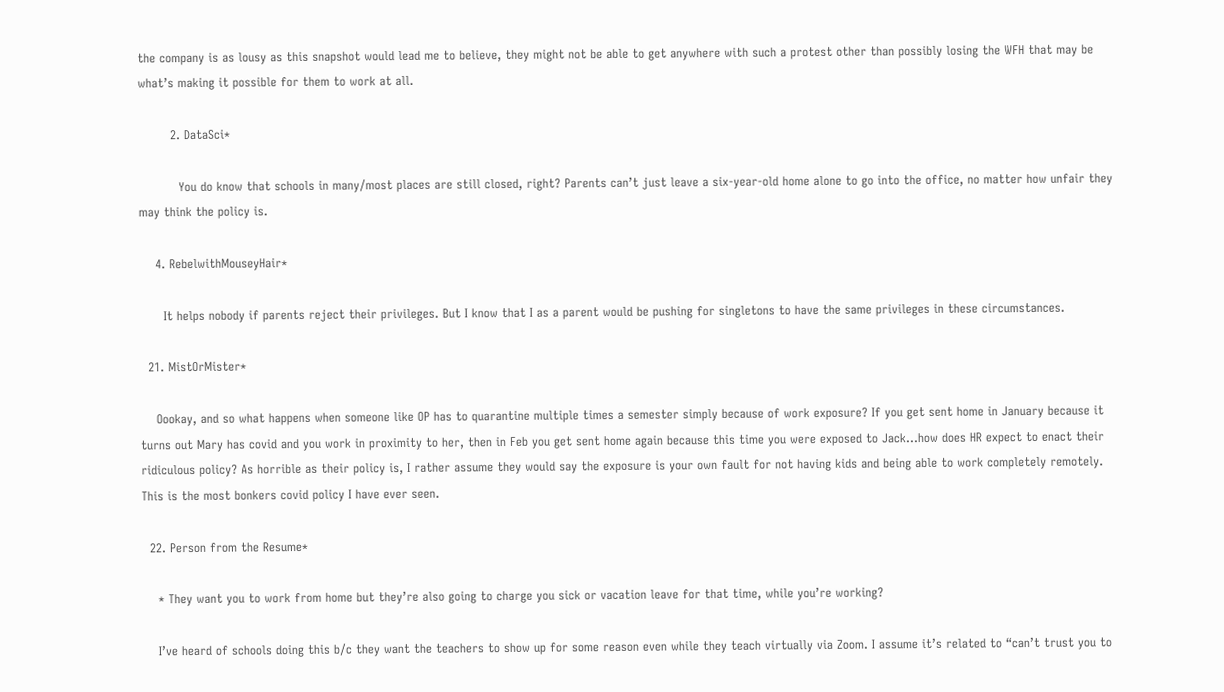the company is as lousy as this snapshot would lead me to believe, they might not be able to get anywhere with such a protest other than possibly losing the WFH that may be what’s making it possible for them to work at all.

        2. DataSci*

          You do know that schools in many/most places are still closed, right? Parents can’t just leave a six-year-old home alone to go into the office, no matter how unfair they may think the policy is.

    4. RebelwithMouseyHair*

      It helps nobody if parents reject their privileges. But I know that I as a parent would be pushing for singletons to have the same privileges in these circumstances.

  21. MistOrMister*

    Oookay, and so what happens when someone like OP has to quarantine multiple times a semester simply because of work exposure? If you get sent home in January because it turns out Mary has covid and you work in proximity to her, then in Feb you get sent home again because this time you were exposed to Jack…how does HR expect to enact their ridiculous policy? As horrible as their policy is, I rather assume they would say the exposure is your own fault for not having kids and being able to work completely remotely. This is the most bonkers covid policy I have ever seen.

  22. Person from the Resume*

    * They want you to work from home but they’re also going to charge you sick or vacation leave for that time, while you’re working?

    I’ve heard of schools doing this b/c they want the teachers to show up for some reason even while they teach virtually via Zoom. I assume it’s related to “can’t trust you to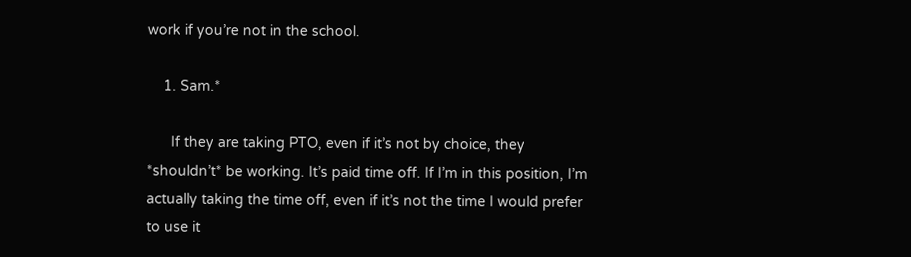work if you’re not in the school.

    1. Sam.*

      If they are taking PTO, even if it’s not by choice, they *shouldn’t* be working. It’s paid time off. If I’m in this position, I’m actually taking the time off, even if it’s not the time I would prefer to use it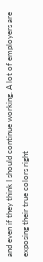and even if they think I should continue working. A lot of employers are exposing their true colors right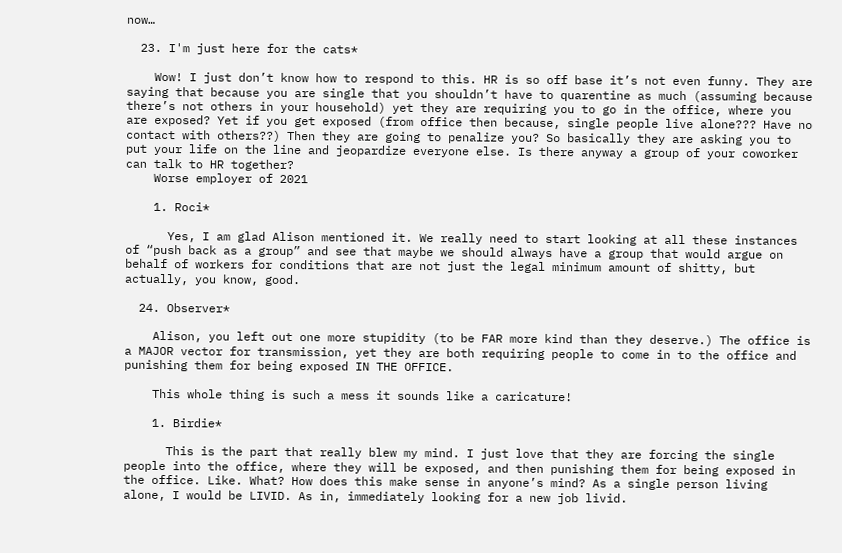now…

  23. I'm just here for the cats*

    Wow! I just don’t know how to respond to this. HR is so off base it’s not even funny. They are saying that because you are single that you shouldn’t have to quarentine as much (assuming because there’s not others in your household) yet they are requiring you to go in the office, where you are exposed? Yet if you get exposed (from office then because, single people live alone??? Have no contact with others??) Then they are going to penalize you? So basically they are asking you to put your life on the line and jeopardize everyone else. Is there anyway a group of your coworker can talk to HR together?
    Worse employer of 2021

    1. Roci*

      Yes, I am glad Alison mentioned it. We really need to start looking at all these instances of “push back as a group” and see that maybe we should always have a group that would argue on behalf of workers for conditions that are not just the legal minimum amount of shitty, but actually, you know, good.

  24. Observer*

    Alison, you left out one more stupidity (to be FAR more kind than they deserve.) The office is a MAJOR vector for transmission, yet they are both requiring people to come in to the office and punishing them for being exposed IN THE OFFICE.

    This whole thing is such a mess it sounds like a caricature!

    1. Birdie*

      This is the part that really blew my mind. I just love that they are forcing the single people into the office, where they will be exposed, and then punishing them for being exposed in the office. Like. What? How does this make sense in anyone’s mind? As a single person living alone, I would be LIVID. As in, immediately looking for a new job livid.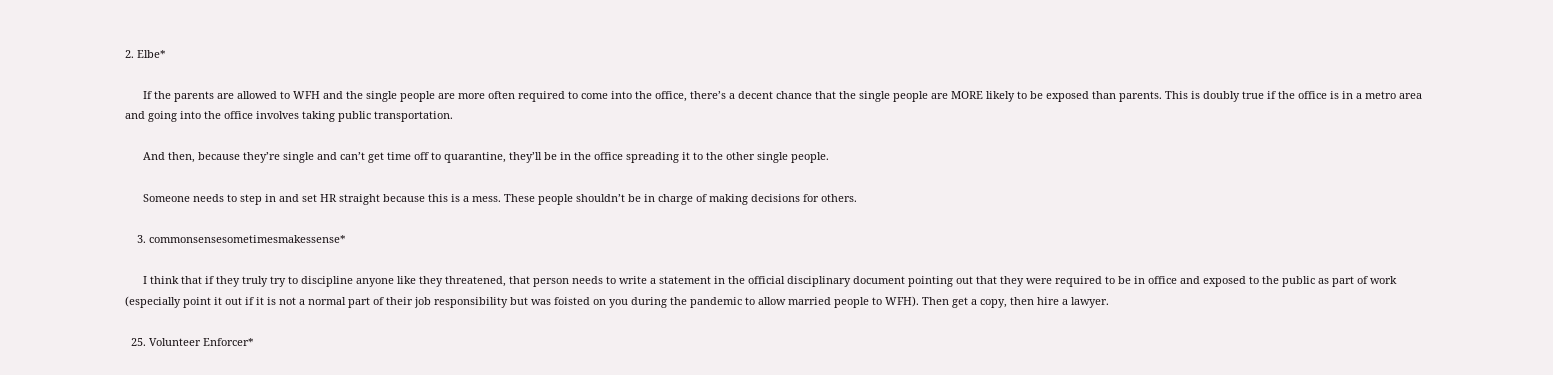2. Elbe*

      If the parents are allowed to WFH and the single people are more often required to come into the office, there’s a decent chance that the single people are MORE likely to be exposed than parents. This is doubly true if the office is in a metro area and going into the office involves taking public transportation.

      And then, because they’re single and can’t get time off to quarantine, they’ll be in the office spreading it to the other single people.

      Someone needs to step in and set HR straight because this is a mess. These people shouldn’t be in charge of making decisions for others.

    3. commonsensesometimesmakessense*

      I think that if they truly try to discipline anyone like they threatened, that person needs to write a statement in the official disciplinary document pointing out that they were required to be in office and exposed to the public as part of work (especially point it out if it is not a normal part of their job responsibility but was foisted on you during the pandemic to allow married people to WFH). Then get a copy, then hire a lawyer.

  25. Volunteer Enforcer*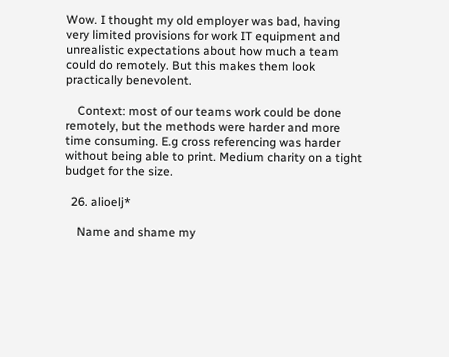Wow. I thought my old employer was bad, having very limited provisions for work IT equipment and unrealistic expectations about how much a team could do remotely. But this makes them look practically benevolent.

    Context: most of our teams work could be done remotely, but the methods were harder and more time consuming. E.g cross referencing was harder without being able to print. Medium charity on a tight budget for the size.

  26. alioelj*

    Name and shame my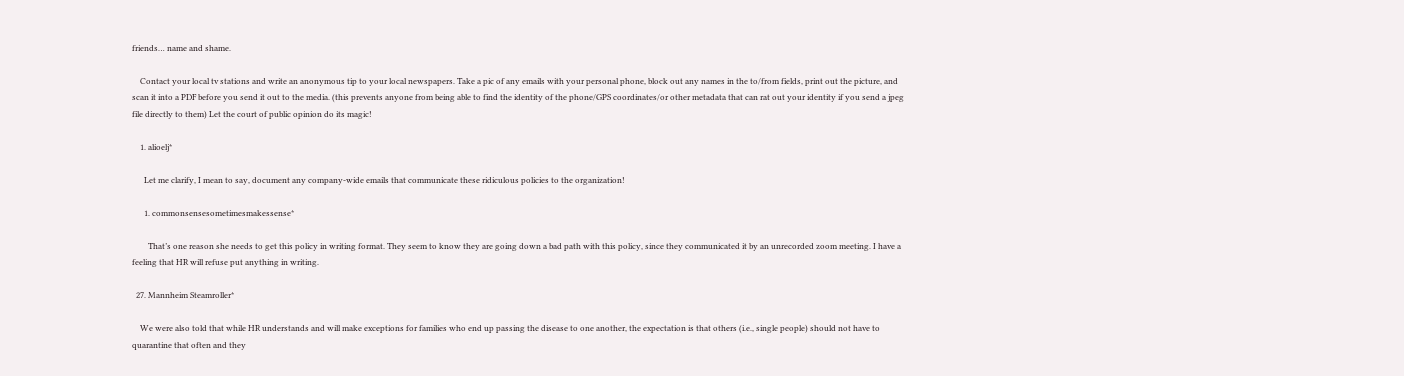friends… name and shame.

    Contact your local tv stations and write an anonymous tip to your local newspapers. Take a pic of any emails with your personal phone, block out any names in the to/from fields, print out the picture, and scan it into a PDF before you send it out to the media. (this prevents anyone from being able to find the identity of the phone/GPS coordinates/or other metadata that can rat out your identity if you send a jpeg file directly to them) Let the court of public opinion do its magic!

    1. alioelj*

      Let me clarify, I mean to say, document any company-wide emails that communicate these ridiculous policies to the organization!

      1. commonsensesometimesmakessense*

        That’s one reason she needs to get this policy in writing format. They seem to know they are going down a bad path with this policy, since they communicated it by an unrecorded zoom meeting. I have a feeling that HR will refuse put anything in writing.

  27. Mannheim Steamroller*

    We were also told that while HR understands and will make exceptions for families who end up passing the disease to one another, the expectation is that others (i.e., single people) should not have to quarantine that often and they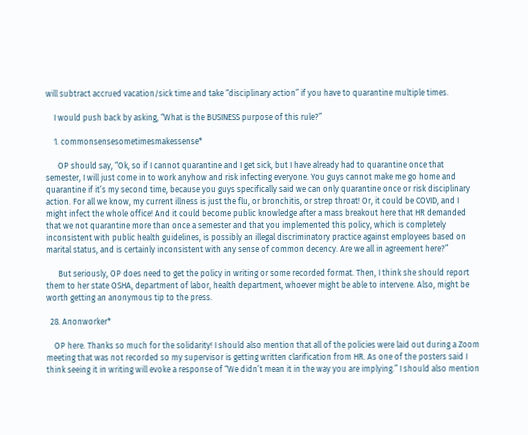will subtract accrued vacation/sick time and take “disciplinary action” if you have to quarantine multiple times.

    I would push back by asking, “What is the BUSINESS purpose of this rule?”

    1. commonsensesometimesmakessense*

      OP should say, “Ok, so if I cannot quarantine and I get sick, but I have already had to quarantine once that semester, I will just come in to work anyhow and risk infecting everyone. You guys cannot make me go home and quarantine if it’s my second time, because you guys specifically said we can only quarantine once or risk disciplinary action. For all we know, my current illness is just the flu, or bronchitis, or strep throat! Or, it could be COVID, and I might infect the whole office! And it could become public knowledge after a mass breakout here that HR demanded that we not quarantine more than once a semester and that you implemented this policy, which is completely inconsistent with public health guidelines, is possibly an illegal discriminatory practice against employees based on marital status, and is certainly inconsistent with any sense of common decency. Are we all in agreement here?”

      But seriously, OP does need to get the policy in writing or some recorded format. Then, I think she should report them to her state OSHA, department of labor, health department, whoever might be able to intervene. Also, might be worth getting an anonymous tip to the press.

  28. Anonworker*

    OP here. Thanks so much for the solidarity! I should also mention that all of the policies were laid out during a Zoom meeting that was not recorded so my supervisor is getting written clarification from HR. As one of the posters said I think seeing it in writing will evoke a response of “We didn’t mean it in the way you are implying.” I should also mention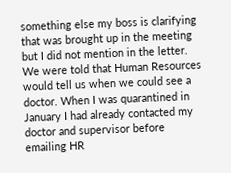something else my boss is clarifying that was brought up in the meeting but I did not mention in the letter. We were told that Human Resources would tell us when we could see a doctor. When I was quarantined in January I had already contacted my doctor and supervisor before emailing HR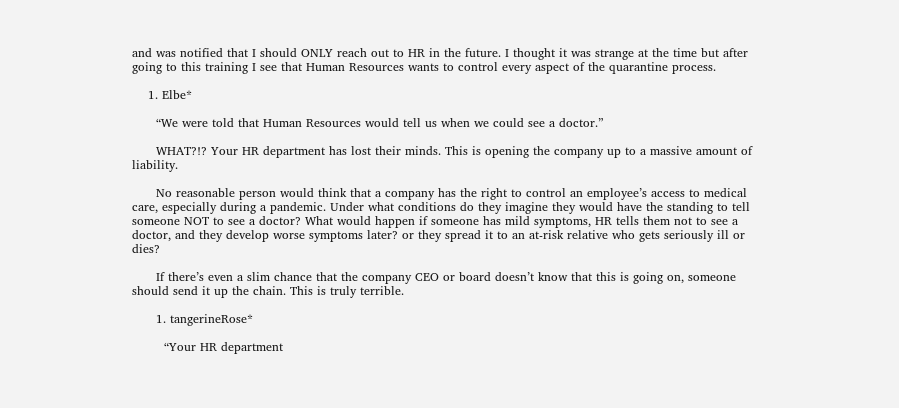and was notified that I should ONLY reach out to HR in the future. I thought it was strange at the time but after going to this training I see that Human Resources wants to control every aspect of the quarantine process.

    1. Elbe*

      “We were told that Human Resources would tell us when we could see a doctor.”

      WHAT?!? Your HR department has lost their minds. This is opening the company up to a massive amount of liability.

      No reasonable person would think that a company has the right to control an employee’s access to medical care, especially during a pandemic. Under what conditions do they imagine they would have the standing to tell someone NOT to see a doctor? What would happen if someone has mild symptoms, HR tells them not to see a doctor, and they develop worse symptoms later? or they spread it to an at-risk relative who gets seriously ill or dies?

      If there’s even a slim chance that the company CEO or board doesn’t know that this is going on, someone should send it up the chain. This is truly terrible.

      1. tangerineRose*

        “Your HR department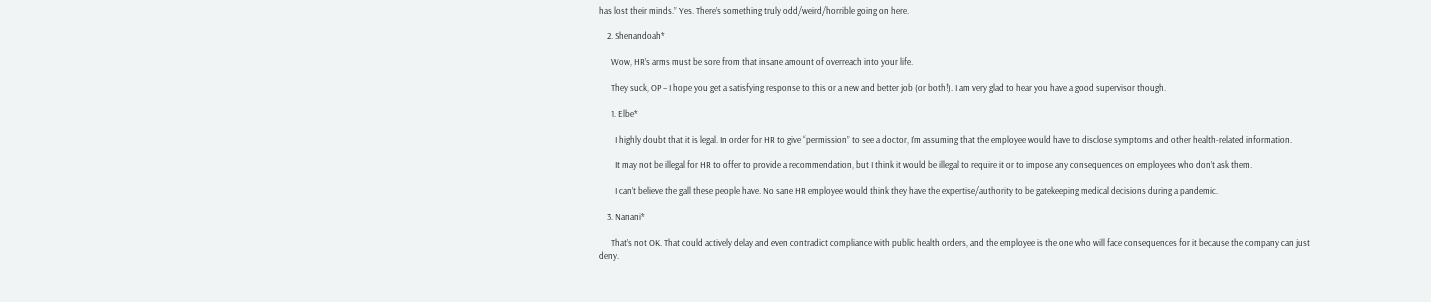has lost their minds.” Yes. There’s something truly odd/weird/horrible going on here.

    2. Shenandoah*

      Wow, HR’s arms must be sore from that insane amount of overreach into your life.

      They suck, OP – I hope you get a satisfying response to this or a new and better job (or both!). I am very glad to hear you have a good supervisor though.

      1. Elbe*

        I highly doubt that it is legal. In order for HR to give “permission” to see a doctor, I’m assuming that the employee would have to disclose symptoms and other health-related information.

        It may not be illegal for HR to offer to provide a recommendation, but I think it would be illegal to require it or to impose any consequences on employees who don’t ask them.

        I can’t believe the gall these people have. No sane HR employee would think they have the expertise/authority to be gatekeeping medical decisions during a pandemic.

    3. Nanani*

      That’s not OK. That could actively delay and even contradict compliance with public health orders, and the employee is the one who will face consequences for it because the company can just deny.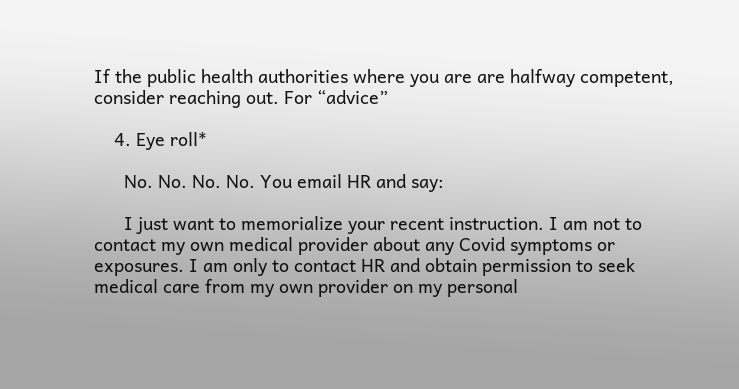If the public health authorities where you are are halfway competent, consider reaching out. For “advice”

    4. Eye roll*

      No. No. No. No. You email HR and say:

      I just want to memorialize your recent instruction. I am not to contact my own medical provider about any Covid symptoms or exposures. I am only to contact HR and obtain permission to seek medical care from my own provider on my personal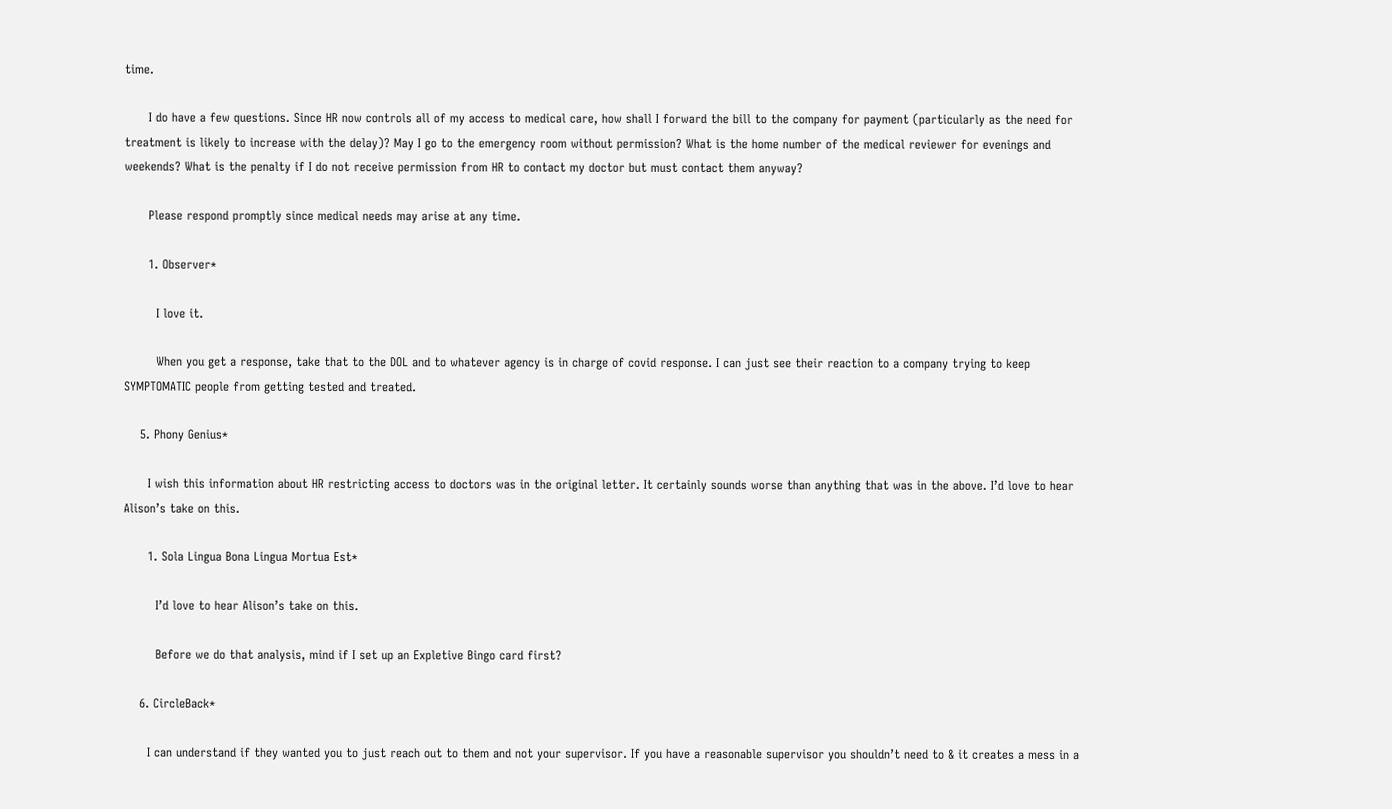time.

      I do have a few questions. Since HR now controls all of my access to medical care, how shall I forward the bill to the company for payment (particularly as the need for treatment is likely to increase with the delay)? May I go to the emergency room without permission? What is the home number of the medical reviewer for evenings and weekends? What is the penalty if I do not receive permission from HR to contact my doctor but must contact them anyway?

      Please respond promptly since medical needs may arise at any time.

      1. Observer*

        I love it.

        When you get a response, take that to the DOL and to whatever agency is in charge of covid response. I can just see their reaction to a company trying to keep SYMPTOMATIC people from getting tested and treated.

    5. Phony Genius*

      I wish this information about HR restricting access to doctors was in the original letter. It certainly sounds worse than anything that was in the above. I’d love to hear Alison’s take on this.

      1. Sola Lingua Bona Lingua Mortua Est*

        I’d love to hear Alison’s take on this.

        Before we do that analysis, mind if I set up an Expletive Bingo card first?

    6. CircleBack*

      I can understand if they wanted you to just reach out to them and not your supervisor. If you have a reasonable supervisor you shouldn’t need to & it creates a mess in a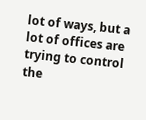lot of ways, but a lot of offices are trying to control the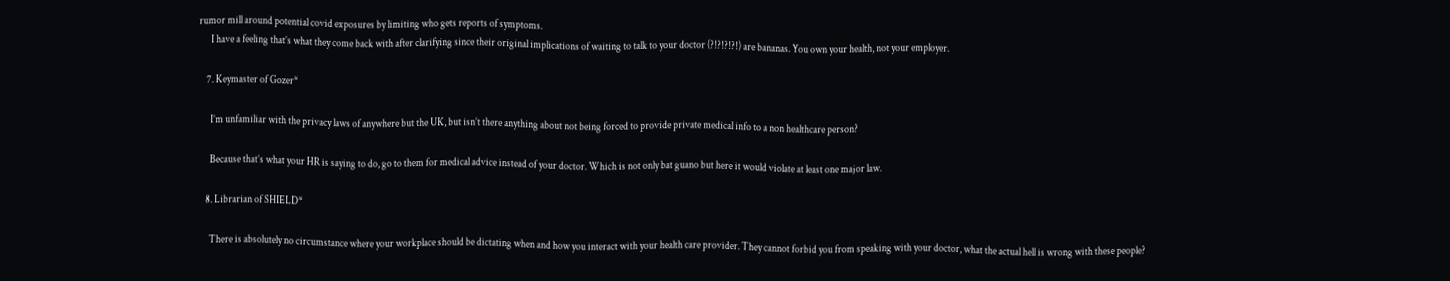rumor mill around potential covid exposures by limiting who gets reports of symptoms.
      I have a feeling that’s what they come back with after clarifying since their original implications of waiting to talk to your doctor (?!?!?!?!) are bananas. You own your health, not your employer.

    7. Keymaster of Gozer*

      I’m unfamiliar with the privacy laws of anywhere but the UK, but isn’t there anything about not being forced to provide private medical info to a non healthcare person?

      Because that’s what your HR is saying to do, go to them for medical advice instead of your doctor. Which is not only bat guano but here it would violate at least one major law.

    8. Librarian of SHIELD*

      There is absolutely no circumstance where your workplace should be dictating when and how you interact with your health care provider. They cannot forbid you from speaking with your doctor, what the actual hell is wrong with these people?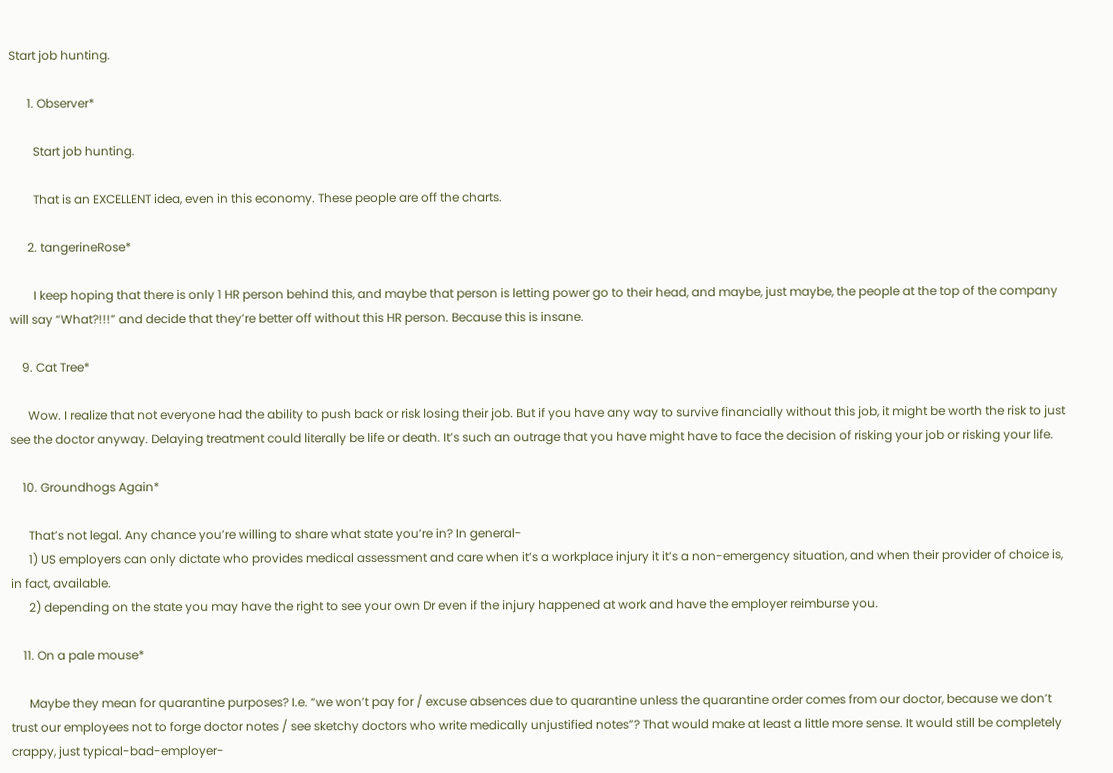Start job hunting.

      1. Observer*

        Start job hunting.

        That is an EXCELLENT idea, even in this economy. These people are off the charts.

      2. tangerineRose*

        I keep hoping that there is only 1 HR person behind this, and maybe that person is letting power go to their head, and maybe, just maybe, the people at the top of the company will say “What?!!!” and decide that they’re better off without this HR person. Because this is insane.

    9. Cat Tree*

      Wow. I realize that not everyone had the ability to push back or risk losing their job. But if you have any way to survive financially without this job, it might be worth the risk to just see the doctor anyway. Delaying treatment could literally be life or death. It’s such an outrage that you have might have to face the decision of risking your job or risking your life.

    10. Groundhogs Again*

      That’s not legal. Any chance you’re willing to share what state you’re in? In general-
      1) US employers can only dictate who provides medical assessment and care when it’s a workplace injury it it’s a non-emergency situation, and when their provider of choice is, in fact, available.
      2) depending on the state you may have the right to see your own Dr even if the injury happened at work and have the employer reimburse you.

    11. On a pale mouse*

      Maybe they mean for quarantine purposes? I.e. “we won’t pay for / excuse absences due to quarantine unless the quarantine order comes from our doctor, because we don’t trust our employees not to forge doctor notes / see sketchy doctors who write medically unjustified notes”? That would make at least a little more sense. It would still be completely crappy, just typical-bad-employer-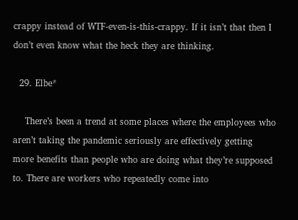crappy instead of WTF-even-is-this-crappy. If it isn’t that then I don’t even know what the heck they are thinking.

  29. Elbe*

    There’s been a trend at some places where the employees who aren’t taking the pandemic seriously are effectively getting more benefits than people who are doing what they’re supposed to. There are workers who repeatedly come into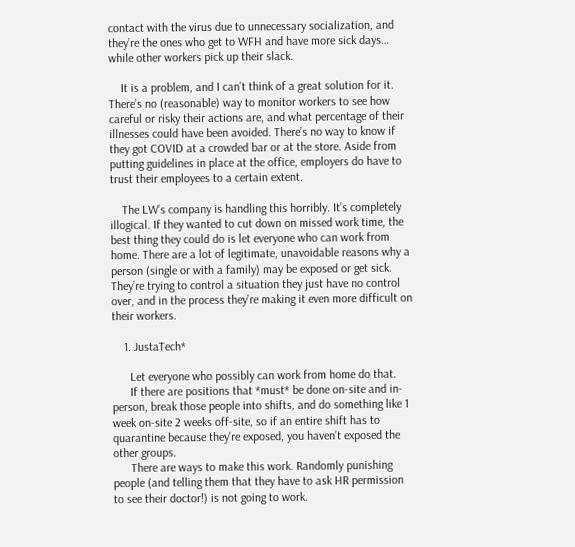contact with the virus due to unnecessary socialization, and they’re the ones who get to WFH and have more sick days… while other workers pick up their slack.

    It is a problem, and I can’t think of a great solution for it. There’s no (reasonable) way to monitor workers to see how careful or risky their actions are, and what percentage of their illnesses could have been avoided. There’s no way to know if they got COVID at a crowded bar or at the store. Aside from putting guidelines in place at the office, employers do have to trust their employees to a certain extent.

    The LW’s company is handling this horribly. It’s completely illogical. If they wanted to cut down on missed work time, the best thing they could do is let everyone who can work from home. There are a lot of legitimate, unavoidable reasons why a person (single or with a family) may be exposed or get sick. They’re trying to control a situation they just have no control over, and in the process they’re making it even more difficult on their workers.

    1. JustaTech*

      Let everyone who possibly can work from home do that.
      If there are positions that *must* be done on-site and in-person, break those people into shifts, and do something like 1 week on-site 2 weeks off-site, so if an entire shift has to quarantine because they’re exposed, you haven’t exposed the other groups.
      There are ways to make this work. Randomly punishing people (and telling them that they have to ask HR permission to see their doctor!) is not going to work.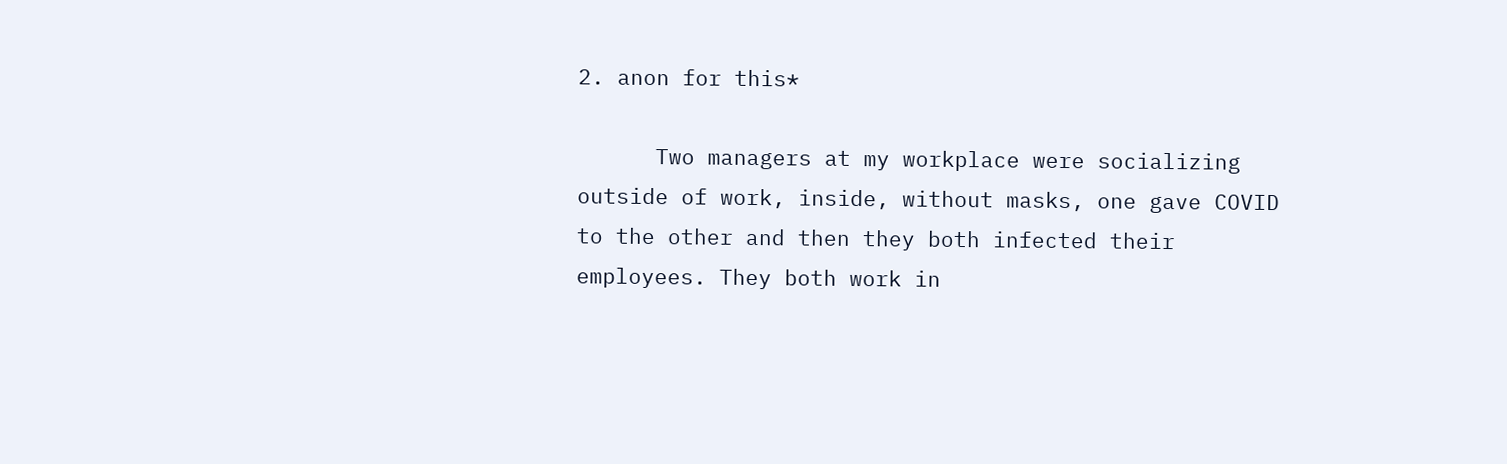2. anon for this*

      Two managers at my workplace were socializing outside of work, inside, without masks, one gave COVID to the other and then they both infected their employees. They both work in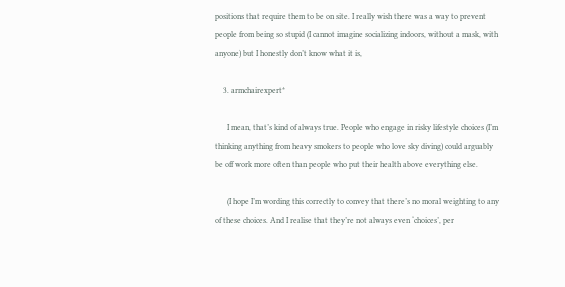positions that require them to be on site. I really wish there was a way to prevent people from being so stupid (I cannot imagine socializing indoors, without a mask, with anyone) but I honestly don’t know what it is,

    3. armchairexpert*

      I mean, that’s kind of always true. People who engage in risky lifestyle choices (I’m thinking anything from heavy smokers to people who love sky diving) could arguably be off work more often than people who put their health above everything else.

      (I hope I’m wording this correctly to convey that there’s no moral weighting to any of these choices. And I realise that they’re not always even ‘choices’, per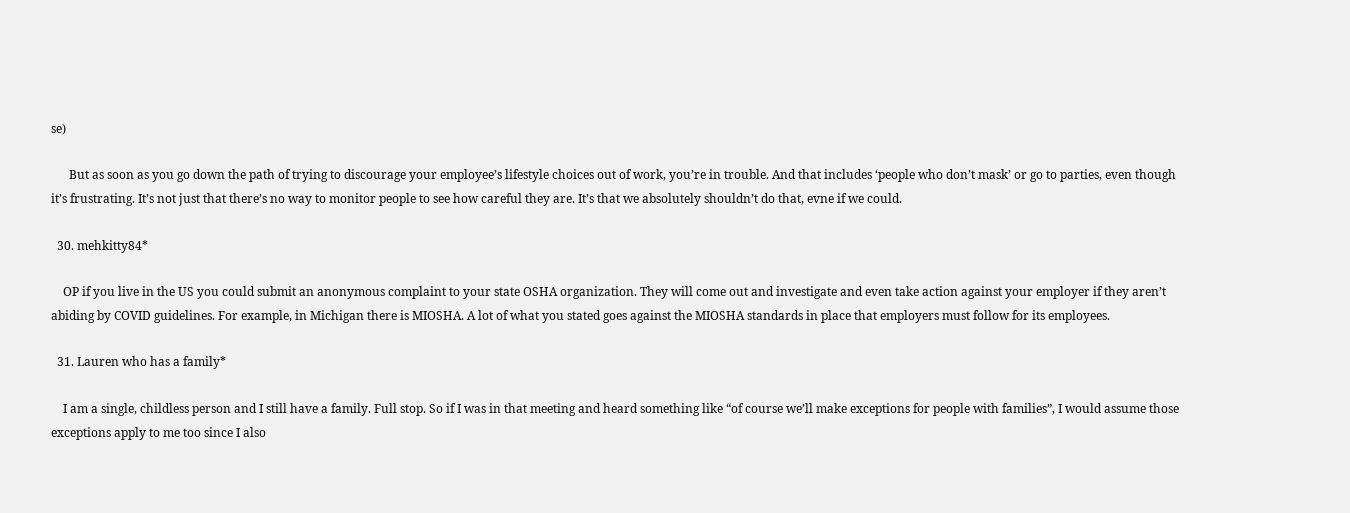se)

      But as soon as you go down the path of trying to discourage your employee’s lifestyle choices out of work, you’re in trouble. And that includes ‘people who don’t mask’ or go to parties, even though it’s frustrating. It’s not just that there’s no way to monitor people to see how careful they are. It’s that we absolutely shouldn’t do that, evne if we could.

  30. mehkitty84*

    OP if you live in the US you could submit an anonymous complaint to your state OSHA organization. They will come out and investigate and even take action against your employer if they aren’t abiding by COVID guidelines. For example, in Michigan there is MIOSHA. A lot of what you stated goes against the MIOSHA standards in place that employers must follow for its employees.

  31. Lauren who has a family*

    I am a single, childless person and I still have a family. Full stop. So if I was in that meeting and heard something like “of course we’ll make exceptions for people with families”, I would assume those exceptions apply to me too since I also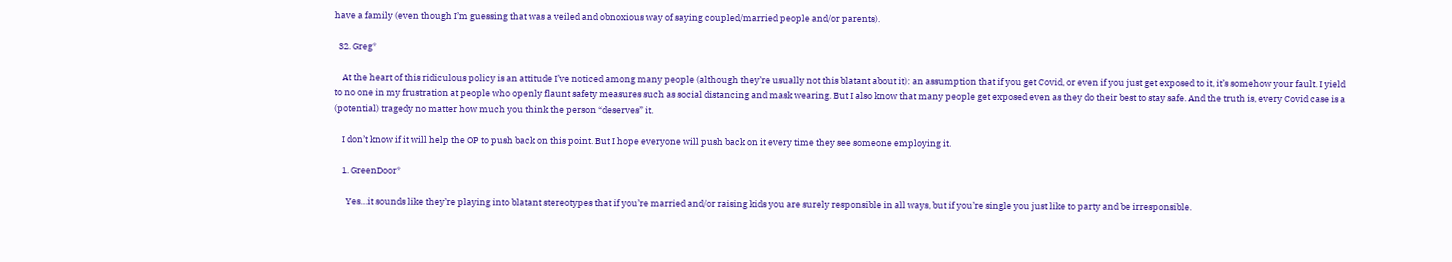have a family (even though I’m guessing that was a veiled and obnoxious way of saying coupled/married people and/or parents).

  32. Greg*

    At the heart of this ridiculous policy is an attitude I’ve noticed among many people (although they’re usually not this blatant about it): an assumption that if you get Covid, or even if you just get exposed to it, it’s somehow your fault. I yield to no one in my frustration at people who openly flaunt safety measures such as social distancing and mask wearing. But I also know that many people get exposed even as they do their best to stay safe. And the truth is, every Covid case is a (potential) tragedy no matter how much you think the person “deserves” it.

    I don’t know if it will help the OP to push back on this point. But I hope everyone will push back on it every time they see someone employing it.

    1. GreenDoor*

      Yes…it sounds like they’re playing into blatant stereotypes that if you’re married and/or raising kids you are surely responsible in all ways, but if you’re single you just like to party and be irresponsible.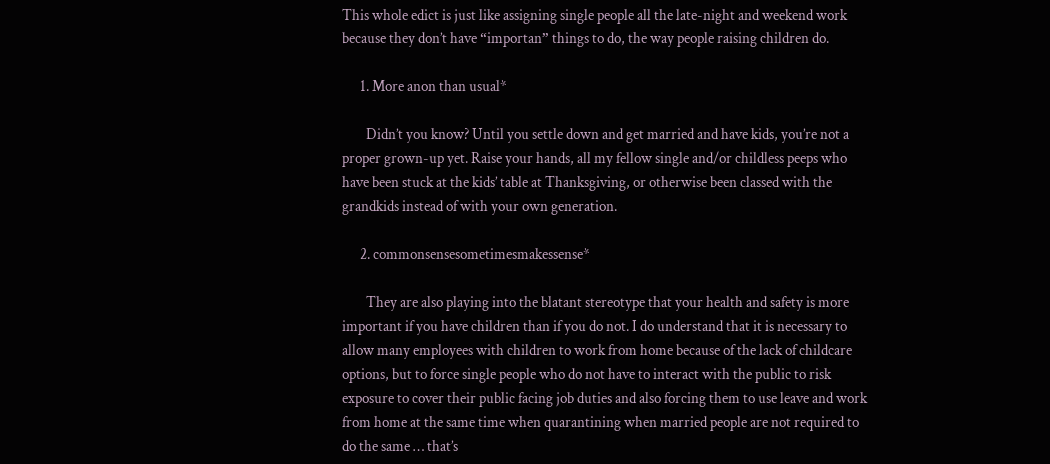This whole edict is just like assigning single people all the late-night and weekend work because they don’t have “importan” things to do, the way people raising children do.

      1. More anon than usual*

        Didn’t you know? Until you settle down and get married and have kids, you’re not a proper grown-up yet. Raise your hands, all my fellow single and/or childless peeps who have been stuck at the kids’ table at Thanksgiving, or otherwise been classed with the grandkids instead of with your own generation.

      2. commonsensesometimesmakessense*

        They are also playing into the blatant stereotype that your health and safety is more important if you have children than if you do not. I do understand that it is necessary to allow many employees with children to work from home because of the lack of childcare options, but to force single people who do not have to interact with the public to risk exposure to cover their public facing job duties and also forcing them to use leave and work from home at the same time when quarantining when married people are not required to do the same … that’s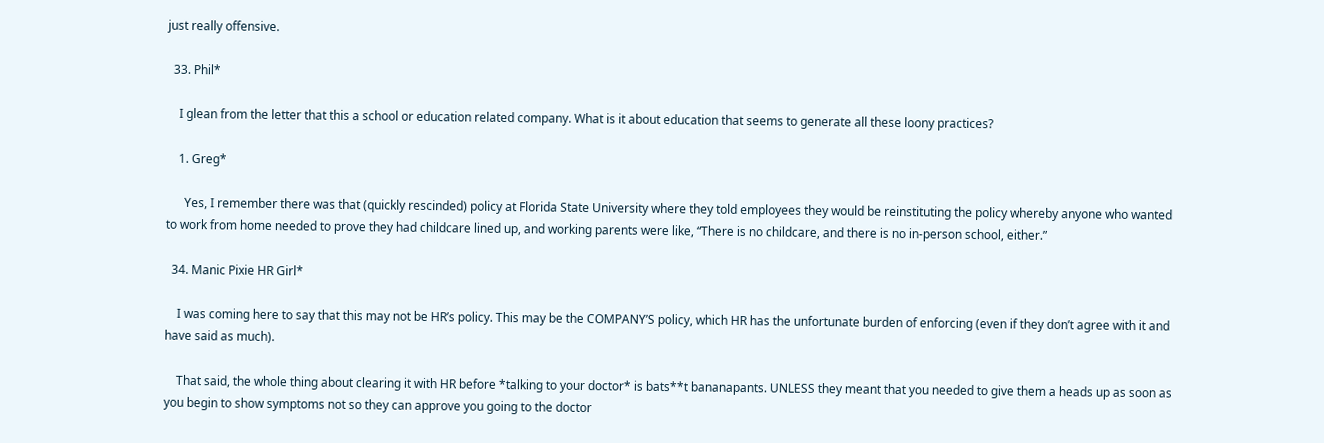just really offensive.

  33. Phil*

    I glean from the letter that this a school or education related company. What is it about education that seems to generate all these loony practices?

    1. Greg*

      Yes, I remember there was that (quickly rescinded) policy at Florida State University where they told employees they would be reinstituting the policy whereby anyone who wanted to work from home needed to prove they had childcare lined up, and working parents were like, “There is no childcare, and there is no in-person school, either.”

  34. Manic Pixie HR Girl*

    I was coming here to say that this may not be HR’s policy. This may be the COMPANY’S policy, which HR has the unfortunate burden of enforcing (even if they don’t agree with it and have said as much).

    That said, the whole thing about clearing it with HR before *talking to your doctor* is bats**t bananapants. UNLESS they meant that you needed to give them a heads up as soon as you begin to show symptoms not so they can approve you going to the doctor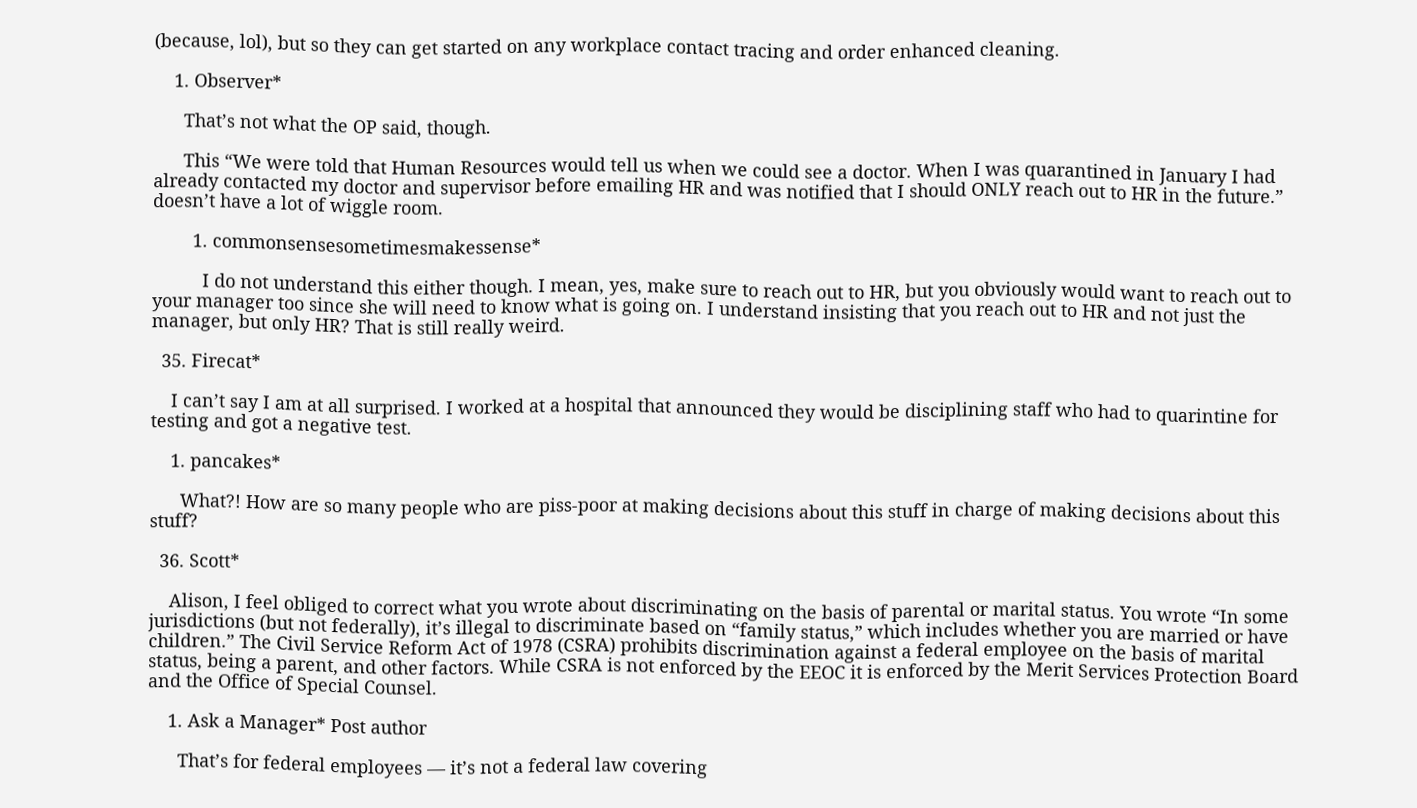(because, lol), but so they can get started on any workplace contact tracing and order enhanced cleaning.

    1. Observer*

      That’s not what the OP said, though.

      This “We were told that Human Resources would tell us when we could see a doctor. When I was quarantined in January I had already contacted my doctor and supervisor before emailing HR and was notified that I should ONLY reach out to HR in the future.” doesn’t have a lot of wiggle room.

        1. commonsensesometimesmakessense*

          I do not understand this either though. I mean, yes, make sure to reach out to HR, but you obviously would want to reach out to your manager too since she will need to know what is going on. I understand insisting that you reach out to HR and not just the manager, but only HR? That is still really weird.

  35. Firecat*

    I can’t say I am at all surprised. I worked at a hospital that announced they would be disciplining staff who had to quarintine for testing and got a negative test.

    1. pancakes*

      What?! How are so many people who are piss-poor at making decisions about this stuff in charge of making decisions about this stuff?

  36. Scott*

    Alison, I feel obliged to correct what you wrote about discriminating on the basis of parental or marital status. You wrote “In some jurisdictions (but not federally), it’s illegal to discriminate based on “family status,” which includes whether you are married or have children.” The Civil Service Reform Act of 1978 (CSRA) prohibits discrimination against a federal employee on the basis of marital status, being a parent, and other factors. While CSRA is not enforced by the EEOC it is enforced by the Merit Services Protection Board and the Office of Special Counsel.

    1. Ask a Manager* Post author

      That’s for federal employees — it’s not a federal law covering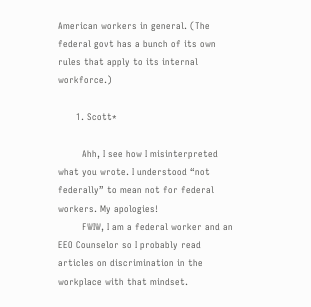American workers in general. (The federal govt has a bunch of its own rules that apply to its internal workforce.)

      1. Scott*

        Ahh, I see how I misinterpreted what you wrote. I understood “not federally” to mean not for federal workers. My apologies!
        FWIW, I am a federal worker and an EEO Counselor so I probably read articles on discrimination in the workplace with that mindset.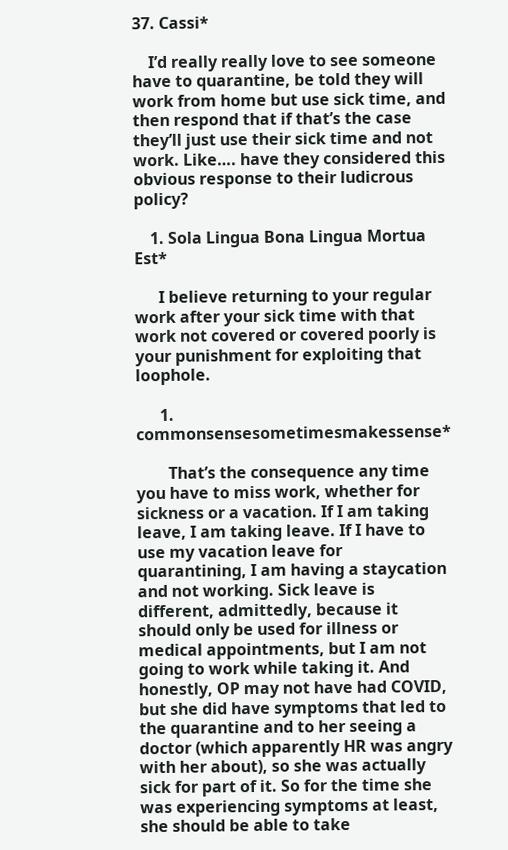37. Cassi*

    I’d really really love to see someone have to quarantine, be told they will work from home but use sick time, and then respond that if that’s the case they’ll just use their sick time and not work. Like…. have they considered this obvious response to their ludicrous policy?

    1. Sola Lingua Bona Lingua Mortua Est*

      I believe returning to your regular work after your sick time with that work not covered or covered poorly is your punishment for exploiting that loophole.

      1. commonsensesometimesmakessense*

        That’s the consequence any time you have to miss work, whether for sickness or a vacation. If I am taking leave, I am taking leave. If I have to use my vacation leave for quarantining, I am having a staycation and not working. Sick leave is different, admittedly, because it should only be used for illness or medical appointments, but I am not going to work while taking it. And honestly, OP may not have had COVID, but she did have symptoms that led to the quarantine and to her seeing a doctor (which apparently HR was angry with her about), so she was actually sick for part of it. So for the time she was experiencing symptoms at least, she should be able to take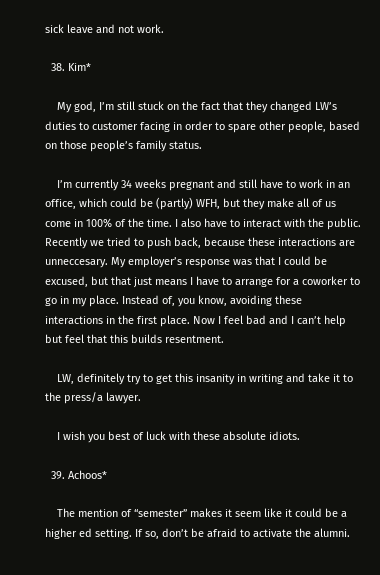sick leave and not work.

  38. Kim*

    My god, I’m still stuck on the fact that they changed LW’s duties to customer facing in order to spare other people, based on those people’s family status.

    I’m currently 34 weeks pregnant and still have to work in an office, which could be (partly) WFH, but they make all of us come in 100% of the time. I also have to interact with the public. Recently we tried to push back, because these interactions are unneccesary. My employer’s response was that I could be excused, but that just means I have to arrange for a coworker to go in my place. Instead of, you know, avoiding these interactions in the first place. Now I feel bad and I can’t help but feel that this builds resentment.

    LW, definitely try to get this insanity in writing and take it to the press/a lawyer.

    I wish you best of luck with these absolute idiots.

  39. Achoos*

    The mention of “semester” makes it seem like it could be a higher ed setting. If so, don’t be afraid to activate the alumni.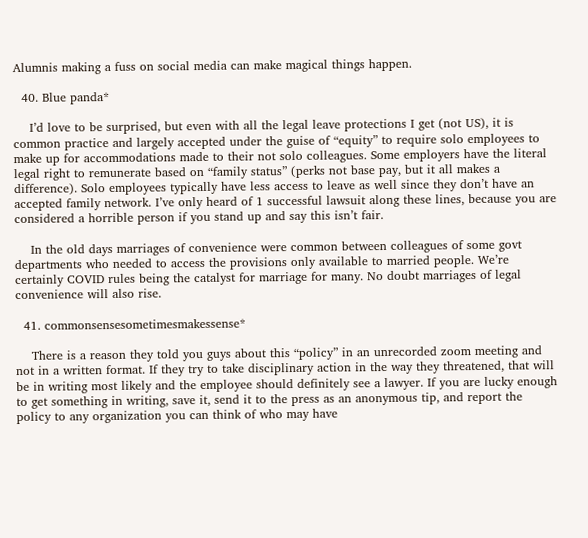Alumnis making a fuss on social media can make magical things happen.

  40. Blue panda*

    I’d love to be surprised, but even with all the legal leave protections I get (not US), it is common practice and largely accepted under the guise of “equity” to require solo employees to make up for accommodations made to their not solo colleagues. Some employers have the literal legal right to remunerate based on “family status” (perks not base pay, but it all makes a difference). Solo employees typically have less access to leave as well since they don’t have an accepted family network. I’ve only heard of 1 successful lawsuit along these lines, because you are considered a horrible person if you stand up and say this isn’t fair.

    In the old days marriages of convenience were common between colleagues of some govt departments who needed to access the provisions only available to married people. We’re certainly COVID rules being the catalyst for marriage for many. No doubt marriages of legal convenience will also rise.

  41. commonsensesometimesmakessense*

    There is a reason they told you guys about this “policy” in an unrecorded zoom meeting and not in a written format. If they try to take disciplinary action in the way they threatened, that will be in writing most likely and the employee should definitely see a lawyer. If you are lucky enough to get something in writing, save it, send it to the press as an anonymous tip, and report the policy to any organization you can think of who may have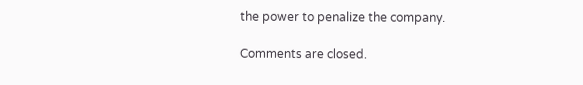the power to penalize the company.

Comments are closed.